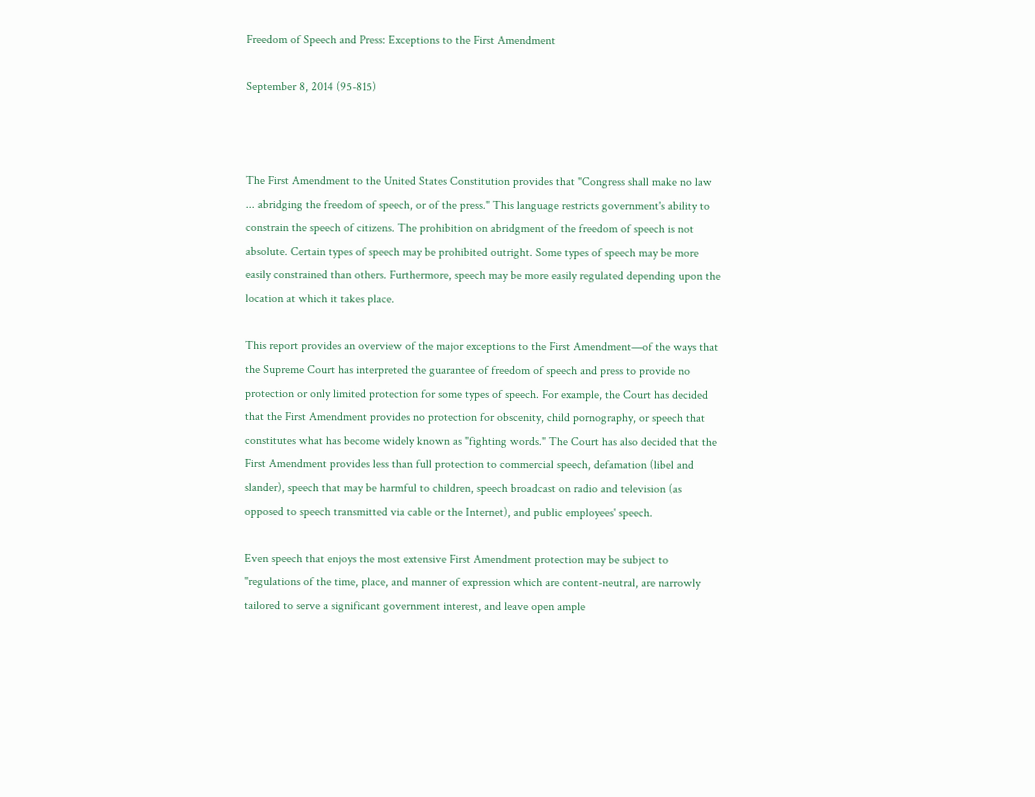Freedom of Speech and Press: Exceptions to the First Amendment

September 8, 2014 (95-815)



The First Amendment to the United States Constitution provides that "Congress shall make no law ... abridging the freedom of speech, or of the press." This language restricts government's ability to constrain the speech of citizens. The prohibition on abridgment of the freedom of speech is not absolute. Certain types of speech may be prohibited outright. Some types of speech may be more easily constrained than others. Furthermore, speech may be more easily regulated depending upon the location at which it takes place.

This report provides an overview of the major exceptions to the First Amendment—of the ways that the Supreme Court has interpreted the guarantee of freedom of speech and press to provide no protection or only limited protection for some types of speech. For example, the Court has decided that the First Amendment provides no protection for obscenity, child pornography, or speech that constitutes what has become widely known as "fighting words." The Court has also decided that the First Amendment provides less than full protection to commercial speech, defamation (libel and slander), speech that may be harmful to children, speech broadcast on radio and television (as opposed to speech transmitted via cable or the Internet), and public employees' speech.

Even speech that enjoys the most extensive First Amendment protection may be subject to "regulations of the time, place, and manner of expression which are content-neutral, are narrowly tailored to serve a significant government interest, and leave open ample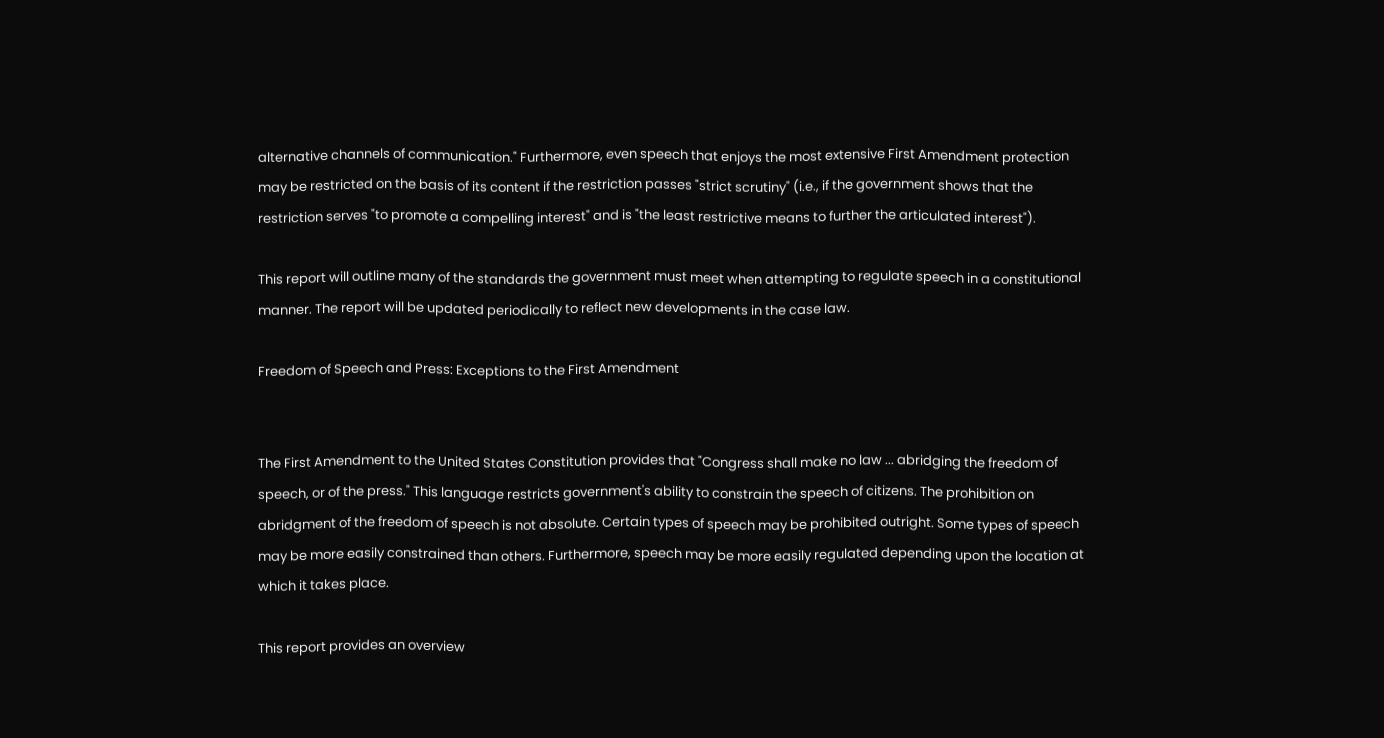alternative channels of communication." Furthermore, even speech that enjoys the most extensive First Amendment protection may be restricted on the basis of its content if the restriction passes "strict scrutiny" (i.e., if the government shows that the restriction serves "to promote a compelling interest" and is "the least restrictive means to further the articulated interest").

This report will outline many of the standards the government must meet when attempting to regulate speech in a constitutional manner. The report will be updated periodically to reflect new developments in the case law.

Freedom of Speech and Press: Exceptions to the First Amendment


The First Amendment to the United States Constitution provides that "Congress shall make no law ... abridging the freedom of speech, or of the press." This language restricts government's ability to constrain the speech of citizens. The prohibition on abridgment of the freedom of speech is not absolute. Certain types of speech may be prohibited outright. Some types of speech may be more easily constrained than others. Furthermore, speech may be more easily regulated depending upon the location at which it takes place.

This report provides an overview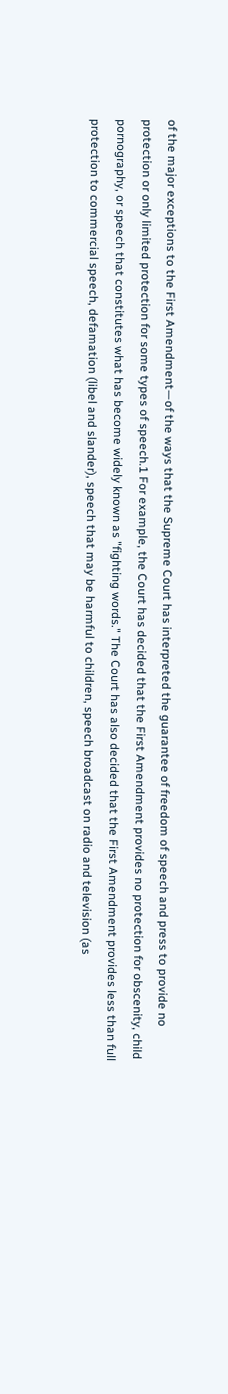of the major exceptions to the First Amendment—of the ways that the Supreme Court has interpreted the guarantee of freedom of speech and press to provide no protection or only limited protection for some types of speech.1 For example, the Court has decided that the First Amendment provides no protection for obscenity, child pornography, or speech that constitutes what has become widely known as "fighting words." The Court has also decided that the First Amendment provides less than full protection to commercial speech, defamation (libel and slander), speech that may be harmful to children, speech broadcast on radio and television (as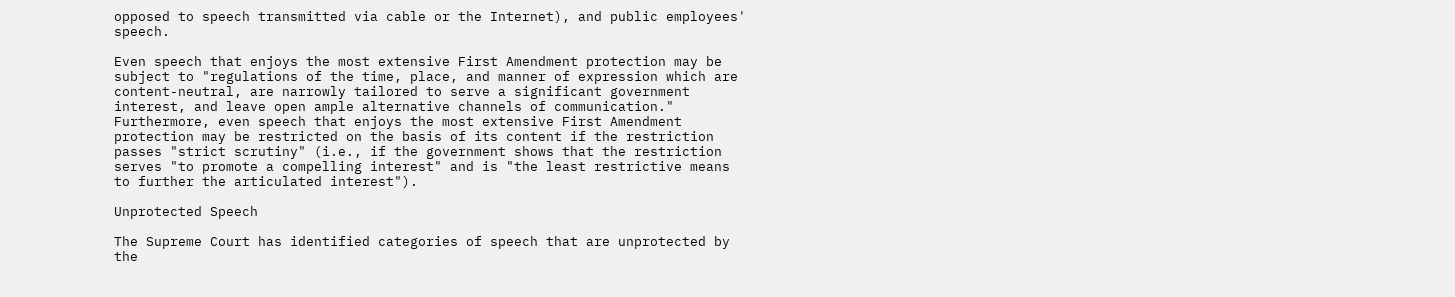opposed to speech transmitted via cable or the Internet), and public employees' speech.

Even speech that enjoys the most extensive First Amendment protection may be subject to "regulations of the time, place, and manner of expression which are content-neutral, are narrowly tailored to serve a significant government interest, and leave open ample alternative channels of communication." Furthermore, even speech that enjoys the most extensive First Amendment protection may be restricted on the basis of its content if the restriction passes "strict scrutiny" (i.e., if the government shows that the restriction serves "to promote a compelling interest" and is "the least restrictive means to further the articulated interest").

Unprotected Speech

The Supreme Court has identified categories of speech that are unprotected by the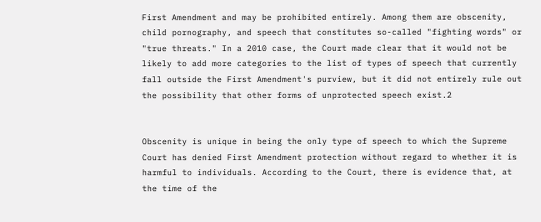First Amendment and may be prohibited entirely. Among them are obscenity, child pornography, and speech that constitutes so-called "fighting words" or "true threats." In a 2010 case, the Court made clear that it would not be likely to add more categories to the list of types of speech that currently fall outside the First Amendment's purview, but it did not entirely rule out the possibility that other forms of unprotected speech exist.2


Obscenity is unique in being the only type of speech to which the Supreme Court has denied First Amendment protection without regard to whether it is harmful to individuals. According to the Court, there is evidence that, at the time of the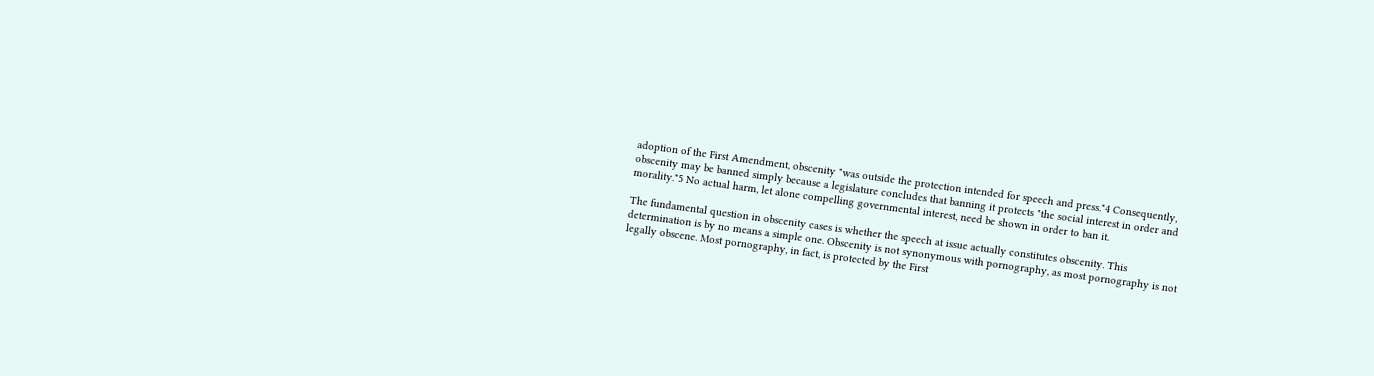adoption of the First Amendment, obscenity "was outside the protection intended for speech and press."4 Consequently, obscenity may be banned simply because a legislature concludes that banning it protects "the social interest in order and morality."5 No actual harm, let alone compelling governmental interest, need be shown in order to ban it.

The fundamental question in obscenity cases is whether the speech at issue actually constitutes obscenity. This determination is by no means a simple one. Obscenity is not synonymous with pornography, as most pornography is not legally obscene. Most pornography, in fact, is protected by the First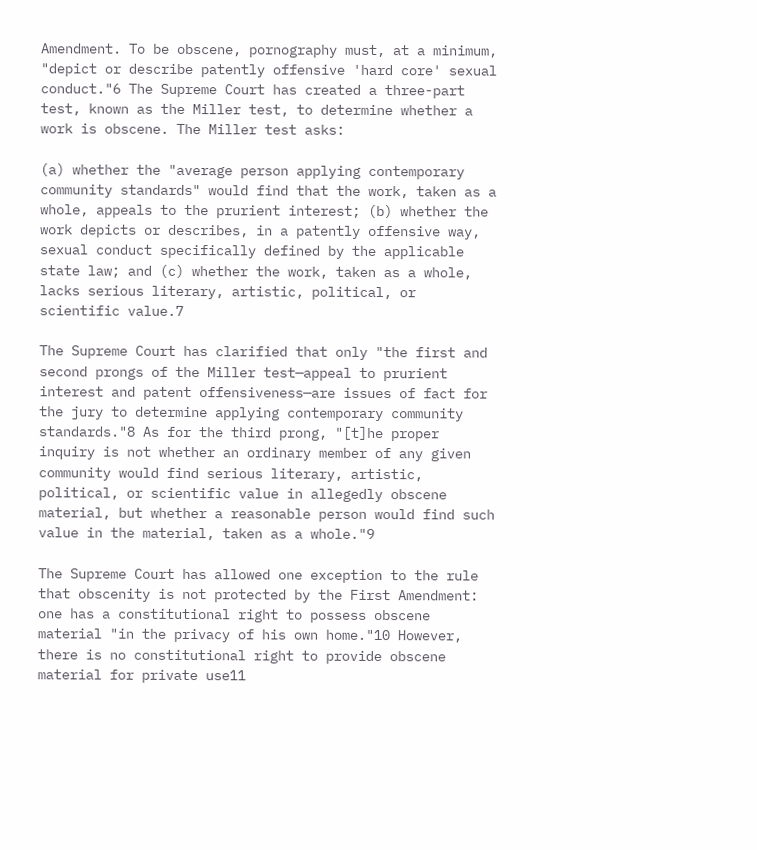Amendment. To be obscene, pornography must, at a minimum, "depict or describe patently offensive 'hard core' sexual conduct."6 The Supreme Court has created a three-part test, known as the Miller test, to determine whether a work is obscene. The Miller test asks:

(a) whether the "average person applying contemporary community standards" would find that the work, taken as a whole, appeals to the prurient interest; (b) whether the work depicts or describes, in a patently offensive way, sexual conduct specifically defined by the applicable state law; and (c) whether the work, taken as a whole, lacks serious literary, artistic, political, or scientific value.7

The Supreme Court has clarified that only "the first and second prongs of the Miller test—appeal to prurient interest and patent offensiveness—are issues of fact for the jury to determine applying contemporary community standards."8 As for the third prong, "[t]he proper inquiry is not whether an ordinary member of any given community would find serious literary, artistic, political, or scientific value in allegedly obscene material, but whether a reasonable person would find such value in the material, taken as a whole."9

The Supreme Court has allowed one exception to the rule that obscenity is not protected by the First Amendment: one has a constitutional right to possess obscene material "in the privacy of his own home."10 However, there is no constitutional right to provide obscene material for private use11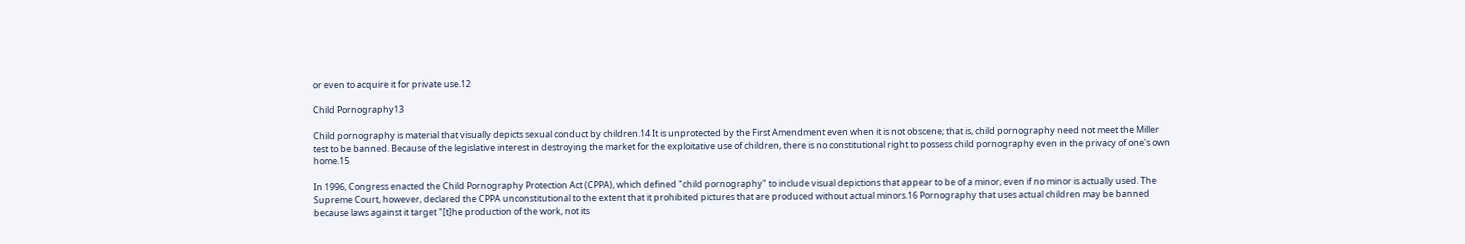or even to acquire it for private use.12

Child Pornography13

Child pornography is material that visually depicts sexual conduct by children.14 It is unprotected by the First Amendment even when it is not obscene; that is, child pornography need not meet the Miller test to be banned. Because of the legislative interest in destroying the market for the exploitative use of children, there is no constitutional right to possess child pornography even in the privacy of one's own home.15

In 1996, Congress enacted the Child Pornography Protection Act (CPPA), which defined "child pornography" to include visual depictions that appear to be of a minor, even if no minor is actually used. The Supreme Court, however, declared the CPPA unconstitutional to the extent that it prohibited pictures that are produced without actual minors.16 Pornography that uses actual children may be banned because laws against it target "[t]he production of the work, not its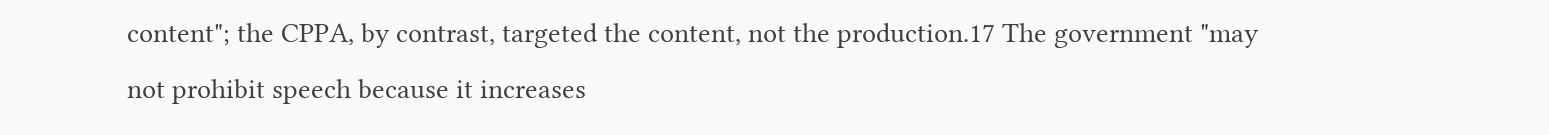content"; the CPPA, by contrast, targeted the content, not the production.17 The government "may not prohibit speech because it increases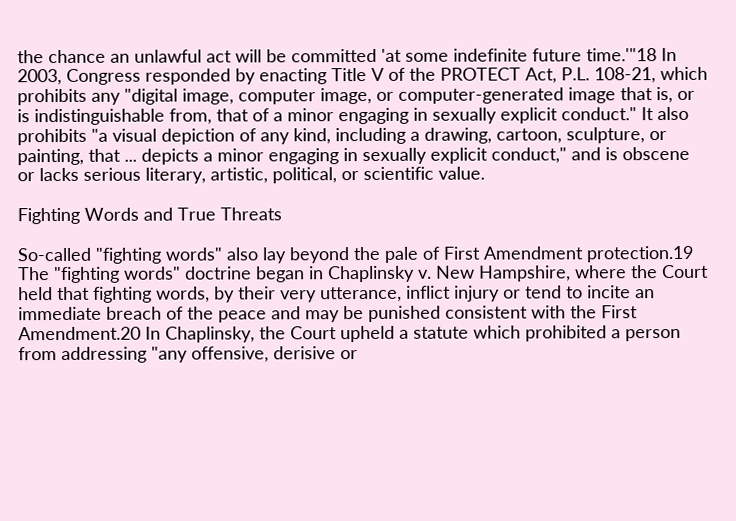the chance an unlawful act will be committed 'at some indefinite future time.'"18 In 2003, Congress responded by enacting Title V of the PROTECT Act, P.L. 108-21, which prohibits any "digital image, computer image, or computer-generated image that is, or is indistinguishable from, that of a minor engaging in sexually explicit conduct." It also prohibits "a visual depiction of any kind, including a drawing, cartoon, sculpture, or painting, that ... depicts a minor engaging in sexually explicit conduct," and is obscene or lacks serious literary, artistic, political, or scientific value.

Fighting Words and True Threats

So-called "fighting words" also lay beyond the pale of First Amendment protection.19 The "fighting words" doctrine began in Chaplinsky v. New Hampshire, where the Court held that fighting words, by their very utterance, inflict injury or tend to incite an immediate breach of the peace and may be punished consistent with the First Amendment.20 In Chaplinsky, the Court upheld a statute which prohibited a person from addressing "any offensive, derisive or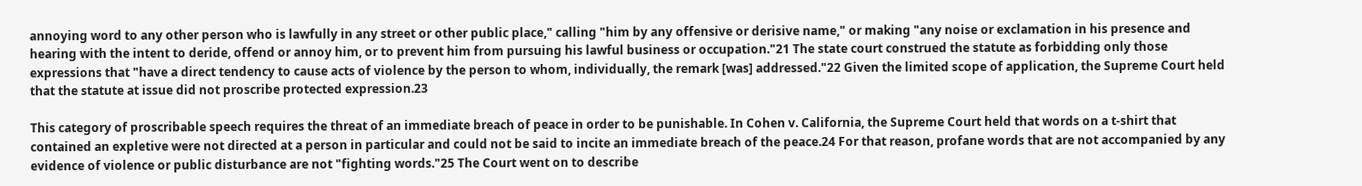annoying word to any other person who is lawfully in any street or other public place," calling "him by any offensive or derisive name," or making "any noise or exclamation in his presence and hearing with the intent to deride, offend or annoy him, or to prevent him from pursuing his lawful business or occupation."21 The state court construed the statute as forbidding only those expressions that "have a direct tendency to cause acts of violence by the person to whom, individually, the remark [was] addressed."22 Given the limited scope of application, the Supreme Court held that the statute at issue did not proscribe protected expression.23

This category of proscribable speech requires the threat of an immediate breach of peace in order to be punishable. In Cohen v. California, the Supreme Court held that words on a t-shirt that contained an expletive were not directed at a person in particular and could not be said to incite an immediate breach of the peace.24 For that reason, profane words that are not accompanied by any evidence of violence or public disturbance are not "fighting words."25 The Court went on to describe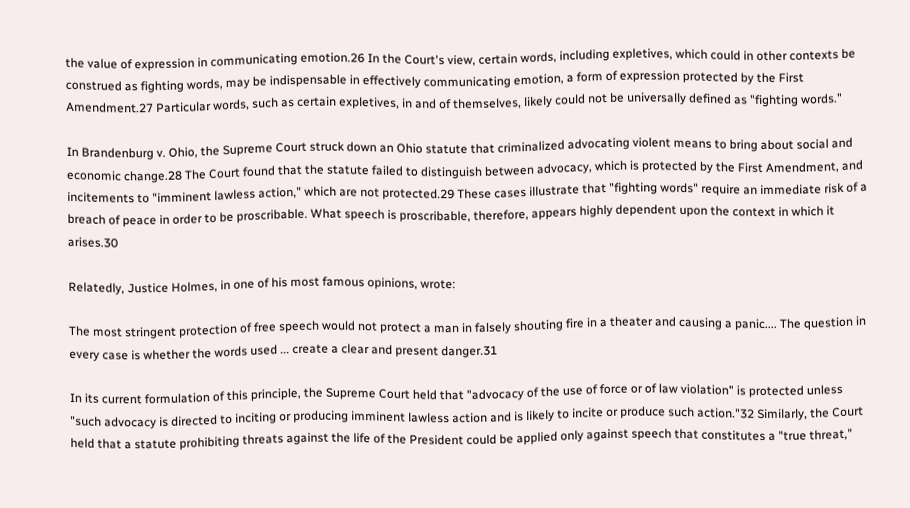the value of expression in communicating emotion.26 In the Court's view, certain words, including expletives, which could in other contexts be construed as fighting words, may be indispensable in effectively communicating emotion, a form of expression protected by the First Amendment.27 Particular words, such as certain expletives, in and of themselves, likely could not be universally defined as "fighting words."

In Brandenburg v. Ohio, the Supreme Court struck down an Ohio statute that criminalized advocating violent means to bring about social and economic change.28 The Court found that the statute failed to distinguish between advocacy, which is protected by the First Amendment, and incitements to "imminent lawless action," which are not protected.29 These cases illustrate that "fighting words" require an immediate risk of a breach of peace in order to be proscribable. What speech is proscribable, therefore, appears highly dependent upon the context in which it arises.30

Relatedly, Justice Holmes, in one of his most famous opinions, wrote:

The most stringent protection of free speech would not protect a man in falsely shouting fire in a theater and causing a panic.... The question in every case is whether the words used ... create a clear and present danger.31

In its current formulation of this principle, the Supreme Court held that "advocacy of the use of force or of law violation" is protected unless "such advocacy is directed to inciting or producing imminent lawless action and is likely to incite or produce such action."32 Similarly, the Court held that a statute prohibiting threats against the life of the President could be applied only against speech that constitutes a "true threat,"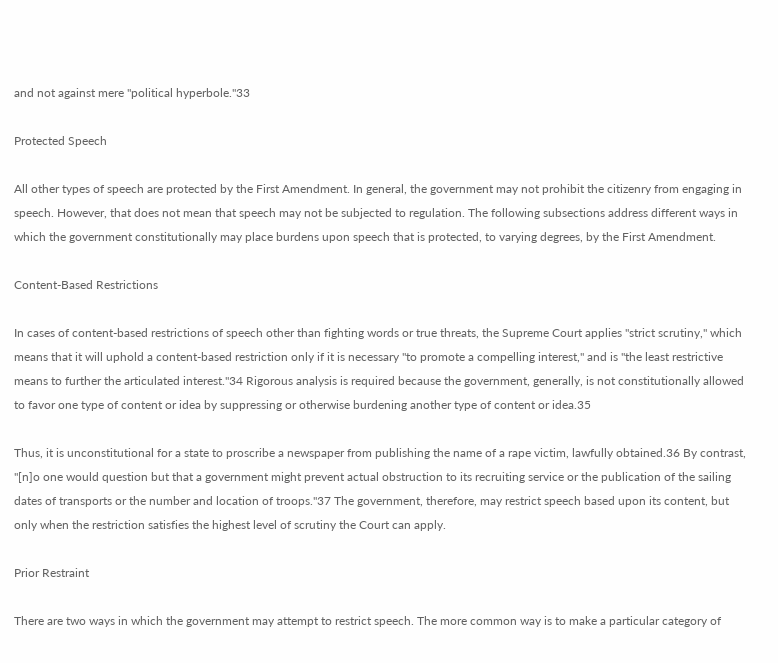and not against mere "political hyperbole."33

Protected Speech

All other types of speech are protected by the First Amendment. In general, the government may not prohibit the citizenry from engaging in speech. However, that does not mean that speech may not be subjected to regulation. The following subsections address different ways in which the government constitutionally may place burdens upon speech that is protected, to varying degrees, by the First Amendment.

Content-Based Restrictions

In cases of content-based restrictions of speech other than fighting words or true threats, the Supreme Court applies "strict scrutiny," which means that it will uphold a content-based restriction only if it is necessary "to promote a compelling interest," and is "the least restrictive means to further the articulated interest."34 Rigorous analysis is required because the government, generally, is not constitutionally allowed to favor one type of content or idea by suppressing or otherwise burdening another type of content or idea.35

Thus, it is unconstitutional for a state to proscribe a newspaper from publishing the name of a rape victim, lawfully obtained.36 By contrast, "[n]o one would question but that a government might prevent actual obstruction to its recruiting service or the publication of the sailing dates of transports or the number and location of troops."37 The government, therefore, may restrict speech based upon its content, but only when the restriction satisfies the highest level of scrutiny the Court can apply.

Prior Restraint

There are two ways in which the government may attempt to restrict speech. The more common way is to make a particular category of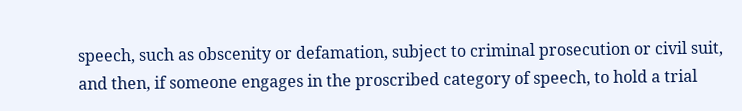speech, such as obscenity or defamation, subject to criminal prosecution or civil suit, and then, if someone engages in the proscribed category of speech, to hold a trial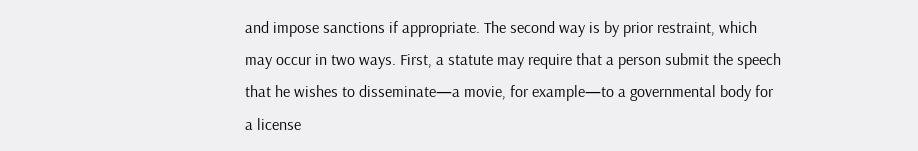and impose sanctions if appropriate. The second way is by prior restraint, which may occur in two ways. First, a statute may require that a person submit the speech that he wishes to disseminate—a movie, for example—to a governmental body for a license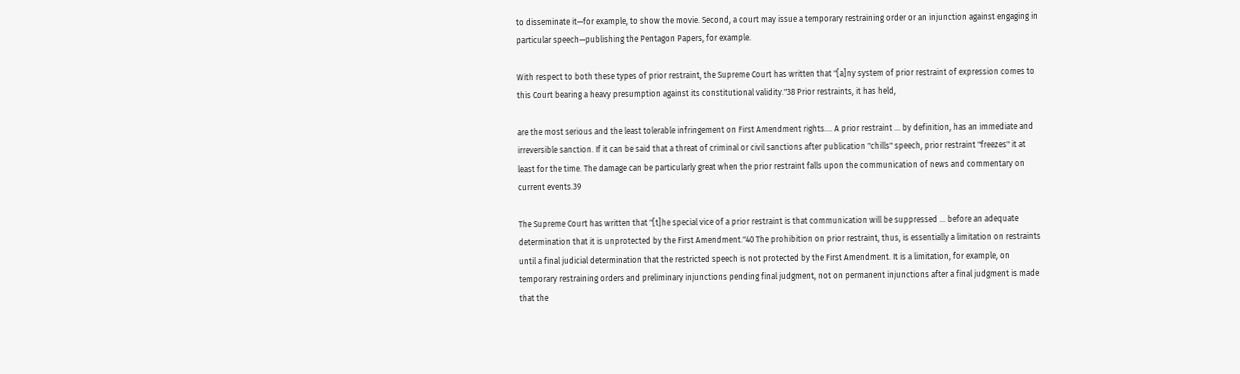to disseminate it—for example, to show the movie. Second, a court may issue a temporary restraining order or an injunction against engaging in particular speech—publishing the Pentagon Papers, for example.

With respect to both these types of prior restraint, the Supreme Court has written that "[a]ny system of prior restraint of expression comes to this Court bearing a heavy presumption against its constitutional validity."38 Prior restraints, it has held,

are the most serious and the least tolerable infringement on First Amendment rights.... A prior restraint ... by definition, has an immediate and irreversible sanction. If it can be said that a threat of criminal or civil sanctions after publication "chills" speech, prior restraint "freezes" it at least for the time. The damage can be particularly great when the prior restraint falls upon the communication of news and commentary on current events.39

The Supreme Court has written that "[t]he special vice of a prior restraint is that communication will be suppressed ... before an adequate determination that it is unprotected by the First Amendment."40 The prohibition on prior restraint, thus, is essentially a limitation on restraints until a final judicial determination that the restricted speech is not protected by the First Amendment. It is a limitation, for example, on temporary restraining orders and preliminary injunctions pending final judgment, not on permanent injunctions after a final judgment is made that the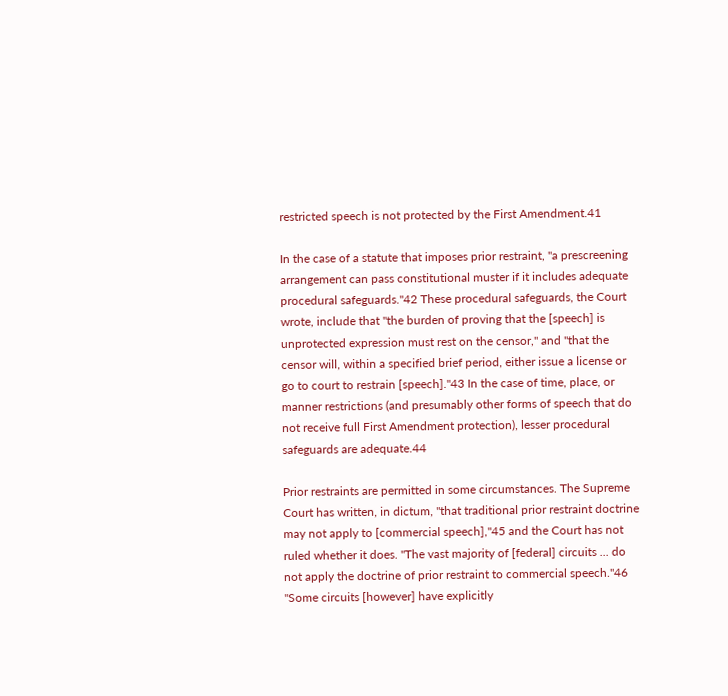restricted speech is not protected by the First Amendment.41

In the case of a statute that imposes prior restraint, "a prescreening arrangement can pass constitutional muster if it includes adequate procedural safeguards."42 These procedural safeguards, the Court wrote, include that "the burden of proving that the [speech] is unprotected expression must rest on the censor," and "that the censor will, within a specified brief period, either issue a license or go to court to restrain [speech]."43 In the case of time, place, or manner restrictions (and presumably other forms of speech that do not receive full First Amendment protection), lesser procedural safeguards are adequate.44

Prior restraints are permitted in some circumstances. The Supreme Court has written, in dictum, "that traditional prior restraint doctrine may not apply to [commercial speech],"45 and the Court has not ruled whether it does. "The vast majority of [federal] circuits ... do not apply the doctrine of prior restraint to commercial speech."46 "Some circuits [however] have explicitly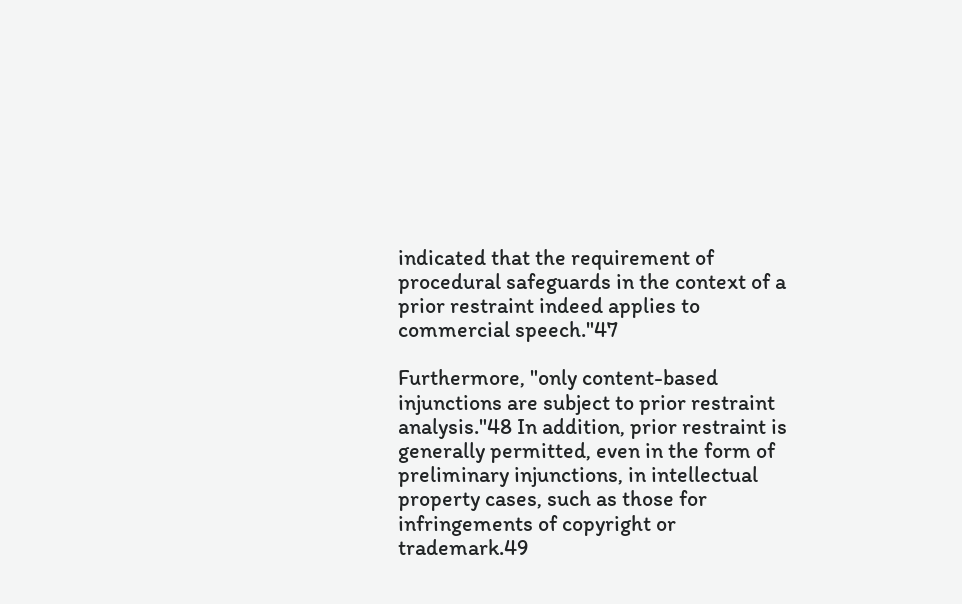indicated that the requirement of procedural safeguards in the context of a prior restraint indeed applies to commercial speech."47

Furthermore, "only content-based injunctions are subject to prior restraint analysis."48 In addition, prior restraint is generally permitted, even in the form of preliminary injunctions, in intellectual property cases, such as those for infringements of copyright or trademark.49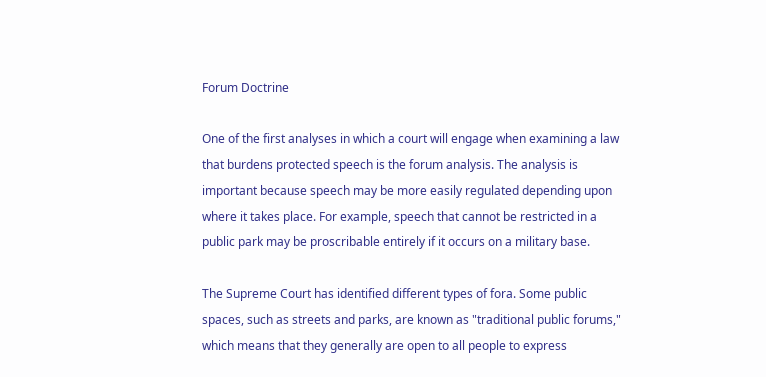Forum Doctrine

One of the first analyses in which a court will engage when examining a law that burdens protected speech is the forum analysis. The analysis is important because speech may be more easily regulated depending upon where it takes place. For example, speech that cannot be restricted in a public park may be proscribable entirely if it occurs on a military base.

The Supreme Court has identified different types of fora. Some public spaces, such as streets and parks, are known as "traditional public forums," which means that they generally are open to all people to express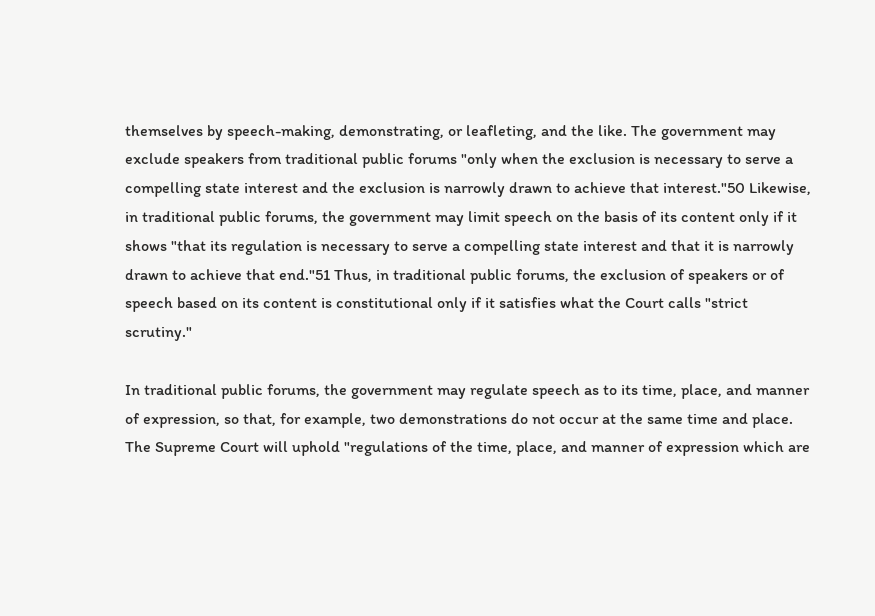themselves by speech-making, demonstrating, or leafleting, and the like. The government may exclude speakers from traditional public forums "only when the exclusion is necessary to serve a compelling state interest and the exclusion is narrowly drawn to achieve that interest."50 Likewise, in traditional public forums, the government may limit speech on the basis of its content only if it shows "that its regulation is necessary to serve a compelling state interest and that it is narrowly drawn to achieve that end."51 Thus, in traditional public forums, the exclusion of speakers or of speech based on its content is constitutional only if it satisfies what the Court calls "strict scrutiny."

In traditional public forums, the government may regulate speech as to its time, place, and manner of expression, so that, for example, two demonstrations do not occur at the same time and place. The Supreme Court will uphold "regulations of the time, place, and manner of expression which are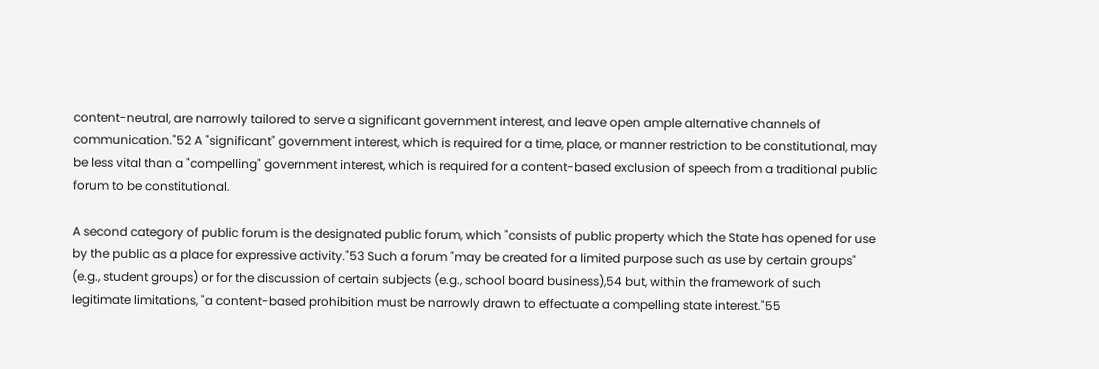content-neutral, are narrowly tailored to serve a significant government interest, and leave open ample alternative channels of communication."52 A "significant" government interest, which is required for a time, place, or manner restriction to be constitutional, may be less vital than a "compelling" government interest, which is required for a content-based exclusion of speech from a traditional public forum to be constitutional.

A second category of public forum is the designated public forum, which "consists of public property which the State has opened for use by the public as a place for expressive activity."53 Such a forum "may be created for a limited purpose such as use by certain groups" (e.g., student groups) or for the discussion of certain subjects (e.g., school board business),54 but, within the framework of such legitimate limitations, "a content-based prohibition must be narrowly drawn to effectuate a compelling state interest."55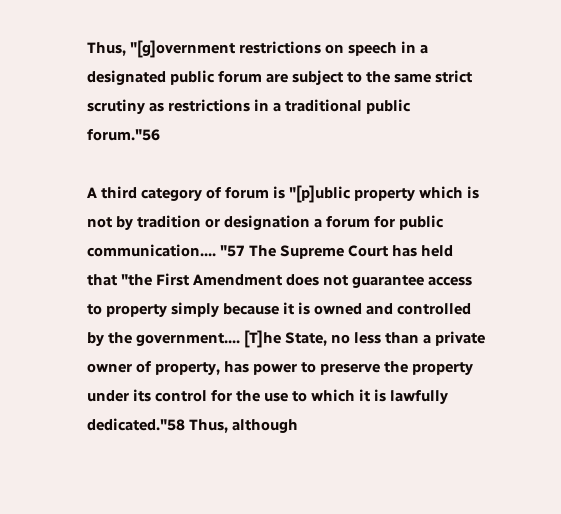Thus, "[g]overnment restrictions on speech in a designated public forum are subject to the same strict scrutiny as restrictions in a traditional public forum."56

A third category of forum is "[p]ublic property which is not by tradition or designation a forum for public communication.... "57 The Supreme Court has held that "the First Amendment does not guarantee access to property simply because it is owned and controlled by the government.... [T]he State, no less than a private owner of property, has power to preserve the property under its control for the use to which it is lawfully dedicated."58 Thus, although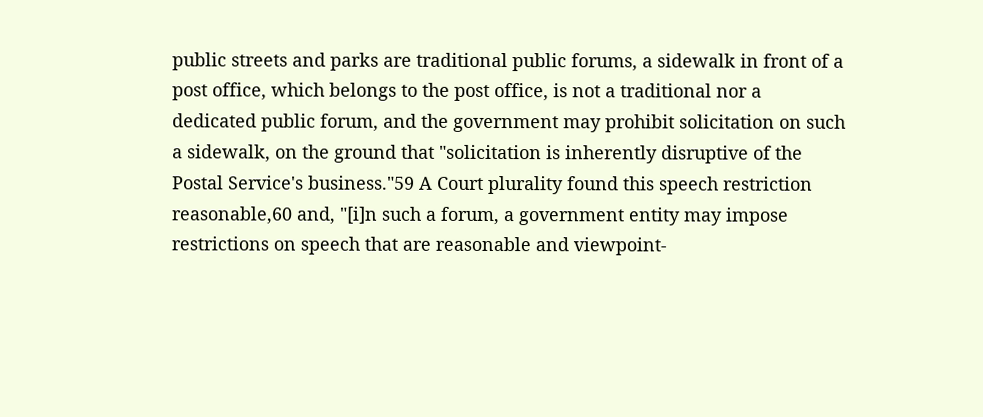public streets and parks are traditional public forums, a sidewalk in front of a post office, which belongs to the post office, is not a traditional nor a dedicated public forum, and the government may prohibit solicitation on such a sidewalk, on the ground that "solicitation is inherently disruptive of the Postal Service's business."59 A Court plurality found this speech restriction reasonable,60 and, "[i]n such a forum, a government entity may impose restrictions on speech that are reasonable and viewpoint-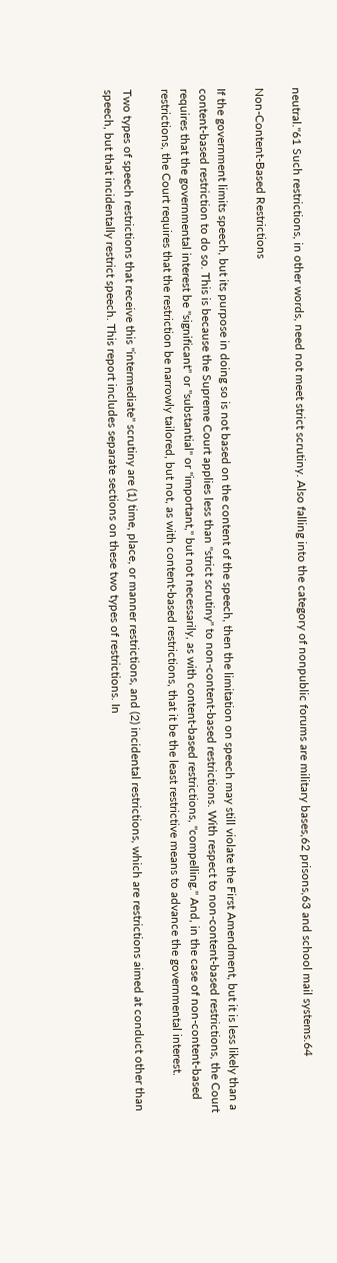neutral."61 Such restrictions, in other words, need not meet strict scrutiny. Also falling into the category of nonpublic forums are military bases,62 prisons,63 and school mail systems.64

Non-Content-Based Restrictions

If the government limits speech, but its purpose in doing so is not based on the content of the speech, then the limitation on speech may still violate the First Amendment, but it is less likely than a content-based restriction to do so. This is because the Supreme Court applies less than "strict scrutiny" to non-content-based restrictions. With respect to non-content-based restrictions, the Court requires that the governmental interest be "significant" or "substantial" or "important," but not necessarily, as with content-based restrictions, "compelling." And, in the case of non-content-based restrictions, the Court requires that the restriction be narrowly tailored, but not, as with content-based restrictions, that it be the least restrictive means to advance the governmental interest.

Two types of speech restrictions that receive this "intermediate" scrutiny are (1) time, place, or manner restrictions, and (2) incidental restrictions, which are restrictions aimed at conduct other than speech, but that incidentally restrict speech. This report includes separate sections on these two types of restrictions. In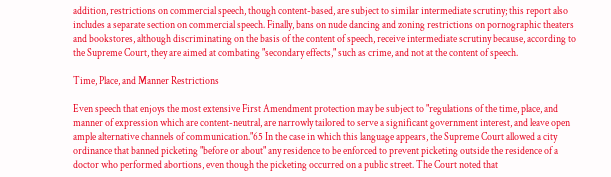addition, restrictions on commercial speech, though content-based, are subject to similar intermediate scrutiny; this report also includes a separate section on commercial speech. Finally, bans on nude dancing and zoning restrictions on pornographic theaters and bookstores, although discriminating on the basis of the content of speech, receive intermediate scrutiny because, according to the Supreme Court, they are aimed at combating "secondary effects," such as crime, and not at the content of speech.

Time, Place, and Manner Restrictions

Even speech that enjoys the most extensive First Amendment protection may be subject to "regulations of the time, place, and manner of expression which are content-neutral, are narrowly tailored to serve a significant government interest, and leave open ample alternative channels of communication."65 In the case in which this language appears, the Supreme Court allowed a city ordinance that banned picketing "before or about" any residence to be enforced to prevent picketing outside the residence of a doctor who performed abortions, even though the picketing occurred on a public street. The Court noted that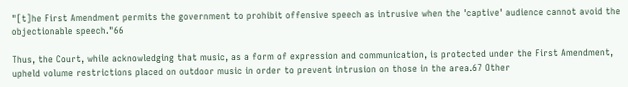"[t]he First Amendment permits the government to prohibit offensive speech as intrusive when the 'captive' audience cannot avoid the objectionable speech."66

Thus, the Court, while acknowledging that music, as a form of expression and communication, is protected under the First Amendment, upheld volume restrictions placed on outdoor music in order to prevent intrusion on those in the area.67 Other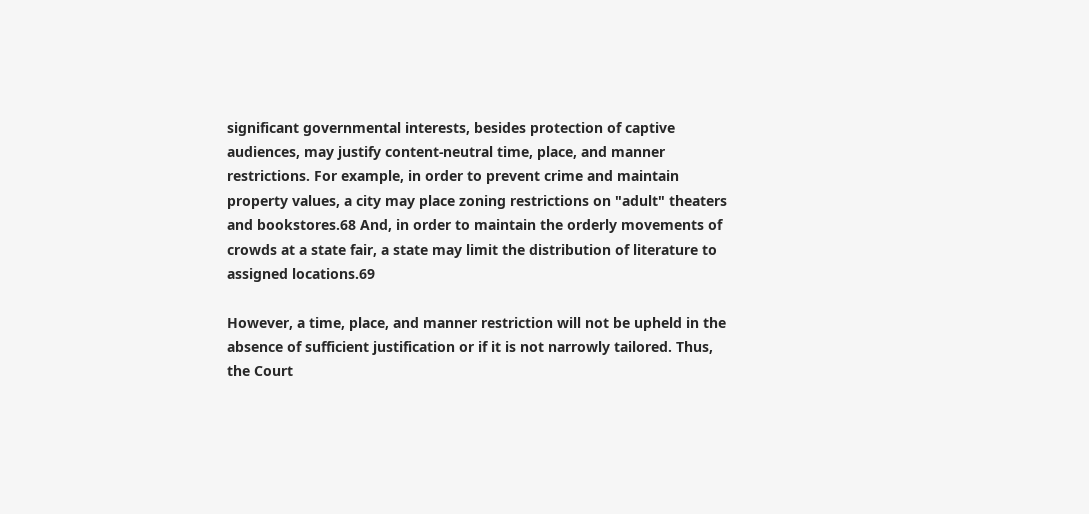significant governmental interests, besides protection of captive audiences, may justify content-neutral time, place, and manner restrictions. For example, in order to prevent crime and maintain property values, a city may place zoning restrictions on "adult" theaters and bookstores.68 And, in order to maintain the orderly movements of crowds at a state fair, a state may limit the distribution of literature to assigned locations.69

However, a time, place, and manner restriction will not be upheld in the absence of sufficient justification or if it is not narrowly tailored. Thus, the Court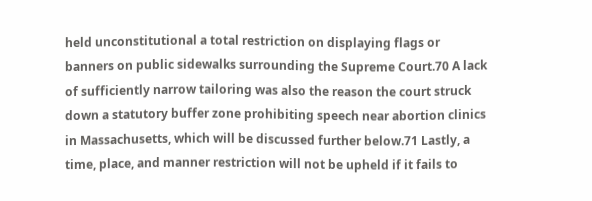held unconstitutional a total restriction on displaying flags or banners on public sidewalks surrounding the Supreme Court.70 A lack of sufficiently narrow tailoring was also the reason the court struck down a statutory buffer zone prohibiting speech near abortion clinics in Massachusetts, which will be discussed further below.71 Lastly, a time, place, and manner restriction will not be upheld if it fails to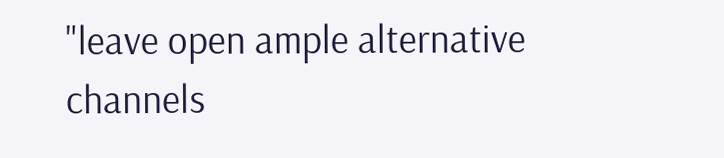"leave open ample alternative channels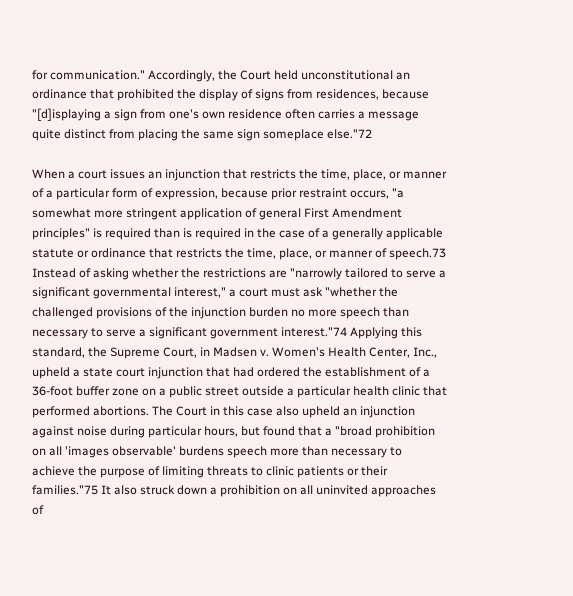for communication." Accordingly, the Court held unconstitutional an ordinance that prohibited the display of signs from residences, because "[d]isplaying a sign from one's own residence often carries a message quite distinct from placing the same sign someplace else."72

When a court issues an injunction that restricts the time, place, or manner of a particular form of expression, because prior restraint occurs, "a somewhat more stringent application of general First Amendment principles" is required than is required in the case of a generally applicable statute or ordinance that restricts the time, place, or manner of speech.73 Instead of asking whether the restrictions are "narrowly tailored to serve a significant governmental interest," a court must ask "whether the challenged provisions of the injunction burden no more speech than necessary to serve a significant government interest."74 Applying this standard, the Supreme Court, in Madsen v. Women's Health Center, Inc., upheld a state court injunction that had ordered the establishment of a 36-foot buffer zone on a public street outside a particular health clinic that performed abortions. The Court in this case also upheld an injunction against noise during particular hours, but found that a "broad prohibition on all 'images observable' burdens speech more than necessary to achieve the purpose of limiting threats to clinic patients or their families."75 It also struck down a prohibition on all uninvited approaches of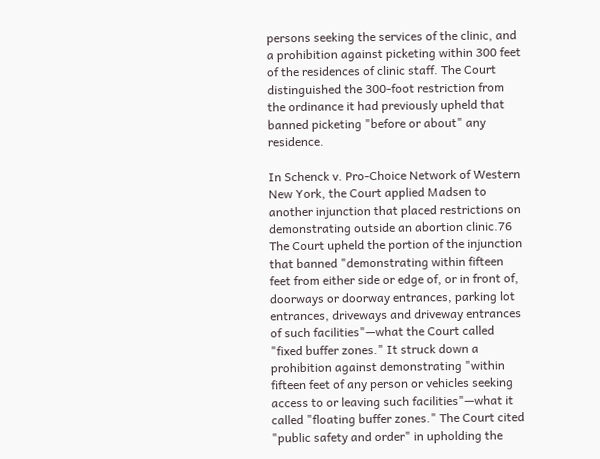persons seeking the services of the clinic, and a prohibition against picketing within 300 feet of the residences of clinic staff. The Court distinguished the 300-foot restriction from the ordinance it had previously upheld that banned picketing "before or about" any residence.

In Schenck v. Pro-Choice Network of Western New York, the Court applied Madsen to another injunction that placed restrictions on demonstrating outside an abortion clinic.76 The Court upheld the portion of the injunction that banned "demonstrating within fifteen feet from either side or edge of, or in front of, doorways or doorway entrances, parking lot entrances, driveways and driveway entrances of such facilities"—what the Court called "fixed buffer zones." It struck down a prohibition against demonstrating "within fifteen feet of any person or vehicles seeking access to or leaving such facilities"—what it called "floating buffer zones." The Court cited "public safety and order" in upholding the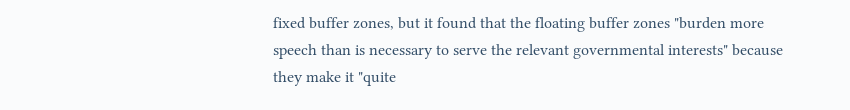fixed buffer zones, but it found that the floating buffer zones "burden more speech than is necessary to serve the relevant governmental interests" because they make it "quite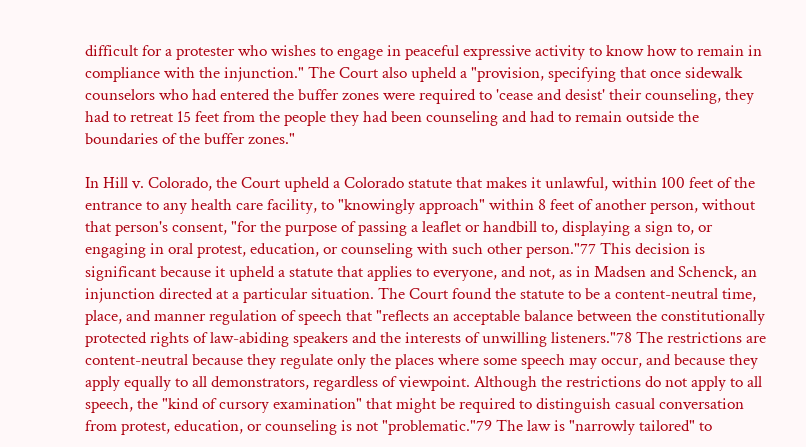difficult for a protester who wishes to engage in peaceful expressive activity to know how to remain in compliance with the injunction." The Court also upheld a "provision, specifying that once sidewalk counselors who had entered the buffer zones were required to 'cease and desist' their counseling, they had to retreat 15 feet from the people they had been counseling and had to remain outside the boundaries of the buffer zones."

In Hill v. Colorado, the Court upheld a Colorado statute that makes it unlawful, within 100 feet of the entrance to any health care facility, to "knowingly approach" within 8 feet of another person, without that person's consent, "for the purpose of passing a leaflet or handbill to, displaying a sign to, or engaging in oral protest, education, or counseling with such other person."77 This decision is significant because it upheld a statute that applies to everyone, and not, as in Madsen and Schenck, an injunction directed at a particular situation. The Court found the statute to be a content-neutral time, place, and manner regulation of speech that "reflects an acceptable balance between the constitutionally protected rights of law-abiding speakers and the interests of unwilling listeners."78 The restrictions are content-neutral because they regulate only the places where some speech may occur, and because they apply equally to all demonstrators, regardless of viewpoint. Although the restrictions do not apply to all speech, the "kind of cursory examination" that might be required to distinguish casual conversation from protest, education, or counseling is not "problematic."79 The law is "narrowly tailored" to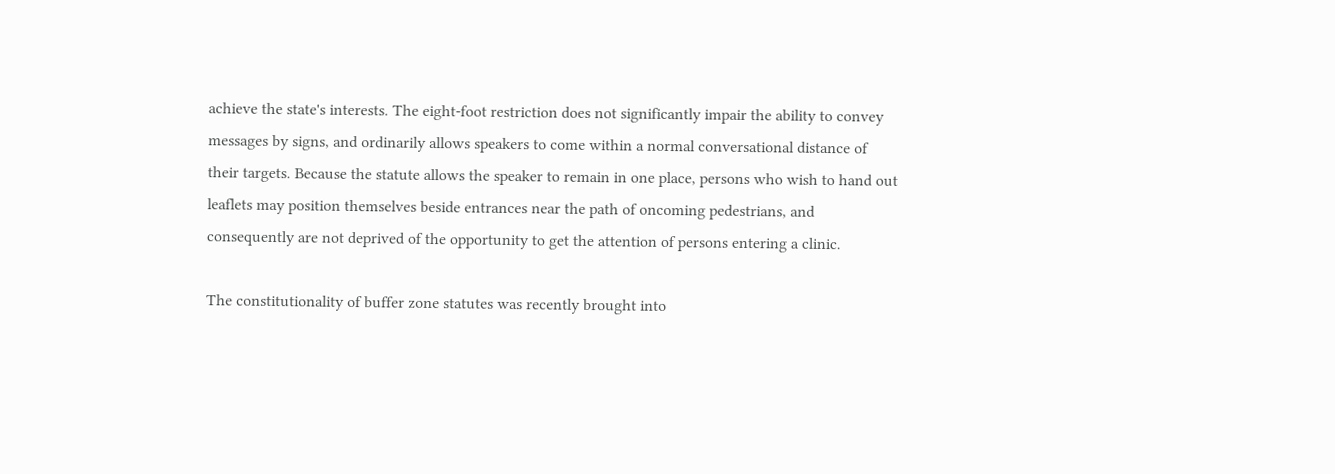achieve the state's interests. The eight-foot restriction does not significantly impair the ability to convey messages by signs, and ordinarily allows speakers to come within a normal conversational distance of their targets. Because the statute allows the speaker to remain in one place, persons who wish to hand out leaflets may position themselves beside entrances near the path of oncoming pedestrians, and consequently are not deprived of the opportunity to get the attention of persons entering a clinic.

The constitutionality of buffer zone statutes was recently brought into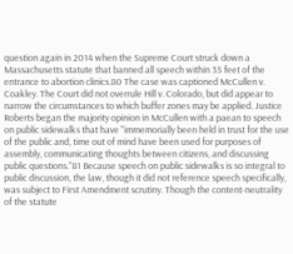question again in 2014 when the Supreme Court struck down a Massachusetts statute that banned all speech within 35 feet of the entrance to abortion clinics.80 The case was captioned McCullen v. Coakley. The Court did not overrule Hill v. Colorado, but did appear to narrow the circumstances to which buffer zones may be applied. Justice Roberts began the majority opinion in McCullen with a paean to speech on public sidewalks that have "immemorially been held in trust for the use of the public and, time out of mind have been used for purposes of assembly, communicating thoughts between citizens, and discussing public questions."81 Because speech on public sidewalks is so integral to public discussion, the law, though it did not reference speech specifically, was subject to First Amendment scrutiny. Though the content-neutrality of the statute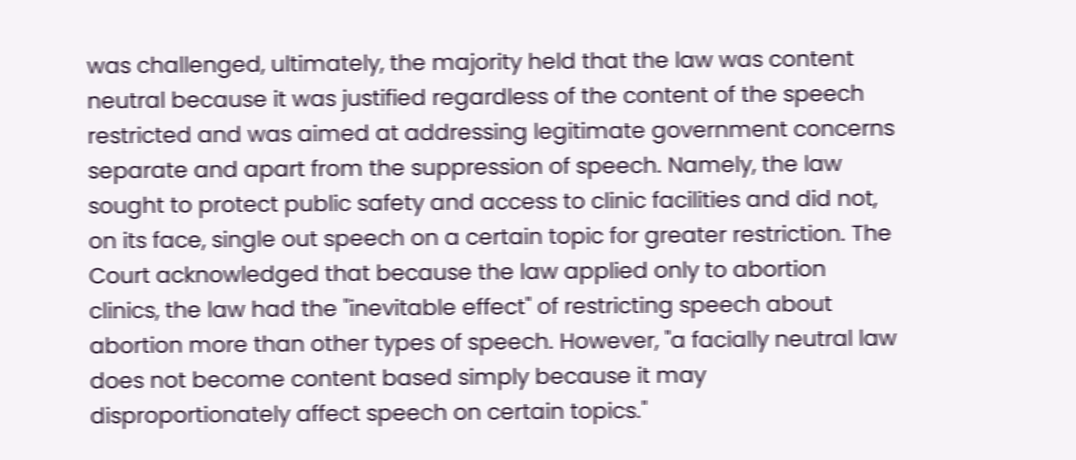was challenged, ultimately, the majority held that the law was content neutral because it was justified regardless of the content of the speech restricted and was aimed at addressing legitimate government concerns separate and apart from the suppression of speech. Namely, the law sought to protect public safety and access to clinic facilities and did not, on its face, single out speech on a certain topic for greater restriction. The Court acknowledged that because the law applied only to abortion clinics, the law had the "inevitable effect" of restricting speech about abortion more than other types of speech. However, "a facially neutral law does not become content based simply because it may disproportionately affect speech on certain topics."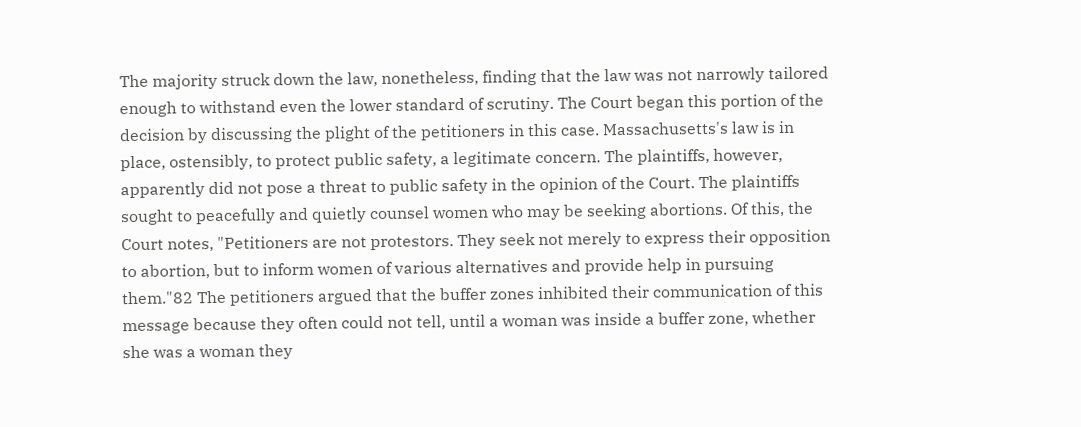The majority struck down the law, nonetheless, finding that the law was not narrowly tailored enough to withstand even the lower standard of scrutiny. The Court began this portion of the decision by discussing the plight of the petitioners in this case. Massachusetts's law is in place, ostensibly, to protect public safety, a legitimate concern. The plaintiffs, however, apparently did not pose a threat to public safety in the opinion of the Court. The plaintiffs sought to peacefully and quietly counsel women who may be seeking abortions. Of this, the Court notes, "Petitioners are not protestors. They seek not merely to express their opposition to abortion, but to inform women of various alternatives and provide help in pursuing them."82 The petitioners argued that the buffer zones inhibited their communication of this message because they often could not tell, until a woman was inside a buffer zone, whether she was a woman they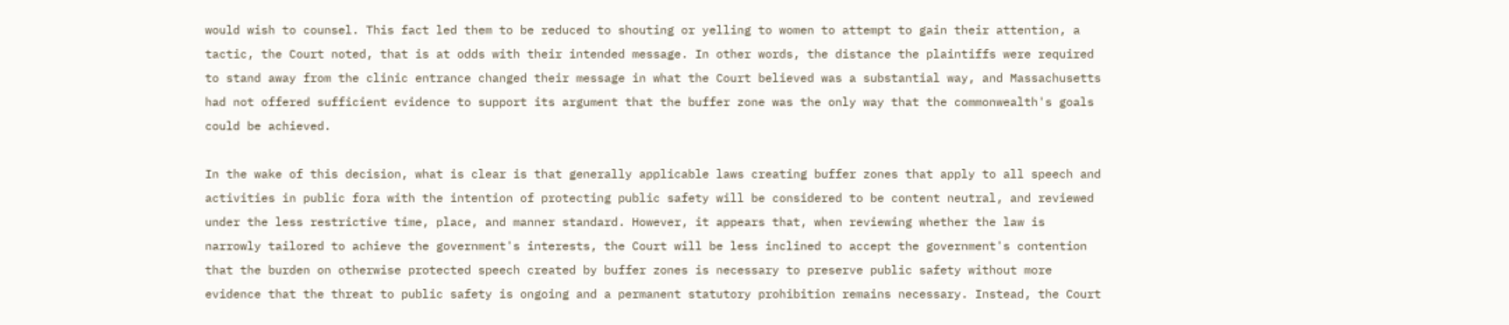would wish to counsel. This fact led them to be reduced to shouting or yelling to women to attempt to gain their attention, a tactic, the Court noted, that is at odds with their intended message. In other words, the distance the plaintiffs were required to stand away from the clinic entrance changed their message in what the Court believed was a substantial way, and Massachusetts had not offered sufficient evidence to support its argument that the buffer zone was the only way that the commonwealth's goals could be achieved.

In the wake of this decision, what is clear is that generally applicable laws creating buffer zones that apply to all speech and activities in public fora with the intention of protecting public safety will be considered to be content neutral, and reviewed under the less restrictive time, place, and manner standard. However, it appears that, when reviewing whether the law is narrowly tailored to achieve the government's interests, the Court will be less inclined to accept the government's contention that the burden on otherwise protected speech created by buffer zones is necessary to preserve public safety without more evidence that the threat to public safety is ongoing and a permanent statutory prohibition remains necessary. Instead, the Court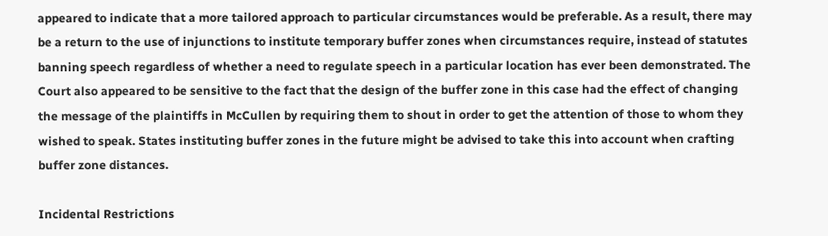appeared to indicate that a more tailored approach to particular circumstances would be preferable. As a result, there may be a return to the use of injunctions to institute temporary buffer zones when circumstances require, instead of statutes banning speech regardless of whether a need to regulate speech in a particular location has ever been demonstrated. The Court also appeared to be sensitive to the fact that the design of the buffer zone in this case had the effect of changing the message of the plaintiffs in McCullen by requiring them to shout in order to get the attention of those to whom they wished to speak. States instituting buffer zones in the future might be advised to take this into account when crafting buffer zone distances.

Incidental Restrictions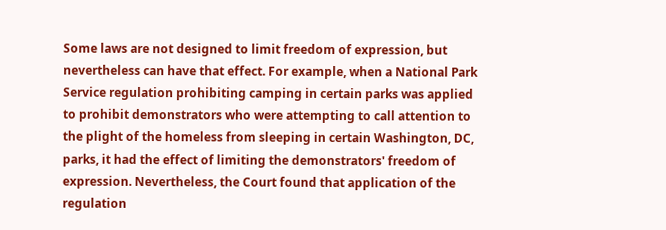Some laws are not designed to limit freedom of expression, but nevertheless can have that effect. For example, when a National Park Service regulation prohibiting camping in certain parks was applied to prohibit demonstrators who were attempting to call attention to the plight of the homeless from sleeping in certain Washington, DC, parks, it had the effect of limiting the demonstrators' freedom of expression. Nevertheless, the Court found that application of the regulation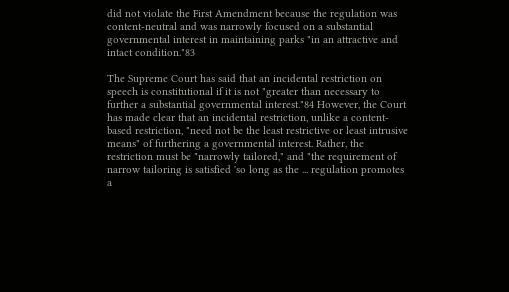did not violate the First Amendment because the regulation was content-neutral and was narrowly focused on a substantial governmental interest in maintaining parks "in an attractive and intact condition."83

The Supreme Court has said that an incidental restriction on speech is constitutional if it is not "greater than necessary to further a substantial governmental interest."84 However, the Court has made clear that an incidental restriction, unlike a content-based restriction, "need not be the least restrictive or least intrusive means" of furthering a governmental interest. Rather, the restriction must be "narrowly tailored," and "the requirement of narrow tailoring is satisfied 'so long as the ... regulation promotes a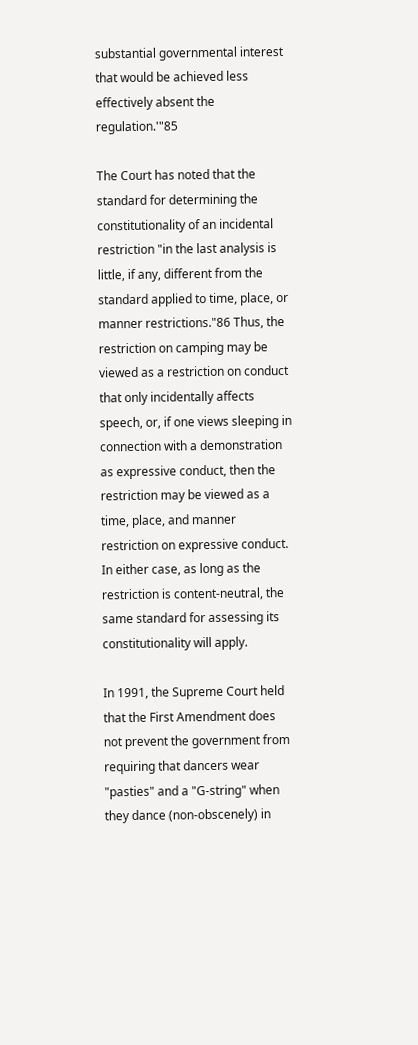substantial governmental interest that would be achieved less effectively absent the regulation.'"85

The Court has noted that the standard for determining the constitutionality of an incidental restriction "in the last analysis is little, if any, different from the standard applied to time, place, or manner restrictions."86 Thus, the restriction on camping may be viewed as a restriction on conduct that only incidentally affects speech, or, if one views sleeping in connection with a demonstration as expressive conduct, then the restriction may be viewed as a time, place, and manner restriction on expressive conduct. In either case, as long as the restriction is content-neutral, the same standard for assessing its constitutionality will apply.

In 1991, the Supreme Court held that the First Amendment does not prevent the government from requiring that dancers wear "pasties" and a "G-string" when they dance (non-obscenely) in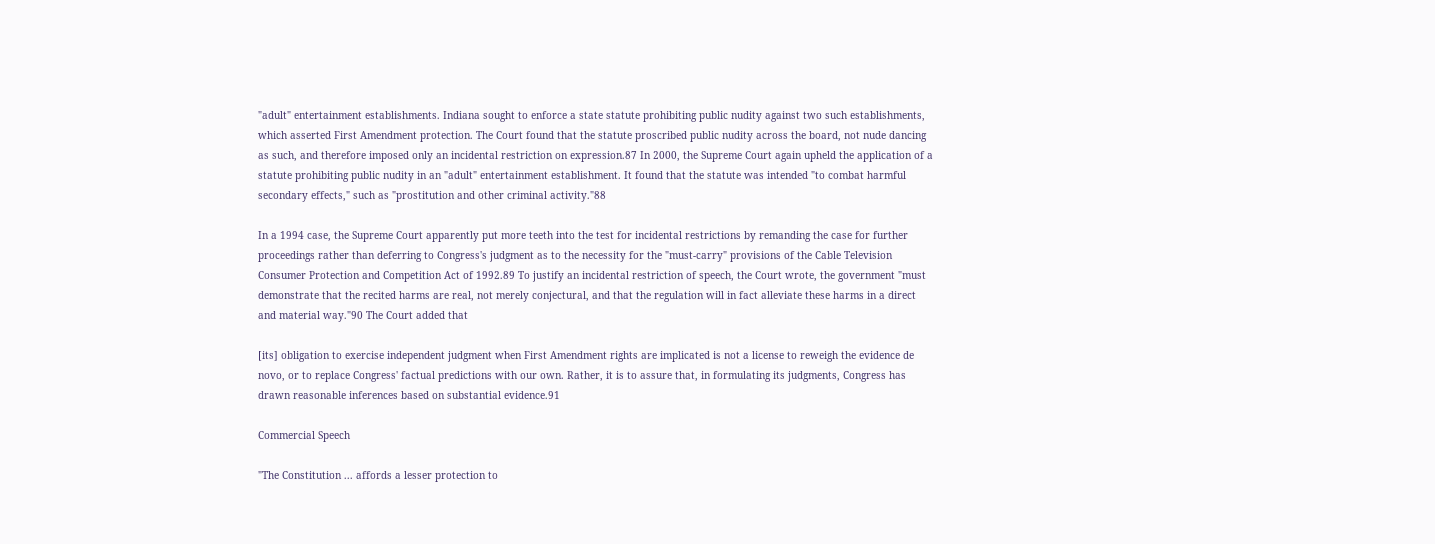"adult" entertainment establishments. Indiana sought to enforce a state statute prohibiting public nudity against two such establishments, which asserted First Amendment protection. The Court found that the statute proscribed public nudity across the board, not nude dancing as such, and therefore imposed only an incidental restriction on expression.87 In 2000, the Supreme Court again upheld the application of a statute prohibiting public nudity in an "adult" entertainment establishment. It found that the statute was intended "to combat harmful secondary effects," such as "prostitution and other criminal activity."88

In a 1994 case, the Supreme Court apparently put more teeth into the test for incidental restrictions by remanding the case for further proceedings rather than deferring to Congress's judgment as to the necessity for the "must-carry" provisions of the Cable Television Consumer Protection and Competition Act of 1992.89 To justify an incidental restriction of speech, the Court wrote, the government "must demonstrate that the recited harms are real, not merely conjectural, and that the regulation will in fact alleviate these harms in a direct and material way."90 The Court added that

[its] obligation to exercise independent judgment when First Amendment rights are implicated is not a license to reweigh the evidence de novo, or to replace Congress' factual predictions with our own. Rather, it is to assure that, in formulating its judgments, Congress has drawn reasonable inferences based on substantial evidence.91

Commercial Speech

"The Constitution ... affords a lesser protection to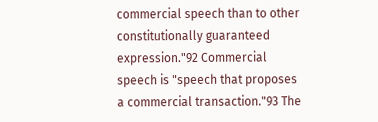commercial speech than to other constitutionally guaranteed expression."92 Commercial speech is "speech that proposes a commercial transaction."93 The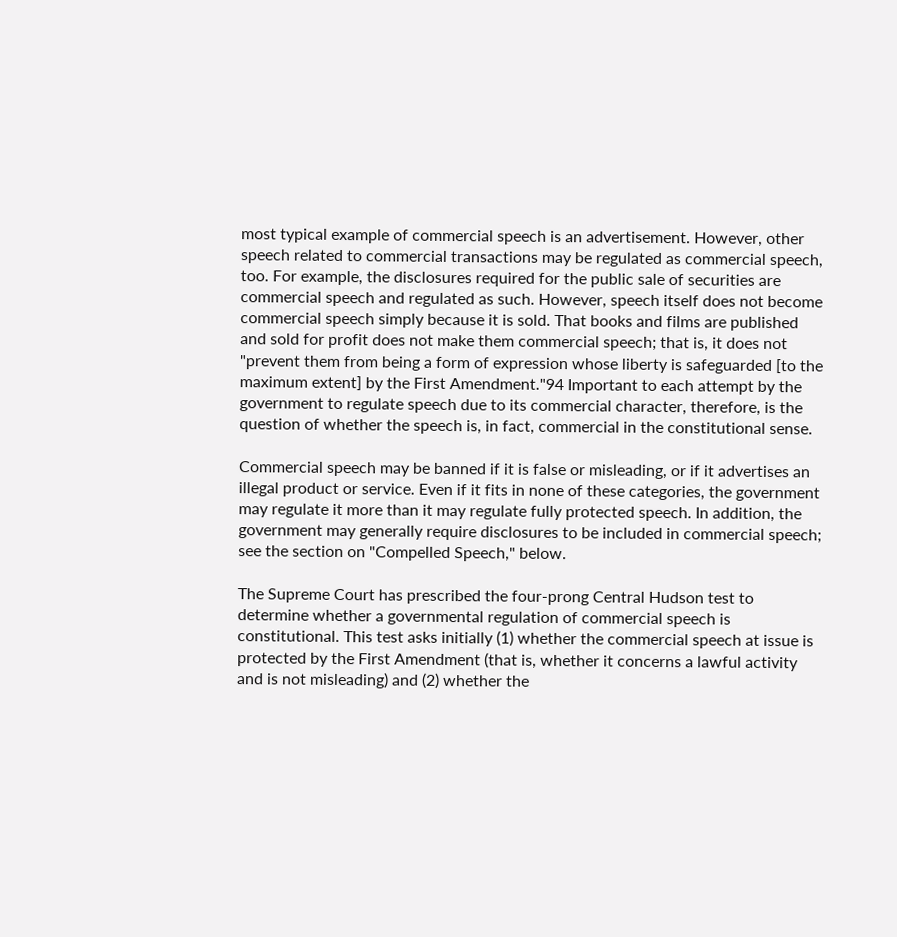most typical example of commercial speech is an advertisement. However, other speech related to commercial transactions may be regulated as commercial speech, too. For example, the disclosures required for the public sale of securities are commercial speech and regulated as such. However, speech itself does not become commercial speech simply because it is sold. That books and films are published and sold for profit does not make them commercial speech; that is, it does not "prevent them from being a form of expression whose liberty is safeguarded [to the maximum extent] by the First Amendment."94 Important to each attempt by the government to regulate speech due to its commercial character, therefore, is the question of whether the speech is, in fact, commercial in the constitutional sense.

Commercial speech may be banned if it is false or misleading, or if it advertises an illegal product or service. Even if it fits in none of these categories, the government may regulate it more than it may regulate fully protected speech. In addition, the government may generally require disclosures to be included in commercial speech; see the section on "Compelled Speech," below.

The Supreme Court has prescribed the four-prong Central Hudson test to determine whether a governmental regulation of commercial speech is constitutional. This test asks initially (1) whether the commercial speech at issue is protected by the First Amendment (that is, whether it concerns a lawful activity and is not misleading) and (2) whether the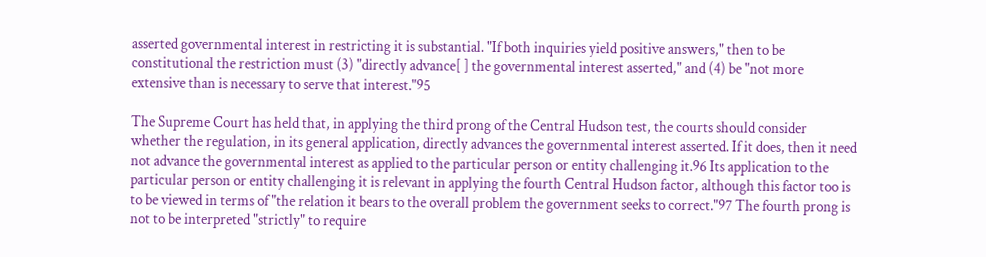asserted governmental interest in restricting it is substantial. "If both inquiries yield positive answers," then to be constitutional the restriction must (3) "directly advance[ ] the governmental interest asserted," and (4) be "not more extensive than is necessary to serve that interest."95

The Supreme Court has held that, in applying the third prong of the Central Hudson test, the courts should consider whether the regulation, in its general application, directly advances the governmental interest asserted. If it does, then it need not advance the governmental interest as applied to the particular person or entity challenging it.96 Its application to the particular person or entity challenging it is relevant in applying the fourth Central Hudson factor, although this factor too is to be viewed in terms of "the relation it bears to the overall problem the government seeks to correct."97 The fourth prong is not to be interpreted "strictly" to require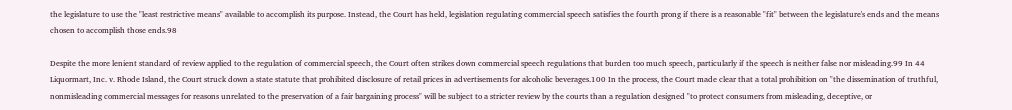the legislature to use the "least restrictive means" available to accomplish its purpose. Instead, the Court has held, legislation regulating commercial speech satisfies the fourth prong if there is a reasonable "fit" between the legislature's ends and the means chosen to accomplish those ends.98

Despite the more lenient standard of review applied to the regulation of commercial speech, the Court often strikes down commercial speech regulations that burden too much speech, particularly if the speech is neither false nor misleading.99 In 44 Liquormart, Inc. v. Rhode Island, the Court struck down a state statute that prohibited disclosure of retail prices in advertisements for alcoholic beverages.100 In the process, the Court made clear that a total prohibition on "the dissemination of truthful, nonmisleading commercial messages for reasons unrelated to the preservation of a fair bargaining process" will be subject to a stricter review by the courts than a regulation designed "to protect consumers from misleading, deceptive, or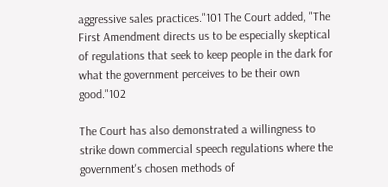aggressive sales practices."101 The Court added, "The First Amendment directs us to be especially skeptical of regulations that seek to keep people in the dark for what the government perceives to be their own good."102

The Court has also demonstrated a willingness to strike down commercial speech regulations where the government's chosen methods of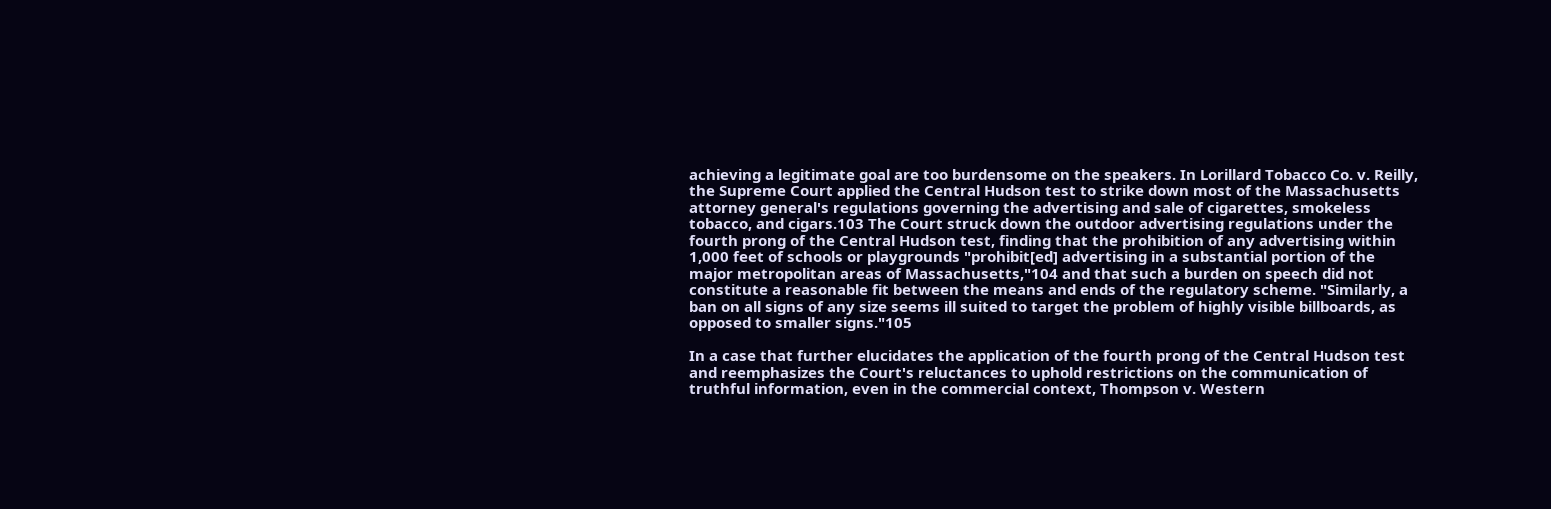achieving a legitimate goal are too burdensome on the speakers. In Lorillard Tobacco Co. v. Reilly, the Supreme Court applied the Central Hudson test to strike down most of the Massachusetts attorney general's regulations governing the advertising and sale of cigarettes, smokeless tobacco, and cigars.103 The Court struck down the outdoor advertising regulations under the fourth prong of the Central Hudson test, finding that the prohibition of any advertising within 1,000 feet of schools or playgrounds "prohibit[ed] advertising in a substantial portion of the major metropolitan areas of Massachusetts,"104 and that such a burden on speech did not constitute a reasonable fit between the means and ends of the regulatory scheme. "Similarly, a ban on all signs of any size seems ill suited to target the problem of highly visible billboards, as opposed to smaller signs."105

In a case that further elucidates the application of the fourth prong of the Central Hudson test and reemphasizes the Court's reluctances to uphold restrictions on the communication of truthful information, even in the commercial context, Thompson v. Western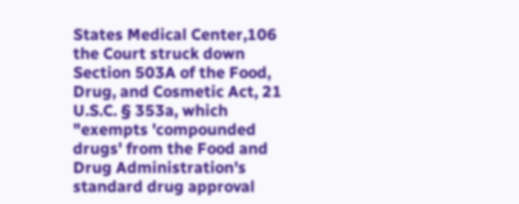States Medical Center,106 the Court struck down Section 503A of the Food, Drug, and Cosmetic Act, 21 U.S.C. § 353a, which "exempts 'compounded drugs' from the Food and Drug Administration's standard drug approval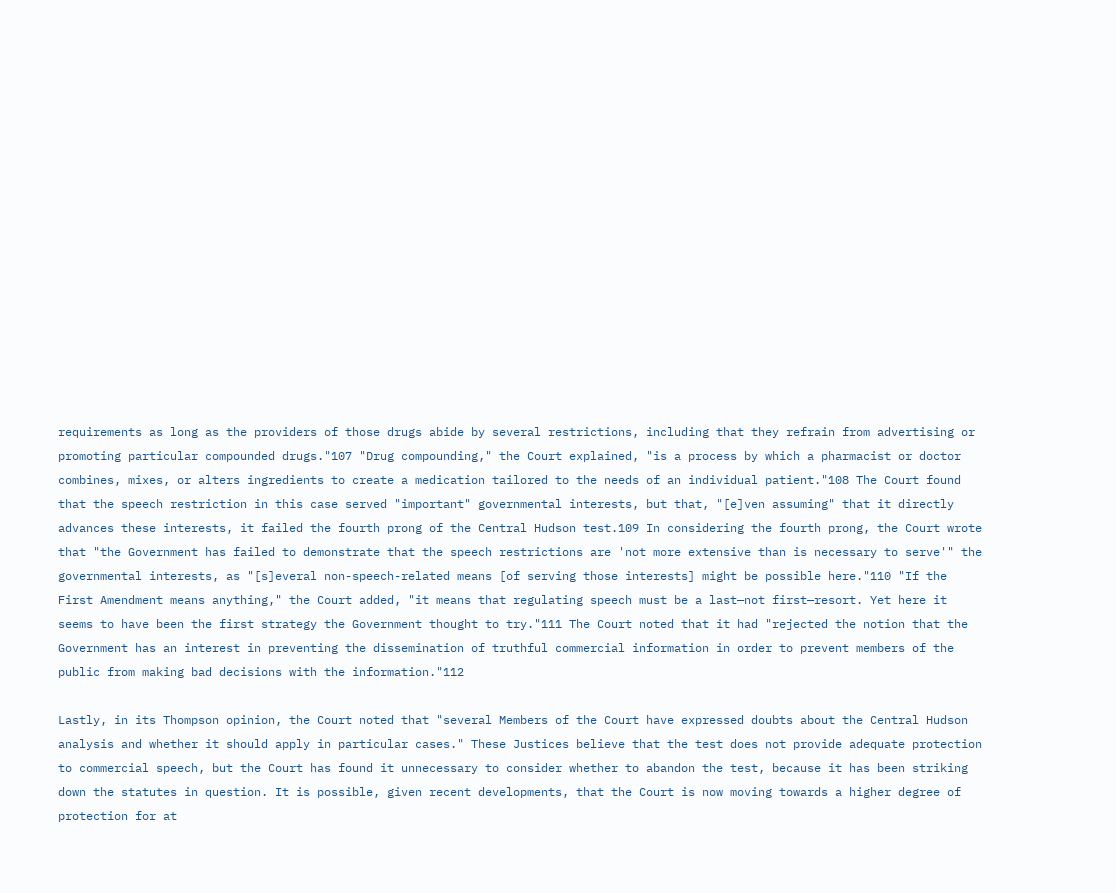requirements as long as the providers of those drugs abide by several restrictions, including that they refrain from advertising or promoting particular compounded drugs."107 "Drug compounding," the Court explained, "is a process by which a pharmacist or doctor combines, mixes, or alters ingredients to create a medication tailored to the needs of an individual patient."108 The Court found that the speech restriction in this case served "important" governmental interests, but that, "[e]ven assuming" that it directly advances these interests, it failed the fourth prong of the Central Hudson test.109 In considering the fourth prong, the Court wrote that "the Government has failed to demonstrate that the speech restrictions are 'not more extensive than is necessary to serve'" the governmental interests, as "[s]everal non-speech-related means [of serving those interests] might be possible here."110 "If the First Amendment means anything," the Court added, "it means that regulating speech must be a last—not first—resort. Yet here it seems to have been the first strategy the Government thought to try."111 The Court noted that it had "rejected the notion that the Government has an interest in preventing the dissemination of truthful commercial information in order to prevent members of the public from making bad decisions with the information."112

Lastly, in its Thompson opinion, the Court noted that "several Members of the Court have expressed doubts about the Central Hudson analysis and whether it should apply in particular cases." These Justices believe that the test does not provide adequate protection to commercial speech, but the Court has found it unnecessary to consider whether to abandon the test, because it has been striking down the statutes in question. It is possible, given recent developments, that the Court is now moving towards a higher degree of protection for at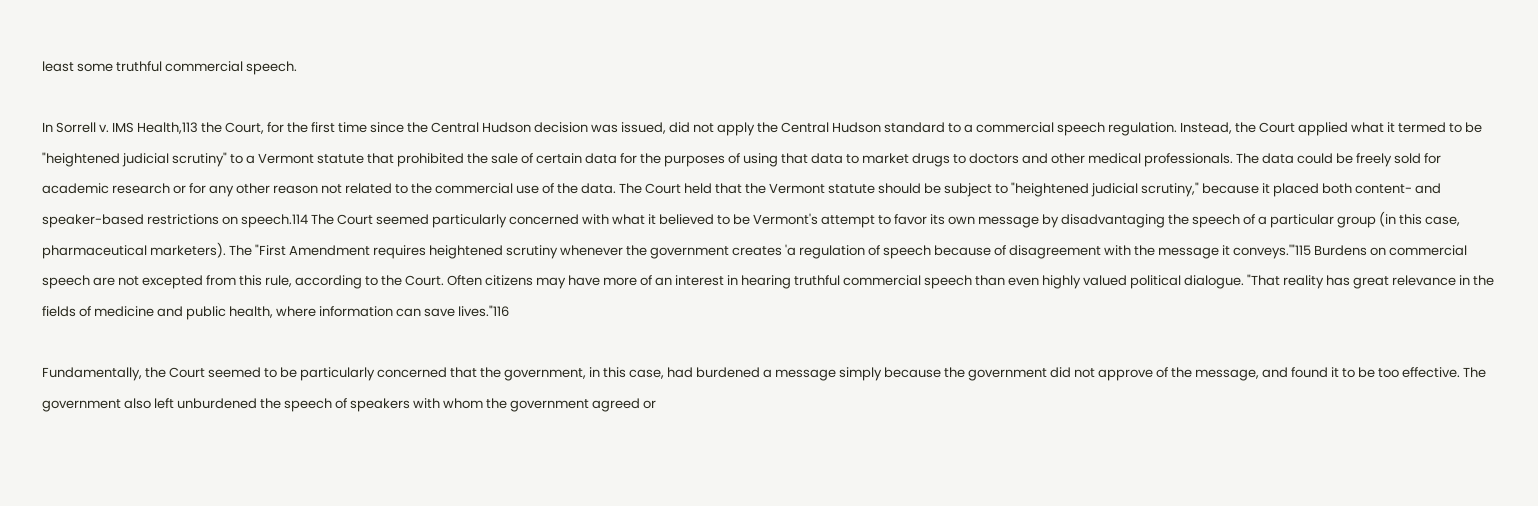least some truthful commercial speech.

In Sorrell v. IMS Health,113 the Court, for the first time since the Central Hudson decision was issued, did not apply the Central Hudson standard to a commercial speech regulation. Instead, the Court applied what it termed to be "heightened judicial scrutiny" to a Vermont statute that prohibited the sale of certain data for the purposes of using that data to market drugs to doctors and other medical professionals. The data could be freely sold for academic research or for any other reason not related to the commercial use of the data. The Court held that the Vermont statute should be subject to "heightened judicial scrutiny," because it placed both content- and speaker-based restrictions on speech.114 The Court seemed particularly concerned with what it believed to be Vermont's attempt to favor its own message by disadvantaging the speech of a particular group (in this case, pharmaceutical marketers). The "First Amendment requires heightened scrutiny whenever the government creates 'a regulation of speech because of disagreement with the message it conveys.'"115 Burdens on commercial speech are not excepted from this rule, according to the Court. Often citizens may have more of an interest in hearing truthful commercial speech than even highly valued political dialogue. "That reality has great relevance in the fields of medicine and public health, where information can save lives."116

Fundamentally, the Court seemed to be particularly concerned that the government, in this case, had burdened a message simply because the government did not approve of the message, and found it to be too effective. The government also left unburdened the speech of speakers with whom the government agreed or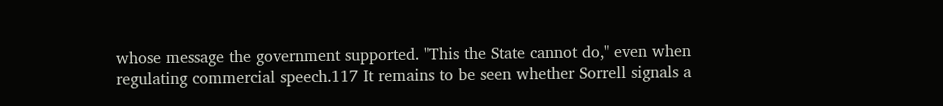whose message the government supported. "This the State cannot do," even when regulating commercial speech.117 It remains to be seen whether Sorrell signals a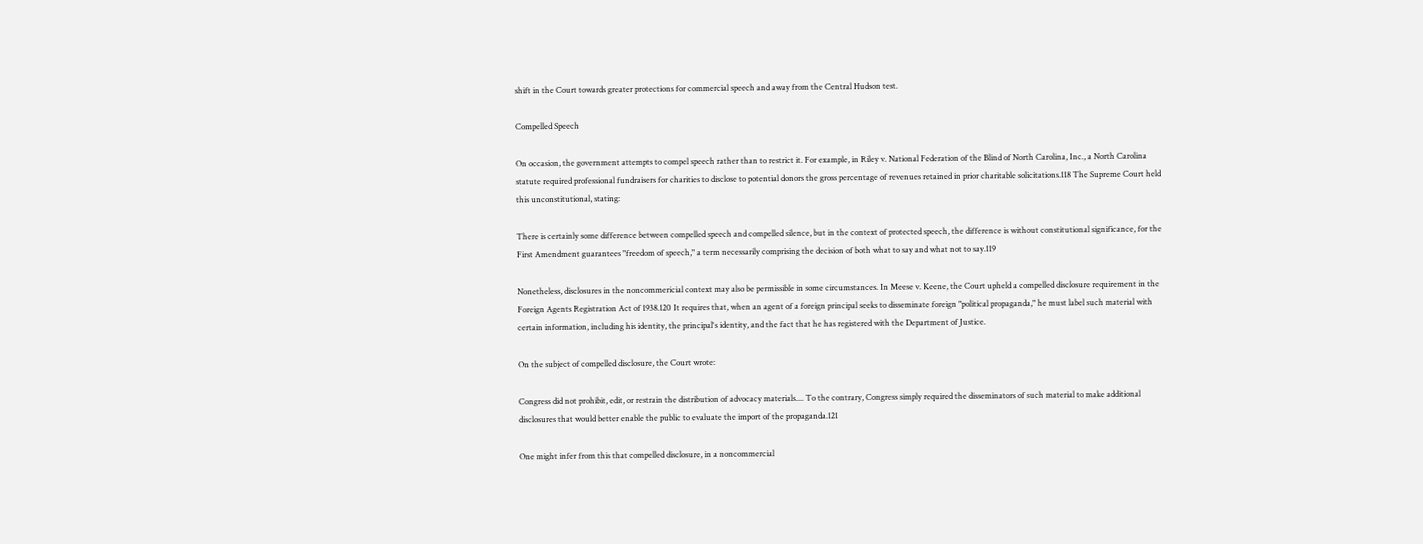shift in the Court towards greater protections for commercial speech and away from the Central Hudson test.

Compelled Speech

On occasion, the government attempts to compel speech rather than to restrict it. For example, in Riley v. National Federation of the Blind of North Carolina, Inc., a North Carolina statute required professional fundraisers for charities to disclose to potential donors the gross percentage of revenues retained in prior charitable solicitations.118 The Supreme Court held this unconstitutional, stating:

There is certainly some difference between compelled speech and compelled silence, but in the context of protected speech, the difference is without constitutional significance, for the First Amendment guarantees "freedom of speech," a term necessarily comprising the decision of both what to say and what not to say.119

Nonetheless, disclosures in the noncommericial context may also be permissible in some circumstances. In Meese v. Keene, the Court upheld a compelled disclosure requirement in the Foreign Agents Registration Act of 1938.120 It requires that, when an agent of a foreign principal seeks to disseminate foreign "political propaganda," he must label such material with certain information, including his identity, the principal's identity, and the fact that he has registered with the Department of Justice.

On the subject of compelled disclosure, the Court wrote:

Congress did not prohibit, edit, or restrain the distribution of advocacy materials.... To the contrary, Congress simply required the disseminators of such material to make additional disclosures that would better enable the public to evaluate the import of the propaganda.121

One might infer from this that compelled disclosure, in a noncommercial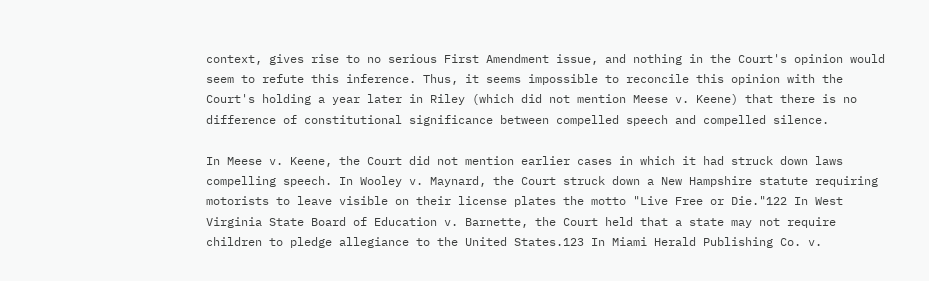context, gives rise to no serious First Amendment issue, and nothing in the Court's opinion would seem to refute this inference. Thus, it seems impossible to reconcile this opinion with the Court's holding a year later in Riley (which did not mention Meese v. Keene) that there is no difference of constitutional significance between compelled speech and compelled silence.

In Meese v. Keene, the Court did not mention earlier cases in which it had struck down laws compelling speech. In Wooley v. Maynard, the Court struck down a New Hampshire statute requiring motorists to leave visible on their license plates the motto "Live Free or Die."122 In West Virginia State Board of Education v. Barnette, the Court held that a state may not require children to pledge allegiance to the United States.123 In Miami Herald Publishing Co. v.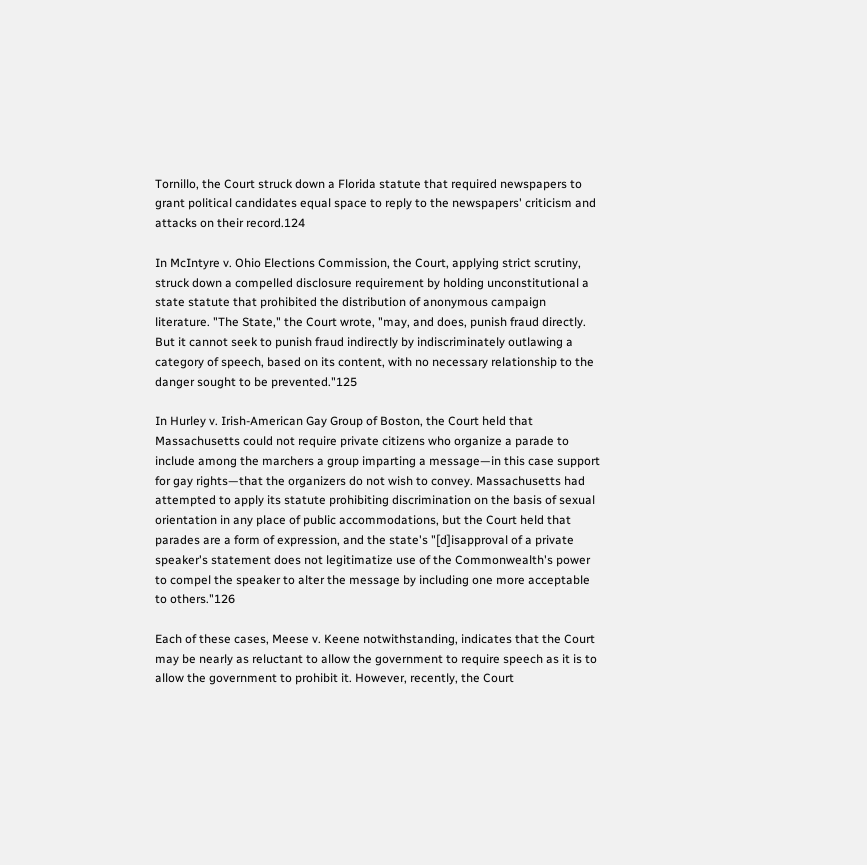Tornillo, the Court struck down a Florida statute that required newspapers to grant political candidates equal space to reply to the newspapers' criticism and attacks on their record.124

In McIntyre v. Ohio Elections Commission, the Court, applying strict scrutiny, struck down a compelled disclosure requirement by holding unconstitutional a state statute that prohibited the distribution of anonymous campaign literature. "The State," the Court wrote, "may, and does, punish fraud directly. But it cannot seek to punish fraud indirectly by indiscriminately outlawing a category of speech, based on its content, with no necessary relationship to the danger sought to be prevented."125

In Hurley v. Irish-American Gay Group of Boston, the Court held that Massachusetts could not require private citizens who organize a parade to include among the marchers a group imparting a message—in this case support for gay rights—that the organizers do not wish to convey. Massachusetts had attempted to apply its statute prohibiting discrimination on the basis of sexual orientation in any place of public accommodations, but the Court held that parades are a form of expression, and the state's "[d]isapproval of a private speaker's statement does not legitimatize use of the Commonwealth's power to compel the speaker to alter the message by including one more acceptable to others."126

Each of these cases, Meese v. Keene notwithstanding, indicates that the Court may be nearly as reluctant to allow the government to require speech as it is to allow the government to prohibit it. However, recently, the Court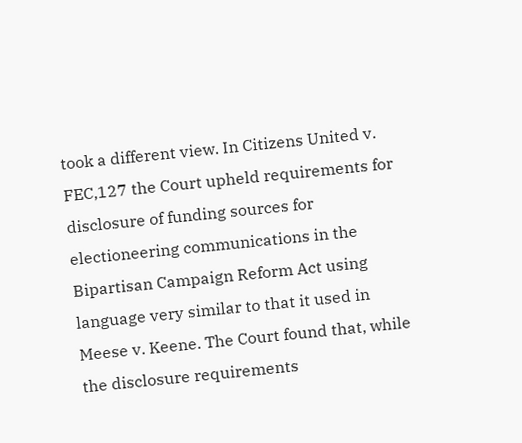took a different view. In Citizens United v. FEC,127 the Court upheld requirements for disclosure of funding sources for electioneering communications in the Bipartisan Campaign Reform Act using language very similar to that it used in Meese v. Keene. The Court found that, while the disclosure requirements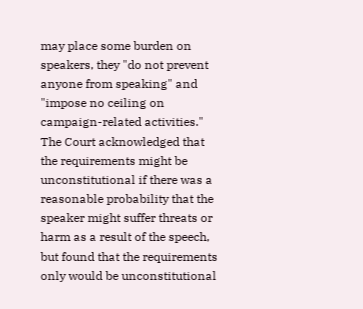may place some burden on speakers, they "do not prevent anyone from speaking" and "impose no ceiling on campaign-related activities." The Court acknowledged that the requirements might be unconstitutional if there was a reasonable probability that the speaker might suffer threats or harm as a result of the speech, but found that the requirements only would be unconstitutional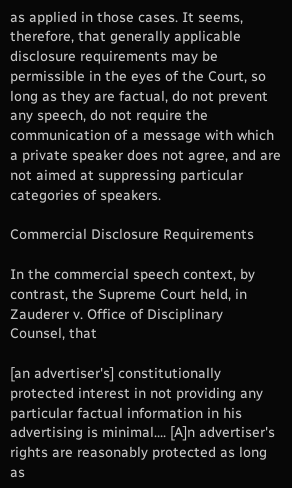as applied in those cases. It seems, therefore, that generally applicable disclosure requirements may be permissible in the eyes of the Court, so long as they are factual, do not prevent any speech, do not require the communication of a message with which a private speaker does not agree, and are not aimed at suppressing particular categories of speakers.

Commercial Disclosure Requirements

In the commercial speech context, by contrast, the Supreme Court held, in Zauderer v. Office of Disciplinary Counsel, that

[an advertiser's] constitutionally protected interest in not providing any particular factual information in his advertising is minimal.... [A]n advertiser's rights are reasonably protected as long as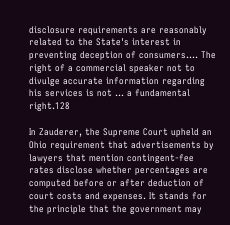disclosure requirements are reasonably related to the State's interest in preventing deception of consumers.... The right of a commercial speaker not to divulge accurate information regarding his services is not ... a fundamental right.128

In Zauderer, the Supreme Court upheld an Ohio requirement that advertisements by lawyers that mention contingent-fee rates disclose whether percentages are computed before or after deduction of court costs and expenses. It stands for the principle that the government may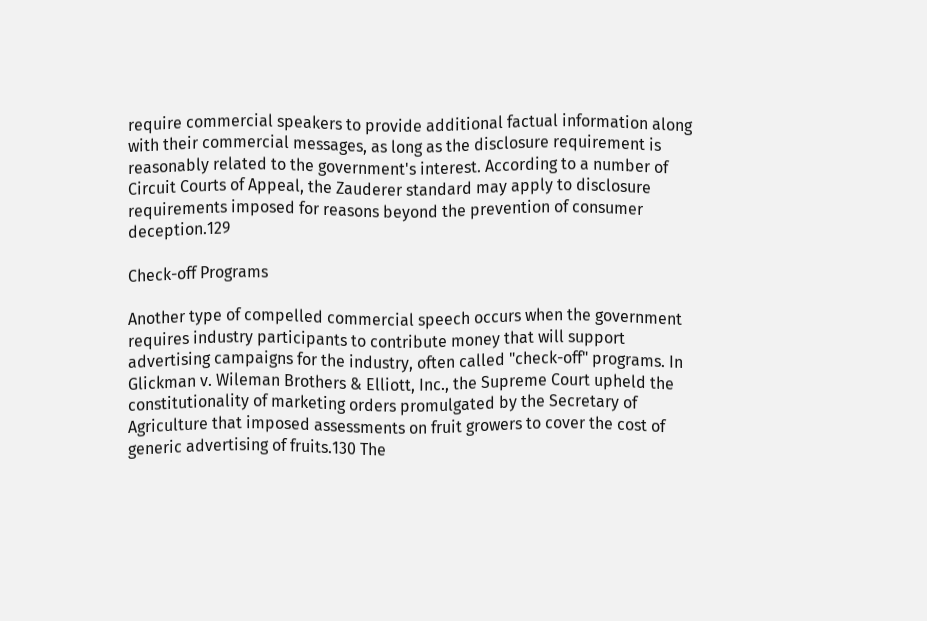require commercial speakers to provide additional factual information along with their commercial messages, as long as the disclosure requirement is reasonably related to the government's interest. According to a number of Circuit Courts of Appeal, the Zauderer standard may apply to disclosure requirements imposed for reasons beyond the prevention of consumer deception.129

Check-off Programs

Another type of compelled commercial speech occurs when the government requires industry participants to contribute money that will support advertising campaigns for the industry, often called "check-off" programs. In Glickman v. Wileman Brothers & Elliott, Inc., the Supreme Court upheld the constitutionality of marketing orders promulgated by the Secretary of Agriculture that imposed assessments on fruit growers to cover the cost of generic advertising of fruits.130 The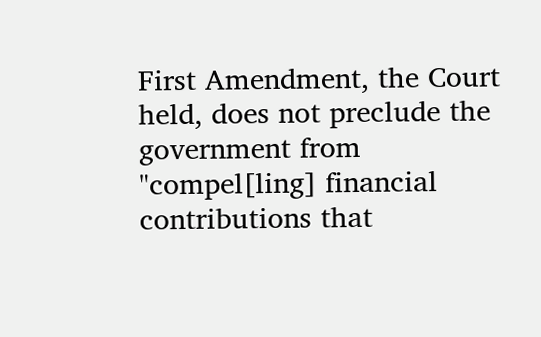First Amendment, the Court held, does not preclude the government from "compel[ling] financial contributions that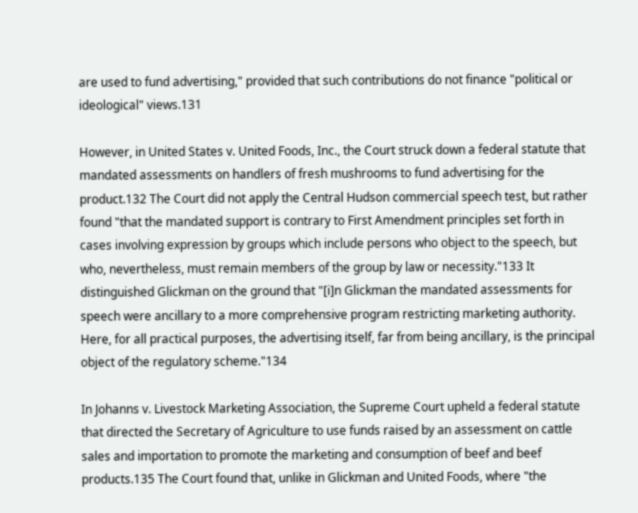are used to fund advertising," provided that such contributions do not finance "political or ideological" views.131

However, in United States v. United Foods, Inc., the Court struck down a federal statute that mandated assessments on handlers of fresh mushrooms to fund advertising for the product.132 The Court did not apply the Central Hudson commercial speech test, but rather found "that the mandated support is contrary to First Amendment principles set forth in cases involving expression by groups which include persons who object to the speech, but who, nevertheless, must remain members of the group by law or necessity."133 It distinguished Glickman on the ground that "[i]n Glickman the mandated assessments for speech were ancillary to a more comprehensive program restricting marketing authority. Here, for all practical purposes, the advertising itself, far from being ancillary, is the principal object of the regulatory scheme."134

In Johanns v. Livestock Marketing Association, the Supreme Court upheld a federal statute that directed the Secretary of Agriculture to use funds raised by an assessment on cattle sales and importation to promote the marketing and consumption of beef and beef products.135 The Court found that, unlike in Glickman and United Foods, where "the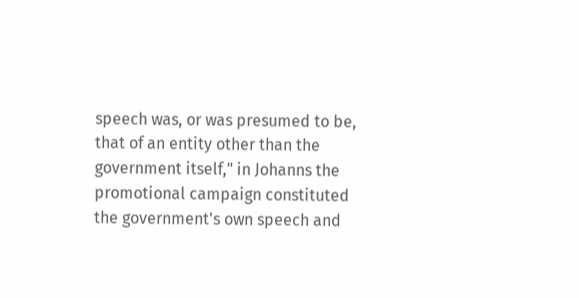speech was, or was presumed to be, that of an entity other than the government itself," in Johanns the promotional campaign constituted the government's own speech and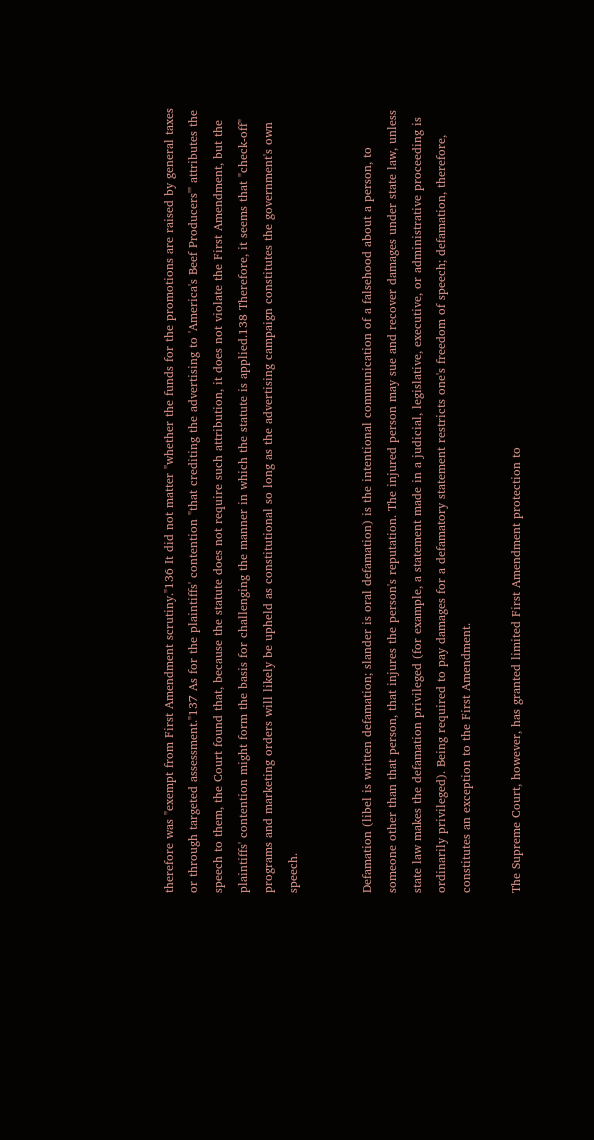therefore was "exempt from First Amendment scrutiny."136 It did not matter "whether the funds for the promotions are raised by general taxes or through targeted assessment."137 As for the plaintiffs' contention "that crediting the advertising to 'America's Beef Producers'" attributes the speech to them, the Court found that, because the statute does not require such attribution, it does not violate the First Amendment, but the plaintiffs' contention might form the basis for challenging the manner in which the statute is applied.138 Therefore, it seems that "check-off" programs and marketing orders will likely be upheld as constitutional so long as the advertising campaign constitutes the government's own speech.


Defamation (libel is written defamation; slander is oral defamation) is the intentional communication of a falsehood about a person, to someone other than that person, that injures the person's reputation. The injured person may sue and recover damages under state law, unless state law makes the defamation privileged (for example, a statement made in a judicial, legislative, executive, or administrative proceeding is ordinarily privileged). Being required to pay damages for a defamatory statement restricts one's freedom of speech; defamation, therefore, constitutes an exception to the First Amendment.

The Supreme Court, however, has granted limited First Amendment protection to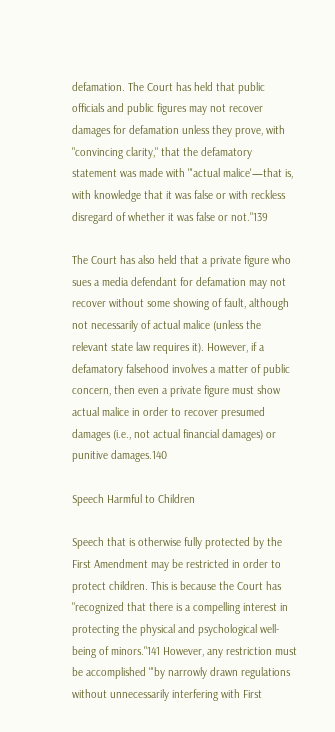defamation. The Court has held that public officials and public figures may not recover damages for defamation unless they prove, with "convincing clarity," that the defamatory statement was made with "'actual malice'—that is, with knowledge that it was false or with reckless disregard of whether it was false or not."139

The Court has also held that a private figure who sues a media defendant for defamation may not recover without some showing of fault, although not necessarily of actual malice (unless the relevant state law requires it). However, if a defamatory falsehood involves a matter of public concern, then even a private figure must show actual malice in order to recover presumed damages (i.e., not actual financial damages) or punitive damages.140

Speech Harmful to Children

Speech that is otherwise fully protected by the First Amendment may be restricted in order to protect children. This is because the Court has "recognized that there is a compelling interest in protecting the physical and psychological well-being of minors."141 However, any restriction must be accomplished "'by narrowly drawn regulations without unnecessarily interfering with First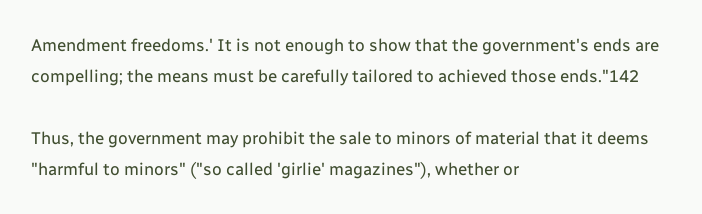Amendment freedoms.' It is not enough to show that the government's ends are compelling; the means must be carefully tailored to achieved those ends."142

Thus, the government may prohibit the sale to minors of material that it deems "harmful to minors" ("so called 'girlie' magazines"), whether or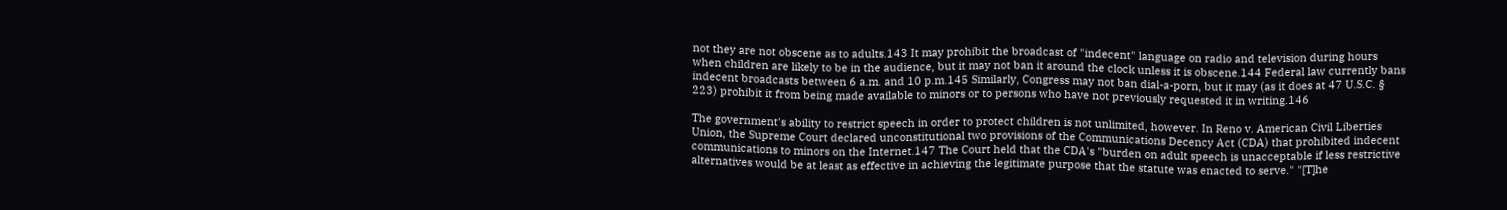not they are not obscene as to adults.143 It may prohibit the broadcast of "indecent" language on radio and television during hours when children are likely to be in the audience, but it may not ban it around the clock unless it is obscene.144 Federal law currently bans indecent broadcasts between 6 a.m. and 10 p.m.145 Similarly, Congress may not ban dial-a-porn, but it may (as it does at 47 U.S.C. § 223) prohibit it from being made available to minors or to persons who have not previously requested it in writing.146

The government's ability to restrict speech in order to protect children is not unlimited, however. In Reno v. American Civil Liberties Union, the Supreme Court declared unconstitutional two provisions of the Communications Decency Act (CDA) that prohibited indecent communications to minors on the Internet.147 The Court held that the CDA's "burden on adult speech is unacceptable if less restrictive alternatives would be at least as effective in achieving the legitimate purpose that the statute was enacted to serve." "[T]he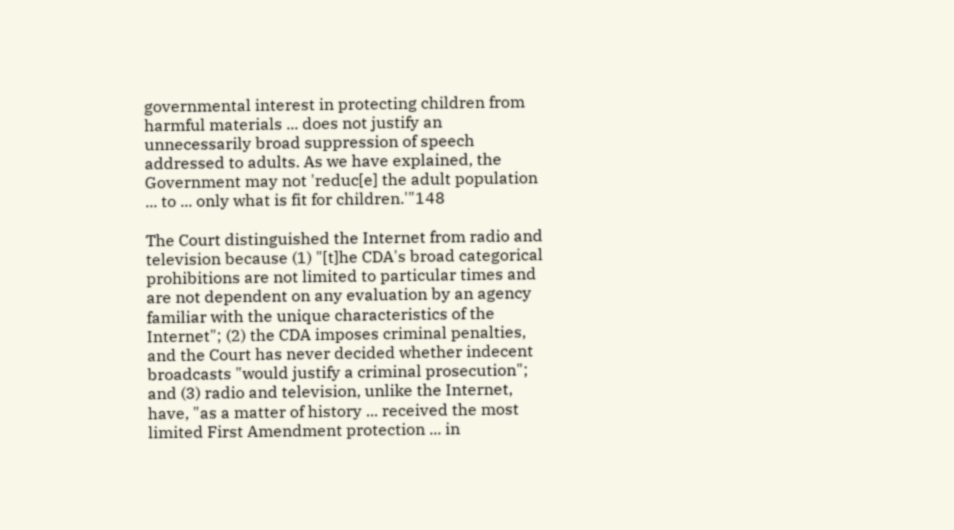governmental interest in protecting children from harmful materials ... does not justify an unnecessarily broad suppression of speech addressed to adults. As we have explained, the Government may not 'reduc[e] the adult population ... to ... only what is fit for children.'"148

The Court distinguished the Internet from radio and television because (1) "[t]he CDA's broad categorical prohibitions are not limited to particular times and are not dependent on any evaluation by an agency familiar with the unique characteristics of the Internet"; (2) the CDA imposes criminal penalties, and the Court has never decided whether indecent broadcasts "would justify a criminal prosecution"; and (3) radio and television, unlike the Internet, have, "as a matter of history ... received the most limited First Amendment protection ... in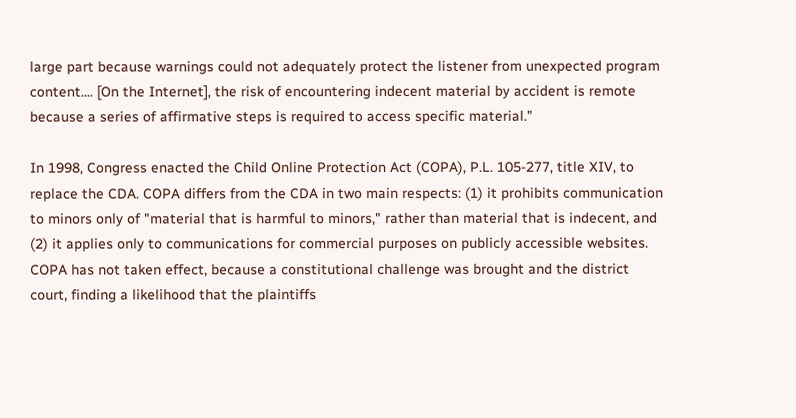large part because warnings could not adequately protect the listener from unexpected program content.... [On the Internet], the risk of encountering indecent material by accident is remote because a series of affirmative steps is required to access specific material."

In 1998, Congress enacted the Child Online Protection Act (COPA), P.L. 105-277, title XIV, to replace the CDA. COPA differs from the CDA in two main respects: (1) it prohibits communication to minors only of "material that is harmful to minors," rather than material that is indecent, and (2) it applies only to communications for commercial purposes on publicly accessible websites. COPA has not taken effect, because a constitutional challenge was brought and the district court, finding a likelihood that the plaintiffs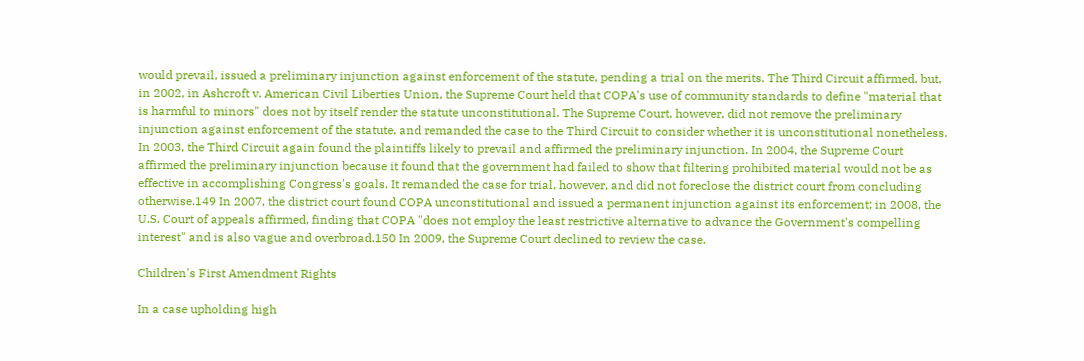would prevail, issued a preliminary injunction against enforcement of the statute, pending a trial on the merits. The Third Circuit affirmed, but, in 2002, in Ashcroft v. American Civil Liberties Union, the Supreme Court held that COPA's use of community standards to define "material that is harmful to minors" does not by itself render the statute unconstitutional. The Supreme Court, however, did not remove the preliminary injunction against enforcement of the statute, and remanded the case to the Third Circuit to consider whether it is unconstitutional nonetheless. In 2003, the Third Circuit again found the plaintiffs likely to prevail and affirmed the preliminary injunction. In 2004, the Supreme Court affirmed the preliminary injunction because it found that the government had failed to show that filtering prohibited material would not be as effective in accomplishing Congress's goals. It remanded the case for trial, however, and did not foreclose the district court from concluding otherwise.149 In 2007, the district court found COPA unconstitutional and issued a permanent injunction against its enforcement; in 2008, the U.S. Court of appeals affirmed, finding that COPA "does not employ the least restrictive alternative to advance the Government's compelling interest" and is also vague and overbroad.150 In 2009, the Supreme Court declined to review the case.

Children's First Amendment Rights

In a case upholding high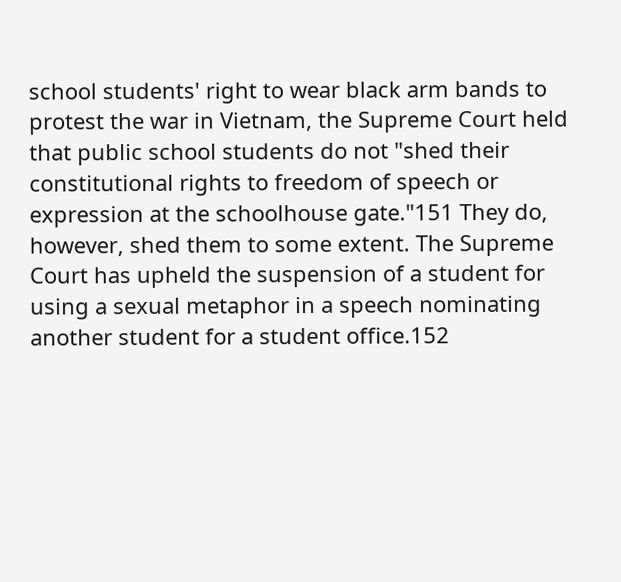school students' right to wear black arm bands to protest the war in Vietnam, the Supreme Court held that public school students do not "shed their constitutional rights to freedom of speech or expression at the schoolhouse gate."151 They do, however, shed them to some extent. The Supreme Court has upheld the suspension of a student for using a sexual metaphor in a speech nominating another student for a student office.152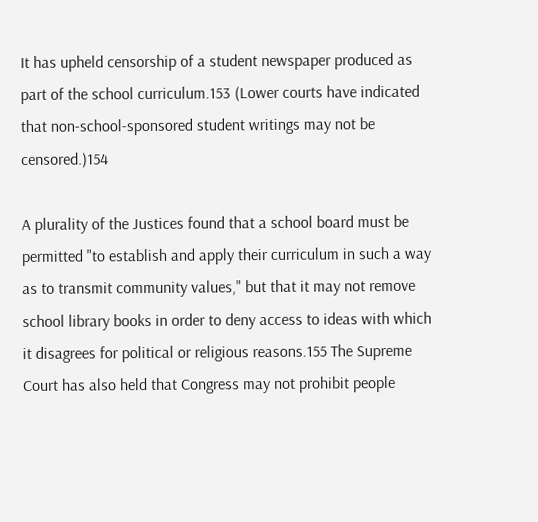It has upheld censorship of a student newspaper produced as part of the school curriculum.153 (Lower courts have indicated that non-school-sponsored student writings may not be censored.)154

A plurality of the Justices found that a school board must be permitted "to establish and apply their curriculum in such a way as to transmit community values," but that it may not remove school library books in order to deny access to ideas with which it disagrees for political or religious reasons.155 The Supreme Court has also held that Congress may not prohibit people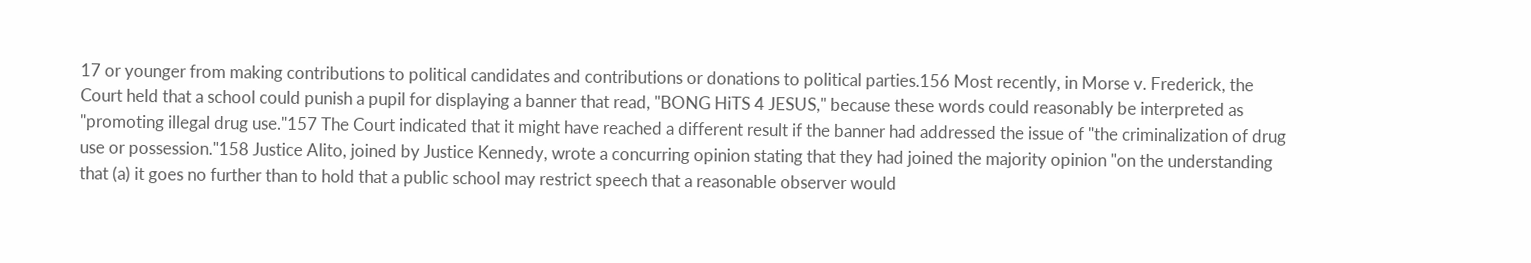17 or younger from making contributions to political candidates and contributions or donations to political parties.156 Most recently, in Morse v. Frederick, the Court held that a school could punish a pupil for displaying a banner that read, "BONG HiTS 4 JESUS," because these words could reasonably be interpreted as "promoting illegal drug use."157 The Court indicated that it might have reached a different result if the banner had addressed the issue of "the criminalization of drug use or possession."158 Justice Alito, joined by Justice Kennedy, wrote a concurring opinion stating that they had joined the majority opinion "on the understanding that (a) it goes no further than to hold that a public school may restrict speech that a reasonable observer would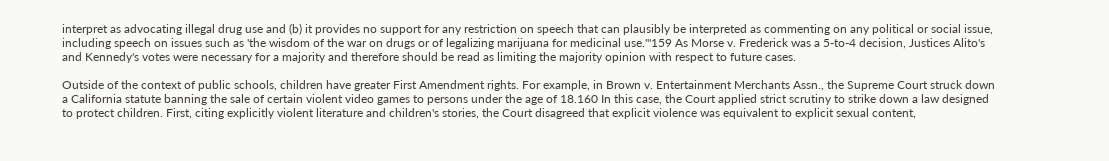interpret as advocating illegal drug use and (b) it provides no support for any restriction on speech that can plausibly be interpreted as commenting on any political or social issue, including speech on issues such as 'the wisdom of the war on drugs or of legalizing marijuana for medicinal use.'"159 As Morse v. Frederick was a 5-to-4 decision, Justices Alito's and Kennedy's votes were necessary for a majority and therefore should be read as limiting the majority opinion with respect to future cases.

Outside of the context of public schools, children have greater First Amendment rights. For example, in Brown v. Entertainment Merchants Assn., the Supreme Court struck down a California statute banning the sale of certain violent video games to persons under the age of 18.160 In this case, the Court applied strict scrutiny to strike down a law designed to protect children. First, citing explicitly violent literature and children's stories, the Court disagreed that explicit violence was equivalent to explicit sexual content,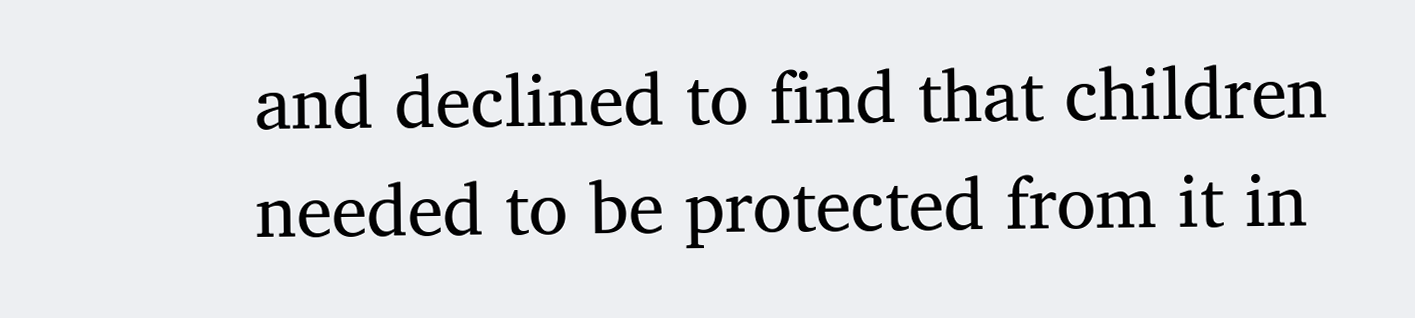and declined to find that children needed to be protected from it in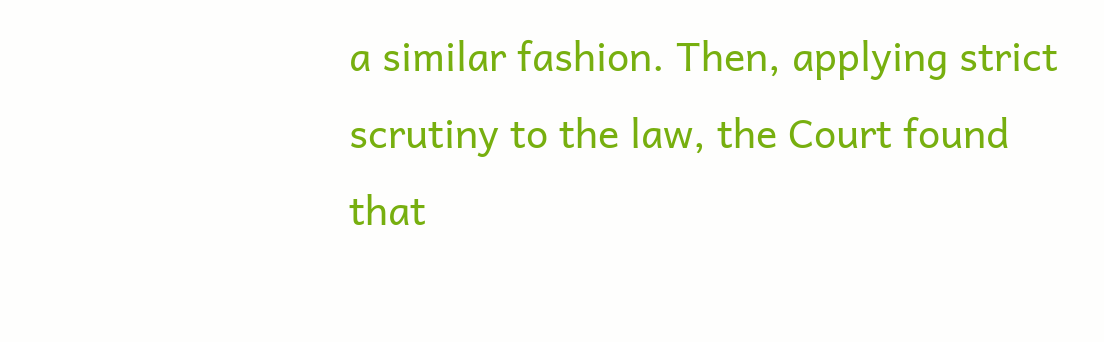a similar fashion. Then, applying strict scrutiny to the law, the Court found that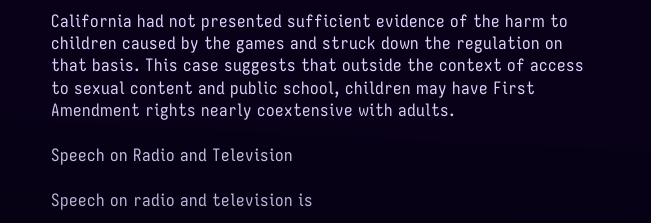California had not presented sufficient evidence of the harm to children caused by the games and struck down the regulation on that basis. This case suggests that outside the context of access to sexual content and public school, children may have First Amendment rights nearly coextensive with adults.

Speech on Radio and Television

Speech on radio and television is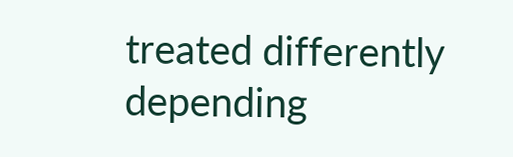treated differently depending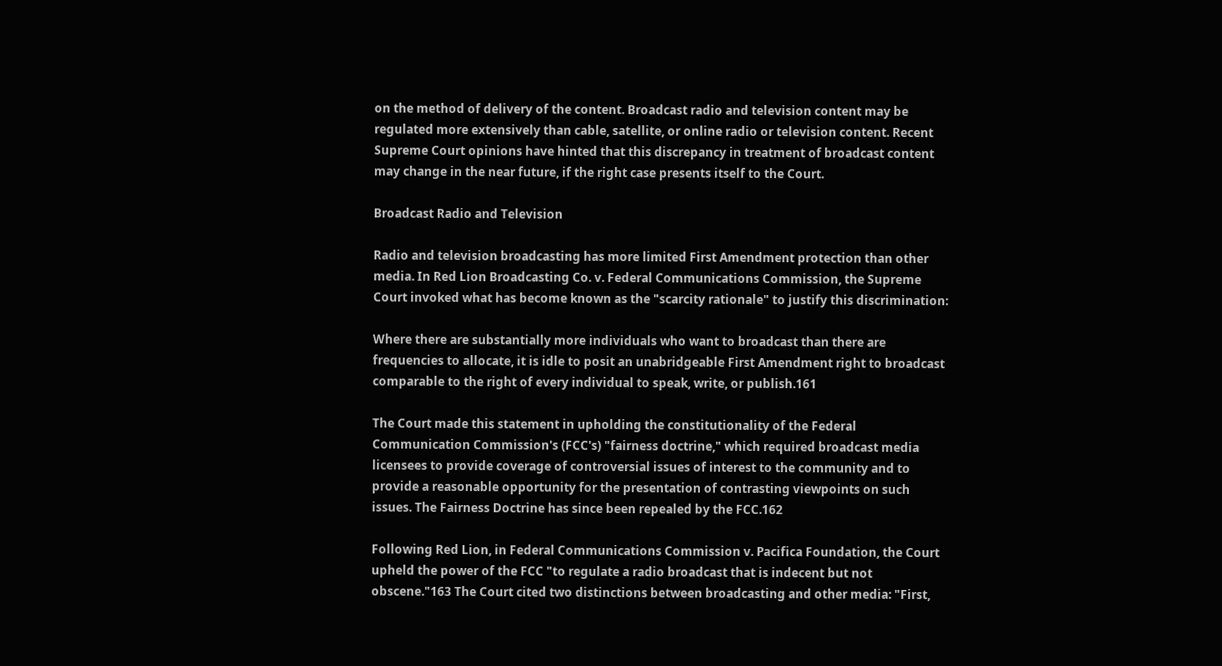on the method of delivery of the content. Broadcast radio and television content may be regulated more extensively than cable, satellite, or online radio or television content. Recent Supreme Court opinions have hinted that this discrepancy in treatment of broadcast content may change in the near future, if the right case presents itself to the Court.

Broadcast Radio and Television

Radio and television broadcasting has more limited First Amendment protection than other media. In Red Lion Broadcasting Co. v. Federal Communications Commission, the Supreme Court invoked what has become known as the "scarcity rationale" to justify this discrimination:

Where there are substantially more individuals who want to broadcast than there are frequencies to allocate, it is idle to posit an unabridgeable First Amendment right to broadcast comparable to the right of every individual to speak, write, or publish.161

The Court made this statement in upholding the constitutionality of the Federal Communication Commission's (FCC's) "fairness doctrine," which required broadcast media licensees to provide coverage of controversial issues of interest to the community and to provide a reasonable opportunity for the presentation of contrasting viewpoints on such issues. The Fairness Doctrine has since been repealed by the FCC.162

Following Red Lion, in Federal Communications Commission v. Pacifica Foundation, the Court upheld the power of the FCC "to regulate a radio broadcast that is indecent but not obscene."163 The Court cited two distinctions between broadcasting and other media: "First,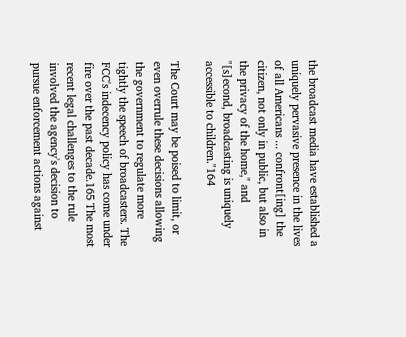the broadcast media have established a uniquely pervasive presence in the lives of all Americans ... confront[ing] the citizen, not only in public, but also in the privacy of the home," and "[s]econd, broadcasting is uniquely accessible to children."164

The Court may be poised to limit, or even overrule these decisions allowing the government to regulate more tightly the speech of broadcasters. The FCC's indecency policy has come under fire over the past decade.165 The most recent legal challenges to the rule involved the agency's decision to pursue enforcement actions against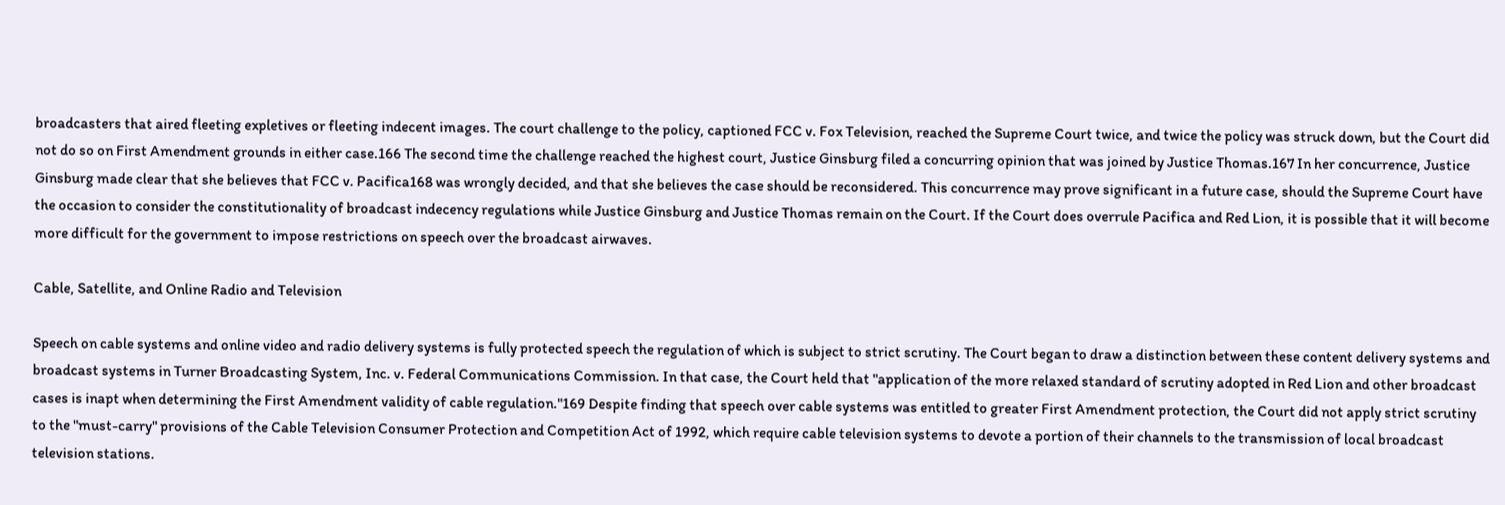broadcasters that aired fleeting expletives or fleeting indecent images. The court challenge to the policy, captioned FCC v. Fox Television, reached the Supreme Court twice, and twice the policy was struck down, but the Court did not do so on First Amendment grounds in either case.166 The second time the challenge reached the highest court, Justice Ginsburg filed a concurring opinion that was joined by Justice Thomas.167 In her concurrence, Justice Ginsburg made clear that she believes that FCC v. Pacifica168 was wrongly decided, and that she believes the case should be reconsidered. This concurrence may prove significant in a future case, should the Supreme Court have the occasion to consider the constitutionality of broadcast indecency regulations while Justice Ginsburg and Justice Thomas remain on the Court. If the Court does overrule Pacifica and Red Lion, it is possible that it will become more difficult for the government to impose restrictions on speech over the broadcast airwaves.

Cable, Satellite, and Online Radio and Television

Speech on cable systems and online video and radio delivery systems is fully protected speech the regulation of which is subject to strict scrutiny. The Court began to draw a distinction between these content delivery systems and broadcast systems in Turner Broadcasting System, Inc. v. Federal Communications Commission. In that case, the Court held that "application of the more relaxed standard of scrutiny adopted in Red Lion and other broadcast cases is inapt when determining the First Amendment validity of cable regulation."169 Despite finding that speech over cable systems was entitled to greater First Amendment protection, the Court did not apply strict scrutiny to the "must-carry" provisions of the Cable Television Consumer Protection and Competition Act of 1992, which require cable television systems to devote a portion of their channels to the transmission of local broadcast television stations.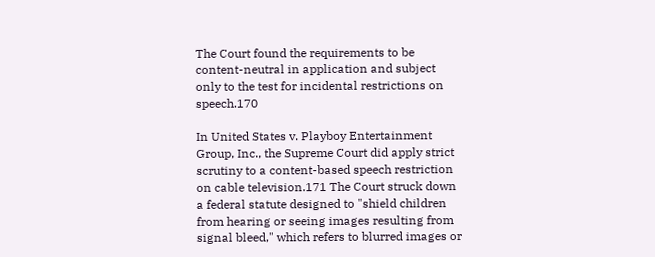The Court found the requirements to be content-neutral in application and subject only to the test for incidental restrictions on speech.170

In United States v. Playboy Entertainment Group, Inc., the Supreme Court did apply strict scrutiny to a content-based speech restriction on cable television.171 The Court struck down a federal statute designed to "shield children from hearing or seeing images resulting from signal bleed," which refers to blurred images or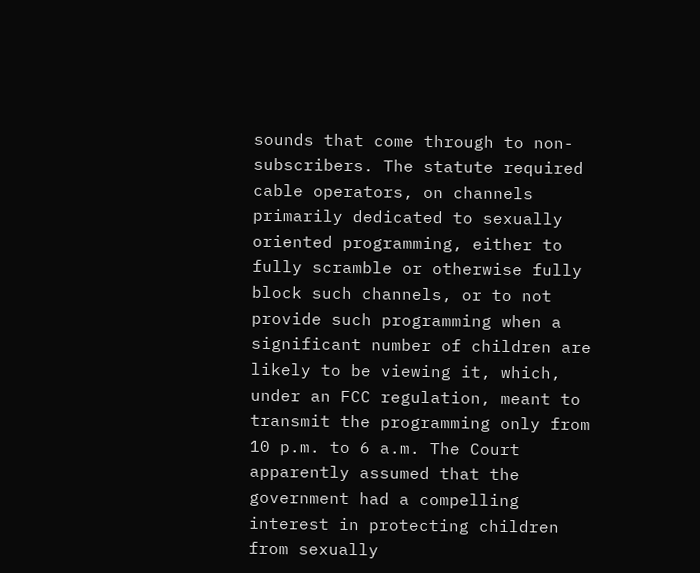sounds that come through to non-subscribers. The statute required cable operators, on channels primarily dedicated to sexually oriented programming, either to fully scramble or otherwise fully block such channels, or to not provide such programming when a significant number of children are likely to be viewing it, which, under an FCC regulation, meant to transmit the programming only from 10 p.m. to 6 a.m. The Court apparently assumed that the government had a compelling interest in protecting children from sexually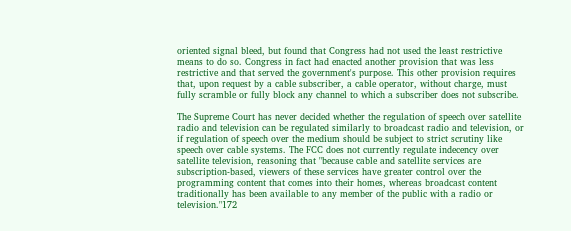oriented signal bleed, but found that Congress had not used the least restrictive means to do so. Congress in fact had enacted another provision that was less restrictive and that served the government's purpose. This other provision requires that, upon request by a cable subscriber, a cable operator, without charge, must fully scramble or fully block any channel to which a subscriber does not subscribe.

The Supreme Court has never decided whether the regulation of speech over satellite radio and television can be regulated similarly to broadcast radio and television, or if regulation of speech over the medium should be subject to strict scrutiny like speech over cable systems. The FCC does not currently regulate indecency over satellite television, reasoning that "because cable and satellite services are subscription-based, viewers of these services have greater control over the programming content that comes into their homes, whereas broadcast content traditionally has been available to any member of the public with a radio or television."172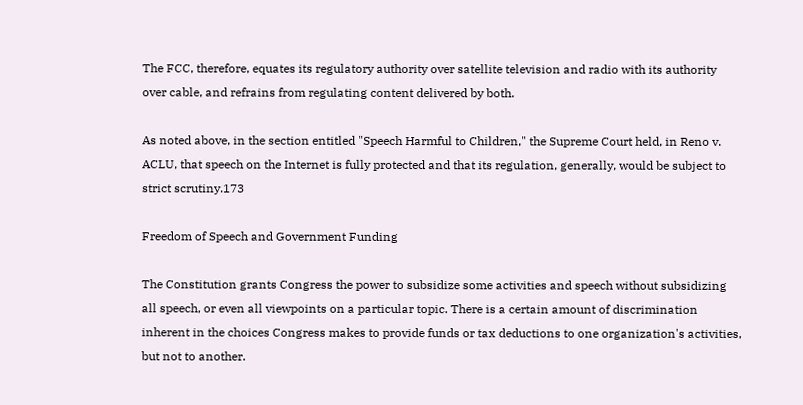The FCC, therefore, equates its regulatory authority over satellite television and radio with its authority over cable, and refrains from regulating content delivered by both.

As noted above, in the section entitled "Speech Harmful to Children," the Supreme Court held, in Reno v. ACLU, that speech on the Internet is fully protected and that its regulation, generally, would be subject to strict scrutiny.173

Freedom of Speech and Government Funding

The Constitution grants Congress the power to subsidize some activities and speech without subsidizing all speech, or even all viewpoints on a particular topic. There is a certain amount of discrimination inherent in the choices Congress makes to provide funds or tax deductions to one organization's activities, but not to another.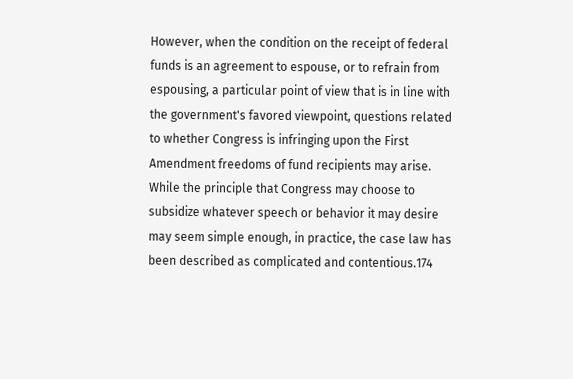However, when the condition on the receipt of federal funds is an agreement to espouse, or to refrain from espousing, a particular point of view that is in line with the government's favored viewpoint, questions related to whether Congress is infringing upon the First Amendment freedoms of fund recipients may arise. While the principle that Congress may choose to subsidize whatever speech or behavior it may desire may seem simple enough, in practice, the case law has been described as complicated and contentious.174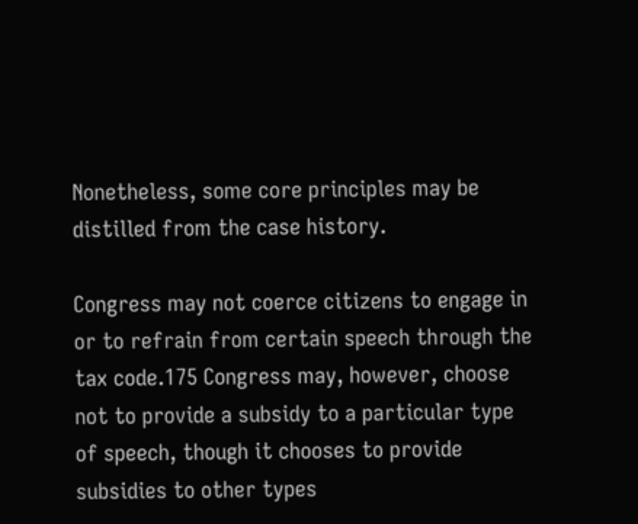Nonetheless, some core principles may be distilled from the case history.

Congress may not coerce citizens to engage in or to refrain from certain speech through the tax code.175 Congress may, however, choose not to provide a subsidy to a particular type of speech, though it chooses to provide subsidies to other types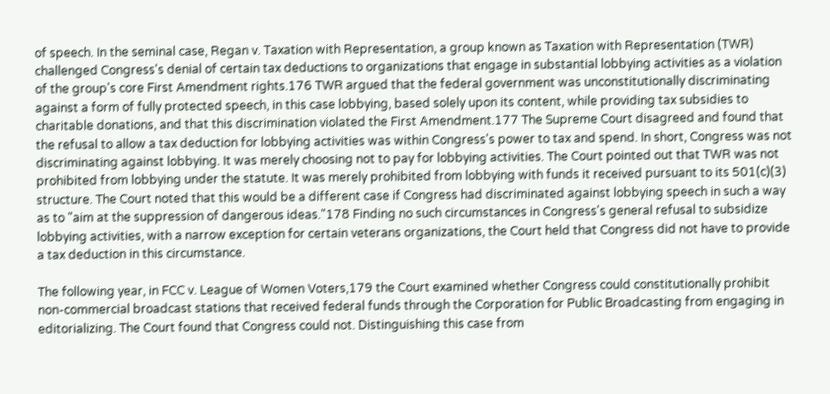of speech. In the seminal case, Regan v. Taxation with Representation, a group known as Taxation with Representation (TWR) challenged Congress's denial of certain tax deductions to organizations that engage in substantial lobbying activities as a violation of the group's core First Amendment rights.176 TWR argued that the federal government was unconstitutionally discriminating against a form of fully protected speech, in this case lobbying, based solely upon its content, while providing tax subsidies to charitable donations, and that this discrimination violated the First Amendment.177 The Supreme Court disagreed and found that the refusal to allow a tax deduction for lobbying activities was within Congress's power to tax and spend. In short, Congress was not discriminating against lobbying. It was merely choosing not to pay for lobbying activities. The Court pointed out that TWR was not prohibited from lobbying under the statute. It was merely prohibited from lobbying with funds it received pursuant to its 501(c)(3) structure. The Court noted that this would be a different case if Congress had discriminated against lobbying speech in such a way as to "aim at the suppression of dangerous ideas."178 Finding no such circumstances in Congress's general refusal to subsidize lobbying activities, with a narrow exception for certain veterans organizations, the Court held that Congress did not have to provide a tax deduction in this circumstance.

The following year, in FCC v. League of Women Voters,179 the Court examined whether Congress could constitutionally prohibit non-commercial broadcast stations that received federal funds through the Corporation for Public Broadcasting from engaging in editorializing. The Court found that Congress could not. Distinguishing this case from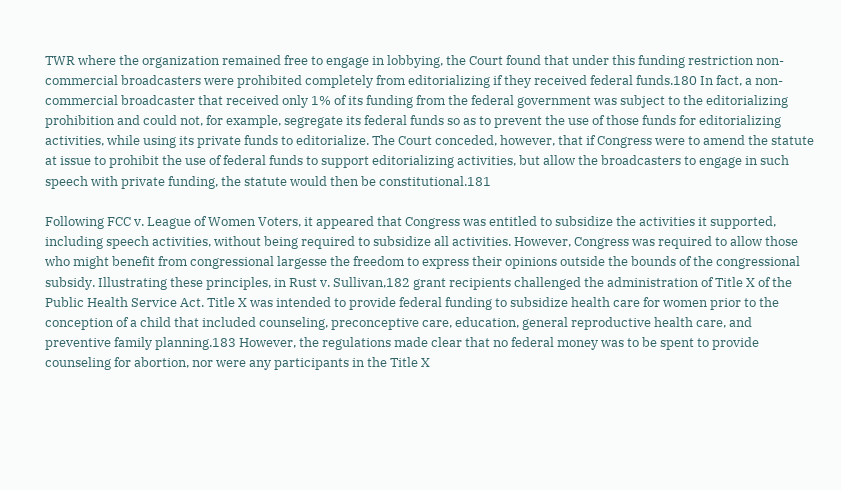TWR where the organization remained free to engage in lobbying, the Court found that under this funding restriction non-commercial broadcasters were prohibited completely from editorializing if they received federal funds.180 In fact, a non-commercial broadcaster that received only 1% of its funding from the federal government was subject to the editorializing prohibition and could not, for example, segregate its federal funds so as to prevent the use of those funds for editorializing activities, while using its private funds to editorialize. The Court conceded, however, that if Congress were to amend the statute at issue to prohibit the use of federal funds to support editorializing activities, but allow the broadcasters to engage in such speech with private funding, the statute would then be constitutional.181

Following FCC v. League of Women Voters, it appeared that Congress was entitled to subsidize the activities it supported, including speech activities, without being required to subsidize all activities. However, Congress was required to allow those who might benefit from congressional largesse the freedom to express their opinions outside the bounds of the congressional subsidy. Illustrating these principles, in Rust v. Sullivan,182 grant recipients challenged the administration of Title X of the Public Health Service Act. Title X was intended to provide federal funding to subsidize health care for women prior to the conception of a child that included counseling, preconceptive care, education, general reproductive health care, and preventive family planning.183 However, the regulations made clear that no federal money was to be spent to provide counseling for abortion, nor were any participants in the Title X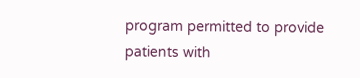program permitted to provide patients with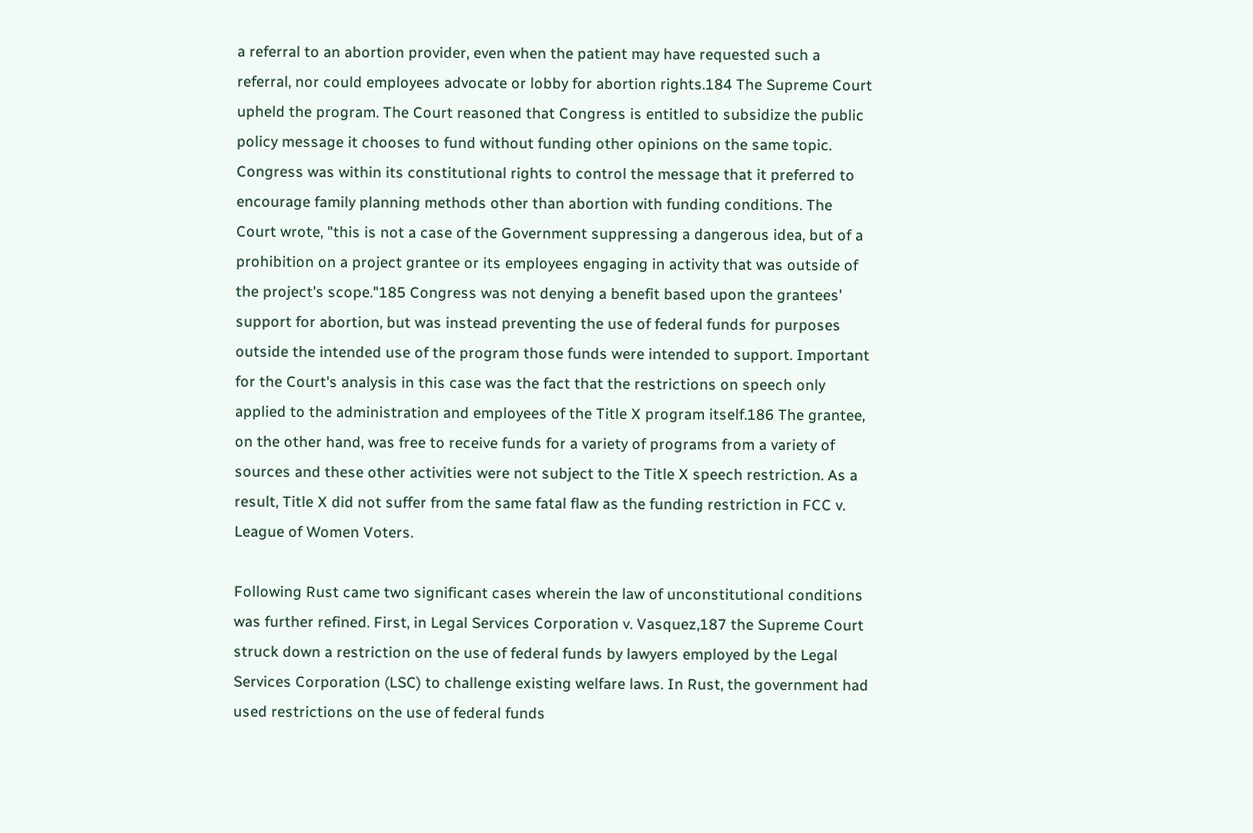a referral to an abortion provider, even when the patient may have requested such a referral, nor could employees advocate or lobby for abortion rights.184 The Supreme Court upheld the program. The Court reasoned that Congress is entitled to subsidize the public policy message it chooses to fund without funding other opinions on the same topic. Congress was within its constitutional rights to control the message that it preferred to encourage family planning methods other than abortion with funding conditions. The Court wrote, "this is not a case of the Government suppressing a dangerous idea, but of a prohibition on a project grantee or its employees engaging in activity that was outside of the project's scope."185 Congress was not denying a benefit based upon the grantees' support for abortion, but was instead preventing the use of federal funds for purposes outside the intended use of the program those funds were intended to support. Important for the Court's analysis in this case was the fact that the restrictions on speech only applied to the administration and employees of the Title X program itself.186 The grantee, on the other hand, was free to receive funds for a variety of programs from a variety of sources and these other activities were not subject to the Title X speech restriction. As a result, Title X did not suffer from the same fatal flaw as the funding restriction in FCC v. League of Women Voters.

Following Rust came two significant cases wherein the law of unconstitutional conditions was further refined. First, in Legal Services Corporation v. Vasquez,187 the Supreme Court struck down a restriction on the use of federal funds by lawyers employed by the Legal Services Corporation (LSC) to challenge existing welfare laws. In Rust, the government had used restrictions on the use of federal funds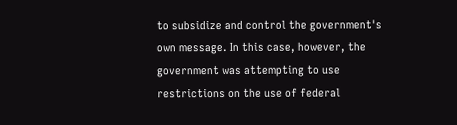to subsidize and control the government's own message. In this case, however, the government was attempting to use restrictions on the use of federal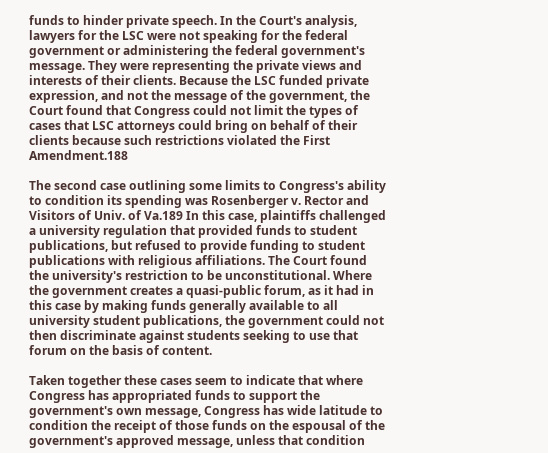funds to hinder private speech. In the Court's analysis, lawyers for the LSC were not speaking for the federal government or administering the federal government's message. They were representing the private views and interests of their clients. Because the LSC funded private expression, and not the message of the government, the Court found that Congress could not limit the types of cases that LSC attorneys could bring on behalf of their clients because such restrictions violated the First Amendment.188

The second case outlining some limits to Congress's ability to condition its spending was Rosenberger v. Rector and Visitors of Univ. of Va.189 In this case, plaintiffs challenged a university regulation that provided funds to student publications, but refused to provide funding to student publications with religious affiliations. The Court found the university's restriction to be unconstitutional. Where the government creates a quasi-public forum, as it had in this case by making funds generally available to all university student publications, the government could not then discriminate against students seeking to use that forum on the basis of content.

Taken together these cases seem to indicate that where Congress has appropriated funds to support the government's own message, Congress has wide latitude to condition the receipt of those funds on the espousal of the government's approved message, unless that condition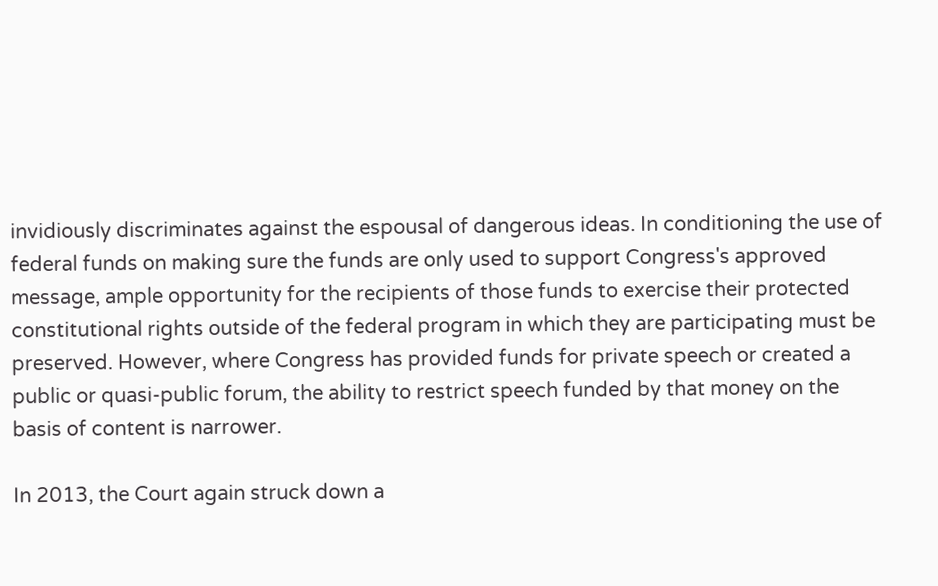invidiously discriminates against the espousal of dangerous ideas. In conditioning the use of federal funds on making sure the funds are only used to support Congress's approved message, ample opportunity for the recipients of those funds to exercise their protected constitutional rights outside of the federal program in which they are participating must be preserved. However, where Congress has provided funds for private speech or created a public or quasi-public forum, the ability to restrict speech funded by that money on the basis of content is narrower.

In 2013, the Court again struck down a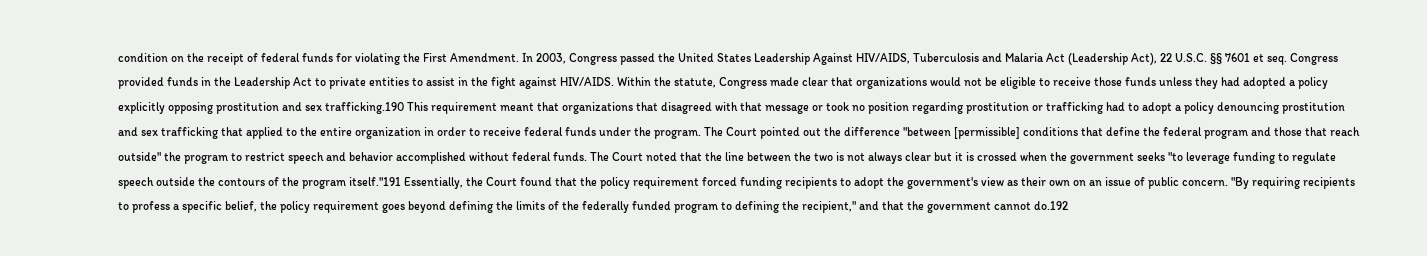condition on the receipt of federal funds for violating the First Amendment. In 2003, Congress passed the United States Leadership Against HIV/AIDS, Tuberculosis and Malaria Act (Leadership Act), 22 U.S.C. §§ 7601 et seq. Congress provided funds in the Leadership Act to private entities to assist in the fight against HIV/AIDS. Within the statute, Congress made clear that organizations would not be eligible to receive those funds unless they had adopted a policy explicitly opposing prostitution and sex trafficking.190 This requirement meant that organizations that disagreed with that message or took no position regarding prostitution or trafficking had to adopt a policy denouncing prostitution and sex trafficking that applied to the entire organization in order to receive federal funds under the program. The Court pointed out the difference "between [permissible] conditions that define the federal program and those that reach outside" the program to restrict speech and behavior accomplished without federal funds. The Court noted that the line between the two is not always clear but it is crossed when the government seeks "to leverage funding to regulate speech outside the contours of the program itself."191 Essentially, the Court found that the policy requirement forced funding recipients to adopt the government's view as their own on an issue of public concern. "By requiring recipients to profess a specific belief, the policy requirement goes beyond defining the limits of the federally funded program to defining the recipient," and that the government cannot do.192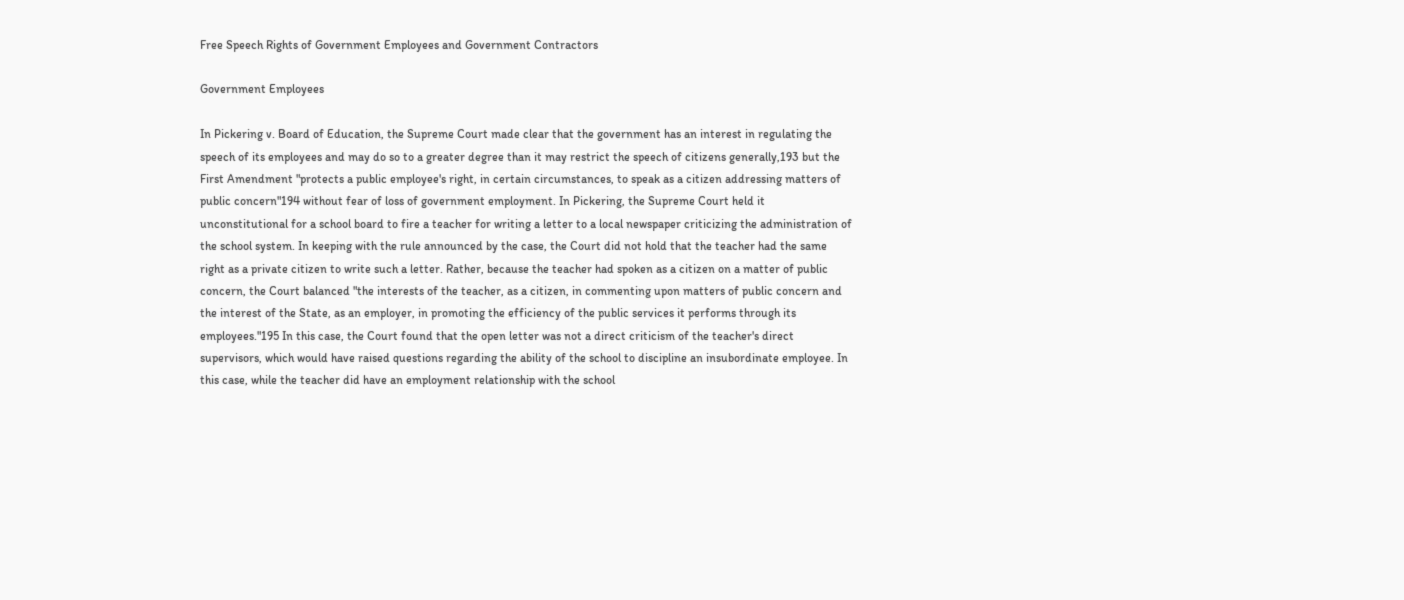Free Speech Rights of Government Employees and Government Contractors

Government Employees

In Pickering v. Board of Education, the Supreme Court made clear that the government has an interest in regulating the speech of its employees and may do so to a greater degree than it may restrict the speech of citizens generally,193 but the First Amendment "protects a public employee's right, in certain circumstances, to speak as a citizen addressing matters of public concern"194 without fear of loss of government employment. In Pickering, the Supreme Court held it unconstitutional for a school board to fire a teacher for writing a letter to a local newspaper criticizing the administration of the school system. In keeping with the rule announced by the case, the Court did not hold that the teacher had the same right as a private citizen to write such a letter. Rather, because the teacher had spoken as a citizen on a matter of public concern, the Court balanced "the interests of the teacher, as a citizen, in commenting upon matters of public concern and the interest of the State, as an employer, in promoting the efficiency of the public services it performs through its employees."195 In this case, the Court found that the open letter was not a direct criticism of the teacher's direct supervisors, which would have raised questions regarding the ability of the school to discipline an insubordinate employee. In this case, while the teacher did have an employment relationship with the school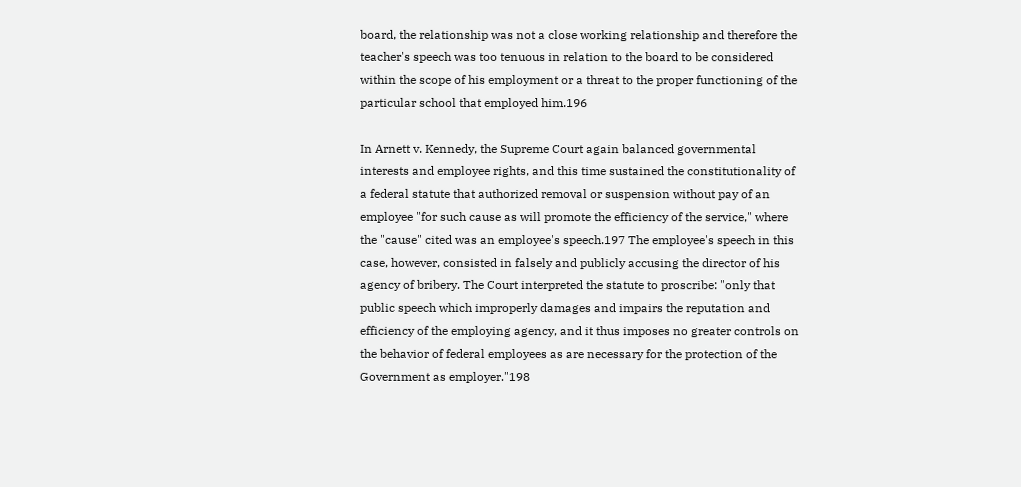board, the relationship was not a close working relationship and therefore the teacher's speech was too tenuous in relation to the board to be considered within the scope of his employment or a threat to the proper functioning of the particular school that employed him.196

In Arnett v. Kennedy, the Supreme Court again balanced governmental interests and employee rights, and this time sustained the constitutionality of a federal statute that authorized removal or suspension without pay of an employee "for such cause as will promote the efficiency of the service," where the "cause" cited was an employee's speech.197 The employee's speech in this case, however, consisted in falsely and publicly accusing the director of his agency of bribery. The Court interpreted the statute to proscribe: "only that public speech which improperly damages and impairs the reputation and efficiency of the employing agency, and it thus imposes no greater controls on the behavior of federal employees as are necessary for the protection of the Government as employer."198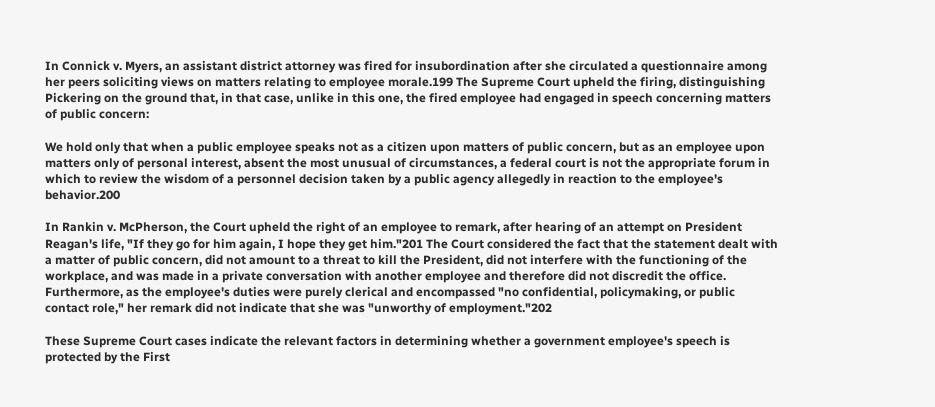In Connick v. Myers, an assistant district attorney was fired for insubordination after she circulated a questionnaire among her peers soliciting views on matters relating to employee morale.199 The Supreme Court upheld the firing, distinguishing Pickering on the ground that, in that case, unlike in this one, the fired employee had engaged in speech concerning matters of public concern:

We hold only that when a public employee speaks not as a citizen upon matters of public concern, but as an employee upon matters only of personal interest, absent the most unusual of circumstances, a federal court is not the appropriate forum in which to review the wisdom of a personnel decision taken by a public agency allegedly in reaction to the employee's behavior.200

In Rankin v. McPherson, the Court upheld the right of an employee to remark, after hearing of an attempt on President Reagan's life, "If they go for him again, I hope they get him."201 The Court considered the fact that the statement dealt with a matter of public concern, did not amount to a threat to kill the President, did not interfere with the functioning of the workplace, and was made in a private conversation with another employee and therefore did not discredit the office. Furthermore, as the employee's duties were purely clerical and encompassed "no confidential, policymaking, or public contact role," her remark did not indicate that she was "unworthy of employment."202

These Supreme Court cases indicate the relevant factors in determining whether a government employee's speech is protected by the First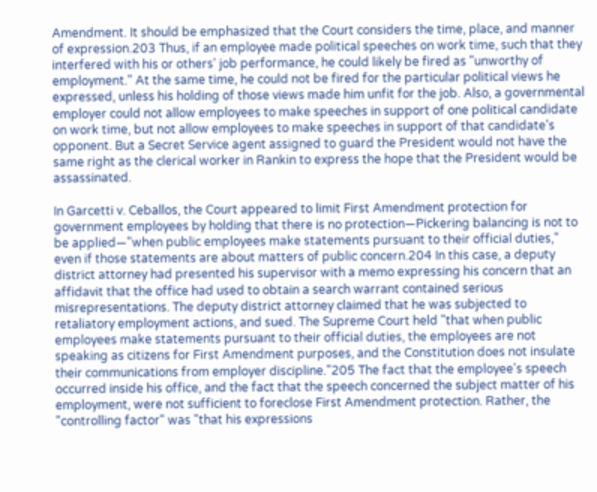Amendment. It should be emphasized that the Court considers the time, place, and manner of expression.203 Thus, if an employee made political speeches on work time, such that they interfered with his or others' job performance, he could likely be fired as "unworthy of employment." At the same time, he could not be fired for the particular political views he expressed, unless his holding of those views made him unfit for the job. Also, a governmental employer could not allow employees to make speeches in support of one political candidate on work time, but not allow employees to make speeches in support of that candidate's opponent. But a Secret Service agent assigned to guard the President would not have the same right as the clerical worker in Rankin to express the hope that the President would be assassinated.

In Garcetti v. Ceballos, the Court appeared to limit First Amendment protection for government employees by holding that there is no protection—Pickering balancing is not to be applied—"when public employees make statements pursuant to their official duties," even if those statements are about matters of public concern.204 In this case, a deputy district attorney had presented his supervisor with a memo expressing his concern that an affidavit that the office had used to obtain a search warrant contained serious misrepresentations. The deputy district attorney claimed that he was subjected to retaliatory employment actions, and sued. The Supreme Court held "that when public employees make statements pursuant to their official duties, the employees are not speaking as citizens for First Amendment purposes, and the Constitution does not insulate their communications from employer discipline."205 The fact that the employee's speech occurred inside his office, and the fact that the speech concerned the subject matter of his employment, were not sufficient to foreclose First Amendment protection. Rather, the "controlling factor" was "that his expressions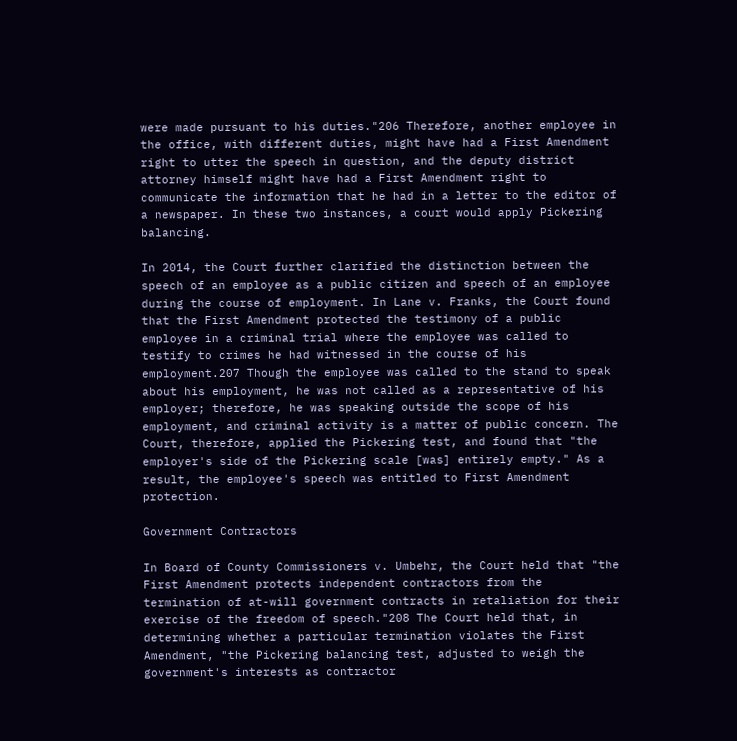were made pursuant to his duties."206 Therefore, another employee in the office, with different duties, might have had a First Amendment right to utter the speech in question, and the deputy district attorney himself might have had a First Amendment right to communicate the information that he had in a letter to the editor of a newspaper. In these two instances, a court would apply Pickering balancing.

In 2014, the Court further clarified the distinction between the speech of an employee as a public citizen and speech of an employee during the course of employment. In Lane v. Franks, the Court found that the First Amendment protected the testimony of a public employee in a criminal trial where the employee was called to testify to crimes he had witnessed in the course of his employment.207 Though the employee was called to the stand to speak about his employment, he was not called as a representative of his employer; therefore, he was speaking outside the scope of his employment, and criminal activity is a matter of public concern. The Court, therefore, applied the Pickering test, and found that "the employer's side of the Pickering scale [was] entirely empty." As a result, the employee's speech was entitled to First Amendment protection.

Government Contractors

In Board of County Commissioners v. Umbehr, the Court held that "the First Amendment protects independent contractors from the termination of at-will government contracts in retaliation for their exercise of the freedom of speech."208 The Court held that, in determining whether a particular termination violates the First Amendment, "the Pickering balancing test, adjusted to weigh the government's interests as contractor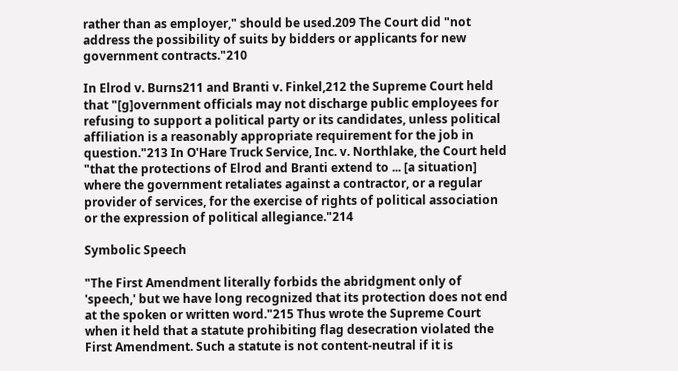rather than as employer," should be used.209 The Court did "not address the possibility of suits by bidders or applicants for new government contracts."210

In Elrod v. Burns211 and Branti v. Finkel,212 the Supreme Court held that "[g]overnment officials may not discharge public employees for refusing to support a political party or its candidates, unless political affiliation is a reasonably appropriate requirement for the job in question."213 In O'Hare Truck Service, Inc. v. Northlake, the Court held "that the protections of Elrod and Branti extend to ... [a situation] where the government retaliates against a contractor, or a regular provider of services, for the exercise of rights of political association or the expression of political allegiance."214

Symbolic Speech

"The First Amendment literally forbids the abridgment only of 'speech,' but we have long recognized that its protection does not end at the spoken or written word."215 Thus wrote the Supreme Court when it held that a statute prohibiting flag desecration violated the First Amendment. Such a statute is not content-neutral if it is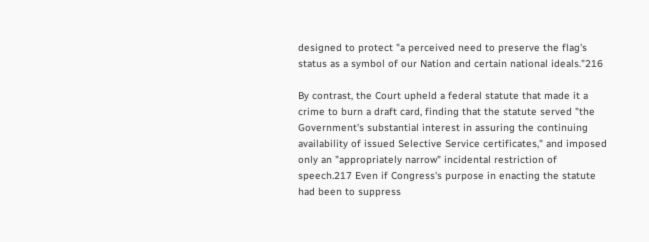designed to protect "a perceived need to preserve the flag's status as a symbol of our Nation and certain national ideals."216

By contrast, the Court upheld a federal statute that made it a crime to burn a draft card, finding that the statute served "the Government's substantial interest in assuring the continuing availability of issued Selective Service certificates," and imposed only an "appropriately narrow" incidental restriction of speech.217 Even if Congress's purpose in enacting the statute had been to suppress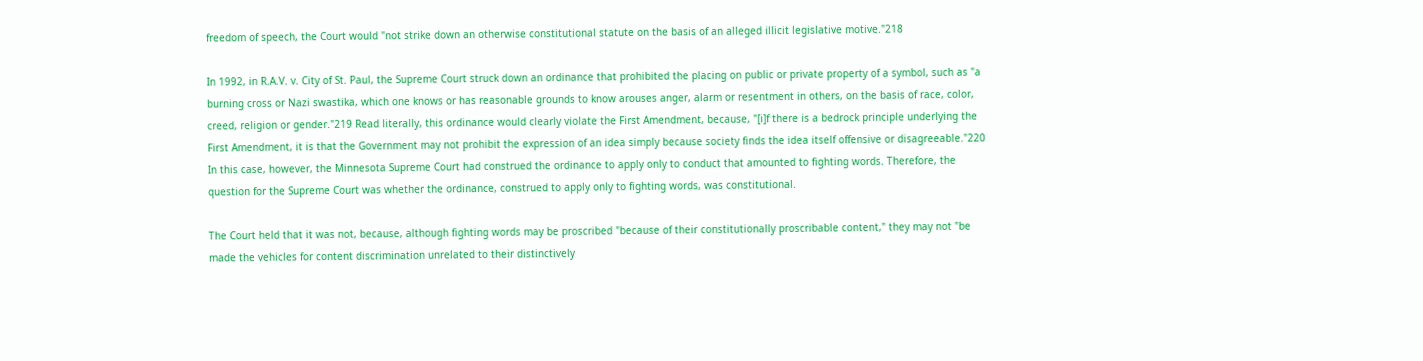freedom of speech, the Court would "not strike down an otherwise constitutional statute on the basis of an alleged illicit legislative motive."218

In 1992, in R.A.V. v. City of St. Paul, the Supreme Court struck down an ordinance that prohibited the placing on public or private property of a symbol, such as "a burning cross or Nazi swastika, which one knows or has reasonable grounds to know arouses anger, alarm or resentment in others, on the basis of race, color, creed, religion or gender."219 Read literally, this ordinance would clearly violate the First Amendment, because, "[i]f there is a bedrock principle underlying the First Amendment, it is that the Government may not prohibit the expression of an idea simply because society finds the idea itself offensive or disagreeable."220 In this case, however, the Minnesota Supreme Court had construed the ordinance to apply only to conduct that amounted to fighting words. Therefore, the question for the Supreme Court was whether the ordinance, construed to apply only to fighting words, was constitutional.

The Court held that it was not, because, although fighting words may be proscribed "because of their constitutionally proscribable content," they may not "be made the vehicles for content discrimination unrelated to their distinctively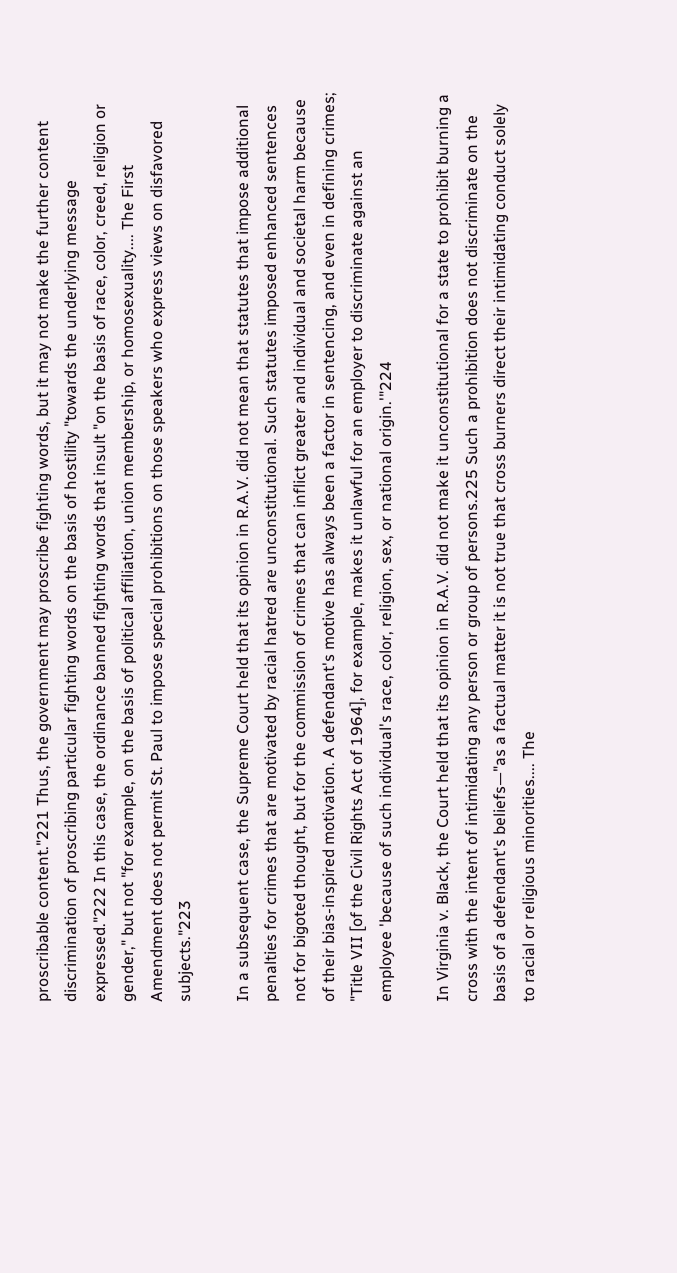proscribable content."221 Thus, the government may proscribe fighting words, but it may not make the further content discrimination of proscribing particular fighting words on the basis of hostility "towards the underlying message expressed."222 In this case, the ordinance banned fighting words that insult "on the basis of race, color, creed, religion or gender," but not "for example, on the basis of political affiliation, union membership, or homosexuality.... The First Amendment does not permit St. Paul to impose special prohibitions on those speakers who express views on disfavored subjects."223

In a subsequent case, the Supreme Court held that its opinion in R.A.V. did not mean that statutes that impose additional penalties for crimes that are motivated by racial hatred are unconstitutional. Such statutes imposed enhanced sentences not for bigoted thought, but for the commission of crimes that can inflict greater and individual and societal harm because of their bias-inspired motivation. A defendant's motive has always been a factor in sentencing, and even in defining crimes; "Title VII [of the Civil Rights Act of 1964], for example, makes it unlawful for an employer to discriminate against an employee 'because of such individual's race, color, religion, sex, or national origin.'"224

In Virginia v. Black, the Court held that its opinion in R.A.V. did not make it unconstitutional for a state to prohibit burning a cross with the intent of intimidating any person or group of persons.225 Such a prohibition does not discriminate on the basis of a defendant's beliefs—"as a factual matter it is not true that cross burners direct their intimidating conduct solely to racial or religious minorities.... The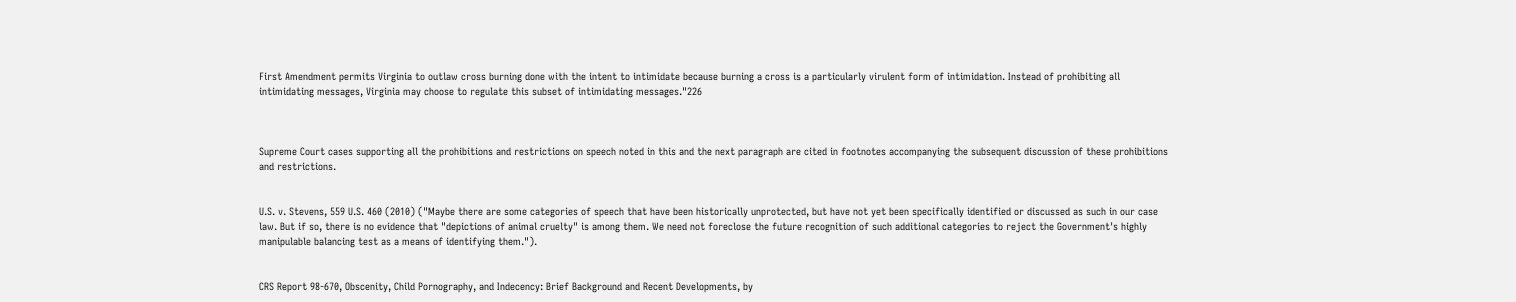First Amendment permits Virginia to outlaw cross burning done with the intent to intimidate because burning a cross is a particularly virulent form of intimidation. Instead of prohibiting all intimidating messages, Virginia may choose to regulate this subset of intimidating messages."226



Supreme Court cases supporting all the prohibitions and restrictions on speech noted in this and the next paragraph are cited in footnotes accompanying the subsequent discussion of these prohibitions and restrictions.


U.S. v. Stevens, 559 U.S. 460 (2010) ("Maybe there are some categories of speech that have been historically unprotected, but have not yet been specifically identified or discussed as such in our case law. But if so, there is no evidence that "depictions of animal cruelty" is among them. We need not foreclose the future recognition of such additional categories to reject the Government's highly manipulable balancing test as a means of identifying them.").


CRS Report 98-670, Obscenity, Child Pornography, and Indecency: Brief Background and Recent Developments, by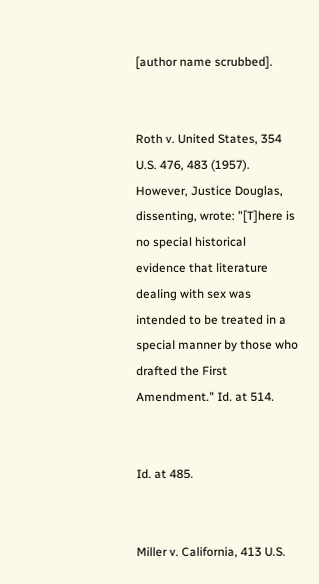[author name scrubbed].


Roth v. United States, 354 U.S. 476, 483 (1957). However, Justice Douglas, dissenting, wrote: "[T]here is no special historical evidence that literature dealing with sex was intended to be treated in a special manner by those who drafted the First Amendment." Id. at 514.


Id. at 485.


Miller v. California, 413 U.S.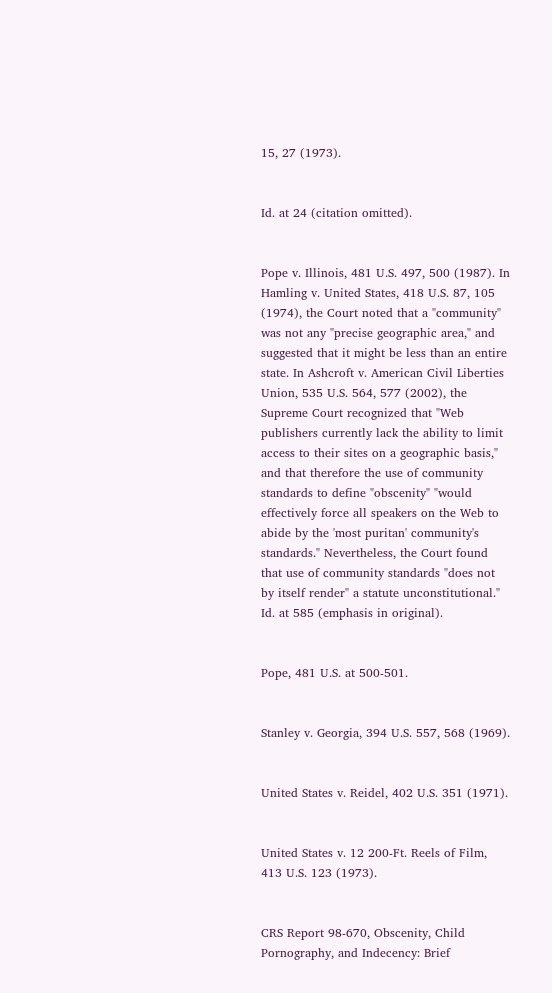15, 27 (1973).


Id. at 24 (citation omitted).


Pope v. Illinois, 481 U.S. 497, 500 (1987). In Hamling v. United States, 418 U.S. 87, 105 (1974), the Court noted that a "community" was not any "precise geographic area," and suggested that it might be less than an entire state. In Ashcroft v. American Civil Liberties Union, 535 U.S. 564, 577 (2002), the Supreme Court recognized that "Web publishers currently lack the ability to limit access to their sites on a geographic basis," and that therefore the use of community standards to define "obscenity" "would effectively force all speakers on the Web to abide by the 'most puritan' community's standards." Nevertheless, the Court found that use of community standards "does not by itself render" a statute unconstitutional." Id. at 585 (emphasis in original).


Pope, 481 U.S. at 500-501.


Stanley v. Georgia, 394 U.S. 557, 568 (1969).


United States v. Reidel, 402 U.S. 351 (1971).


United States v. 12 200-Ft. Reels of Film, 413 U.S. 123 (1973).


CRS Report 98-670, Obscenity, Child Pornography, and Indecency: Brief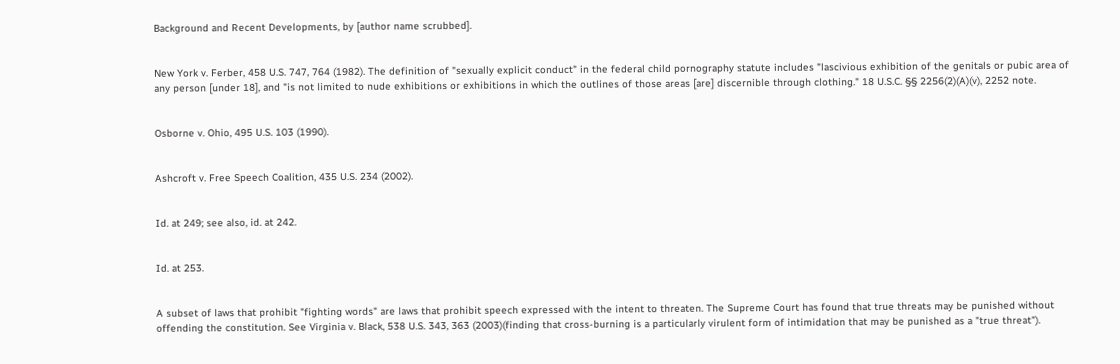Background and Recent Developments, by [author name scrubbed].


New York v. Ferber, 458 U.S. 747, 764 (1982). The definition of "sexually explicit conduct" in the federal child pornography statute includes "lascivious exhibition of the genitals or pubic area of any person [under 18], and "is not limited to nude exhibitions or exhibitions in which the outlines of those areas [are] discernible through clothing." 18 U.S.C. §§ 2256(2)(A)(v), 2252 note.


Osborne v. Ohio, 495 U.S. 103 (1990).


Ashcroft v. Free Speech Coalition, 435 U.S. 234 (2002).


Id. at 249; see also, id. at 242.


Id. at 253.


A subset of laws that prohibit "fighting words" are laws that prohibit speech expressed with the intent to threaten. The Supreme Court has found that true threats may be punished without offending the constitution. See Virginia v. Black, 538 U.S. 343, 363 (2003)(finding that cross-burning is a particularly virulent form of intimidation that may be punished as a "true threat").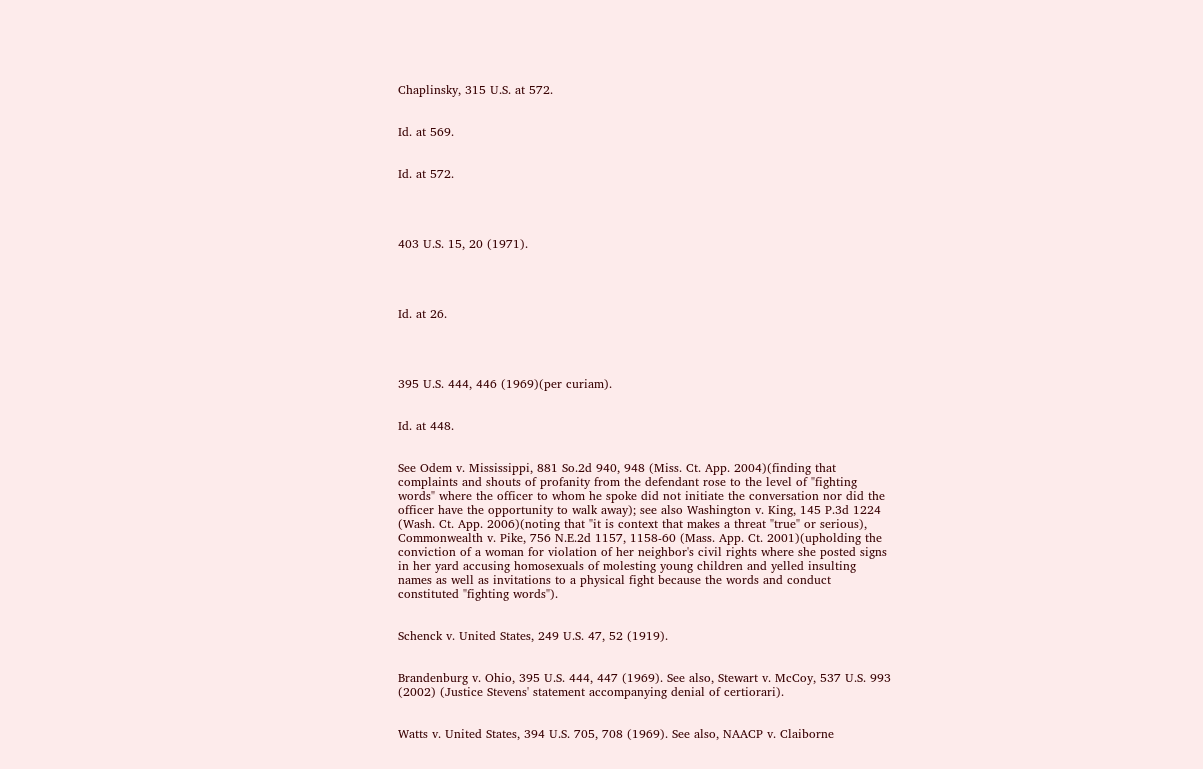Chaplinsky, 315 U.S. at 572.


Id. at 569.


Id. at 572.




403 U.S. 15, 20 (1971).




Id. at 26.




395 U.S. 444, 446 (1969)(per curiam).


Id. at 448.


See Odem v. Mississippi, 881 So.2d 940, 948 (Miss. Ct. App. 2004)(finding that complaints and shouts of profanity from the defendant rose to the level of "fighting words" where the officer to whom he spoke did not initiate the conversation nor did the officer have the opportunity to walk away); see also Washington v. King, 145 P.3d 1224 (Wash. Ct. App. 2006)(noting that "it is context that makes a threat "true" or serious), Commonwealth v. Pike, 756 N.E.2d 1157, 1158-60 (Mass. App. Ct. 2001)(upholding the conviction of a woman for violation of her neighbor's civil rights where she posted signs in her yard accusing homosexuals of molesting young children and yelled insulting names as well as invitations to a physical fight because the words and conduct constituted "fighting words").


Schenck v. United States, 249 U.S. 47, 52 (1919).


Brandenburg v. Ohio, 395 U.S. 444, 447 (1969). See also, Stewart v. McCoy, 537 U.S. 993 (2002) (Justice Stevens' statement accompanying denial of certiorari).


Watts v. United States, 394 U.S. 705, 708 (1969). See also, NAACP v. Claiborne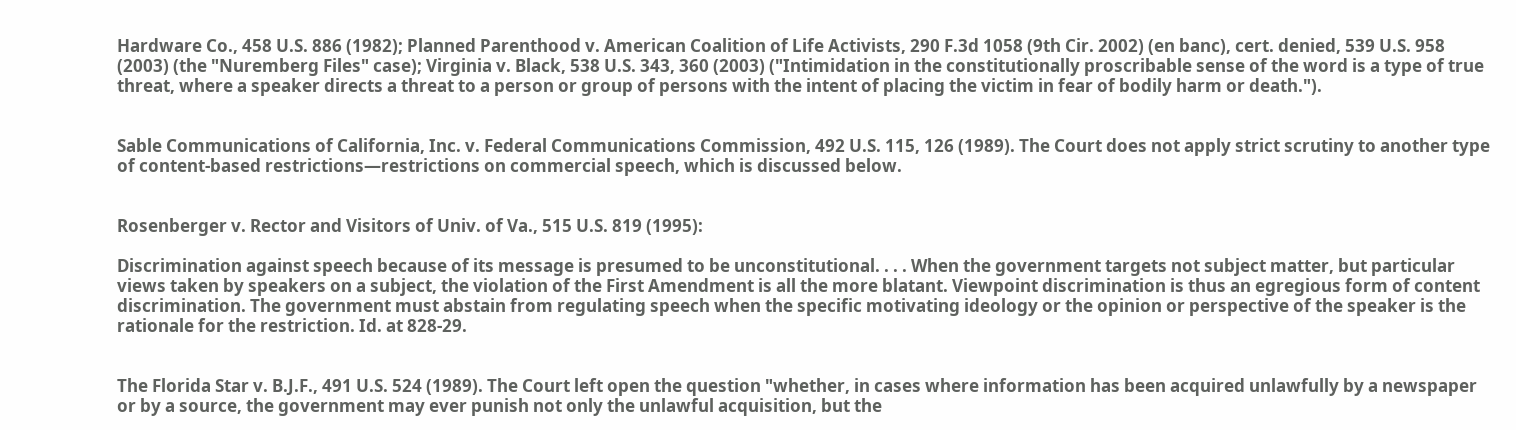Hardware Co., 458 U.S. 886 (1982); Planned Parenthood v. American Coalition of Life Activists, 290 F.3d 1058 (9th Cir. 2002) (en banc), cert. denied, 539 U.S. 958 (2003) (the "Nuremberg Files" case); Virginia v. Black, 538 U.S. 343, 360 (2003) ("Intimidation in the constitutionally proscribable sense of the word is a type of true threat, where a speaker directs a threat to a person or group of persons with the intent of placing the victim in fear of bodily harm or death.").


Sable Communications of California, Inc. v. Federal Communications Commission, 492 U.S. 115, 126 (1989). The Court does not apply strict scrutiny to another type of content-based restrictions—restrictions on commercial speech, which is discussed below.


Rosenberger v. Rector and Visitors of Univ. of Va., 515 U.S. 819 (1995):

Discrimination against speech because of its message is presumed to be unconstitutional. . . . When the government targets not subject matter, but particular views taken by speakers on a subject, the violation of the First Amendment is all the more blatant. Viewpoint discrimination is thus an egregious form of content discrimination. The government must abstain from regulating speech when the specific motivating ideology or the opinion or perspective of the speaker is the rationale for the restriction. Id. at 828-29.


The Florida Star v. B.J.F., 491 U.S. 524 (1989). The Court left open the question "whether, in cases where information has been acquired unlawfully by a newspaper or by a source, the government may ever punish not only the unlawful acquisition, but the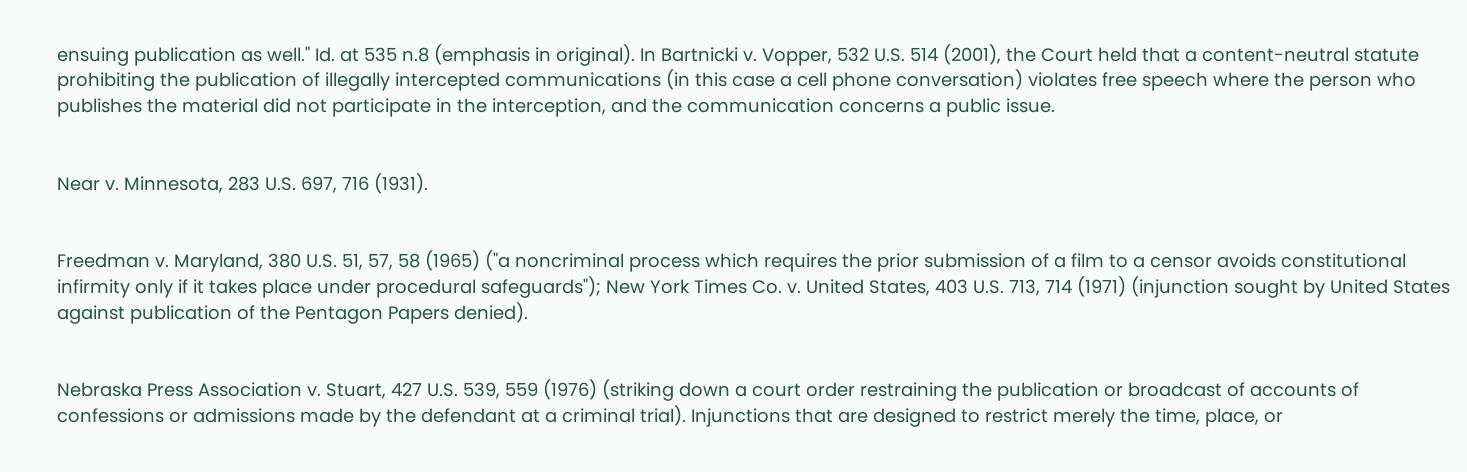ensuing publication as well." Id. at 535 n.8 (emphasis in original). In Bartnicki v. Vopper, 532 U.S. 514 (2001), the Court held that a content-neutral statute prohibiting the publication of illegally intercepted communications (in this case a cell phone conversation) violates free speech where the person who publishes the material did not participate in the interception, and the communication concerns a public issue.


Near v. Minnesota, 283 U.S. 697, 716 (1931).


Freedman v. Maryland, 380 U.S. 51, 57, 58 (1965) ("a noncriminal process which requires the prior submission of a film to a censor avoids constitutional infirmity only if it takes place under procedural safeguards"); New York Times Co. v. United States, 403 U.S. 713, 714 (1971) (injunction sought by United States against publication of the Pentagon Papers denied).


Nebraska Press Association v. Stuart, 427 U.S. 539, 559 (1976) (striking down a court order restraining the publication or broadcast of accounts of confessions or admissions made by the defendant at a criminal trial). Injunctions that are designed to restrict merely the time, place, or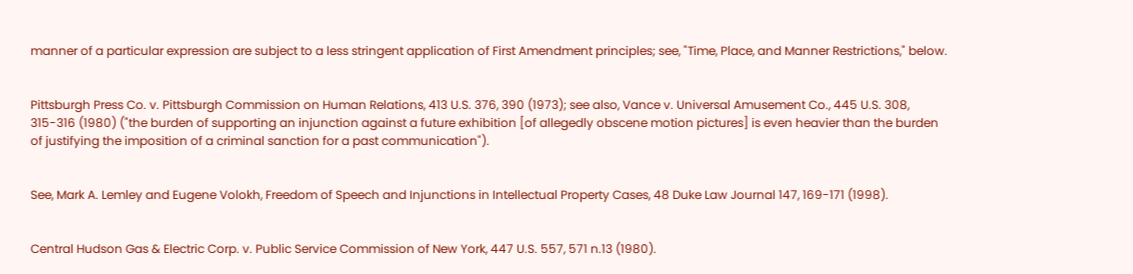manner of a particular expression are subject to a less stringent application of First Amendment principles; see, "Time, Place, and Manner Restrictions," below.


Pittsburgh Press Co. v. Pittsburgh Commission on Human Relations, 413 U.S. 376, 390 (1973); see also, Vance v. Universal Amusement Co., 445 U.S. 308, 315-316 (1980) ("the burden of supporting an injunction against a future exhibition [of allegedly obscene motion pictures] is even heavier than the burden of justifying the imposition of a criminal sanction for a past communication").


See, Mark A. Lemley and Eugene Volokh, Freedom of Speech and Injunctions in Intellectual Property Cases, 48 Duke Law Journal 147, 169-171 (1998).


Central Hudson Gas & Electric Corp. v. Public Service Commission of New York, 447 U.S. 557, 571 n.13 (1980).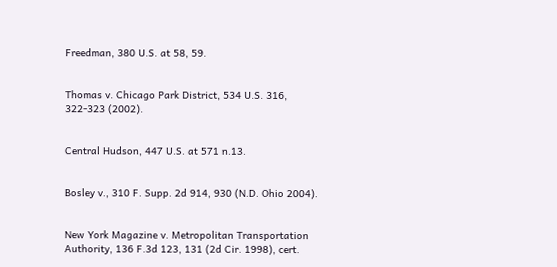Freedman, 380 U.S. at 58, 59.


Thomas v. Chicago Park District, 534 U.S. 316, 322-323 (2002).


Central Hudson, 447 U.S. at 571 n.13.


Bosley v., 310 F. Supp. 2d 914, 930 (N.D. Ohio 2004).


New York Magazine v. Metropolitan Transportation Authority, 136 F.3d 123, 131 (2d Cir. 1998), cert.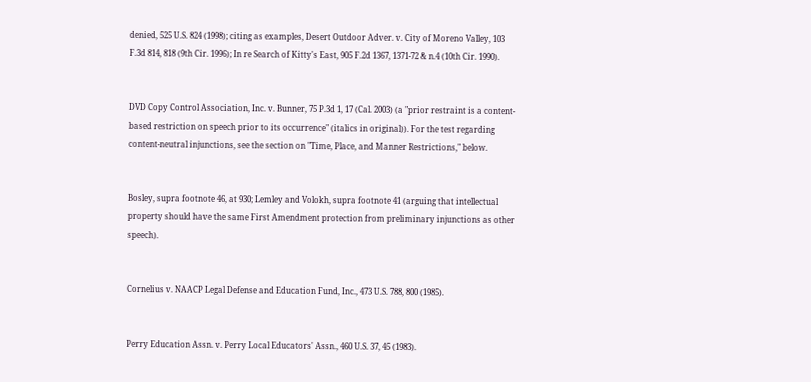denied, 525 U.S. 824 (1998); citing as examples, Desert Outdoor Adver. v. City of Moreno Valley, 103 F.3d 814, 818 (9th Cir. 1996); In re Search of Kitty's East, 905 F.2d 1367, 1371-72 & n.4 (10th Cir. 1990).


DVD Copy Control Association, Inc. v. Bunner, 75 P.3d 1, 17 (Cal. 2003) (a "prior restraint is a content-based restriction on speech prior to its occurrence" (italics in original)). For the test regarding content-neutral injunctions, see the section on "Time, Place, and Manner Restrictions," below.


Bosley, supra footnote 46, at 930; Lemley and Volokh, supra footnote 41 (arguing that intellectual property should have the same First Amendment protection from preliminary injunctions as other speech).


Cornelius v. NAACP Legal Defense and Education Fund, Inc., 473 U.S. 788, 800 (1985).


Perry Education Assn. v. Perry Local Educators' Assn., 460 U.S. 37, 45 (1983).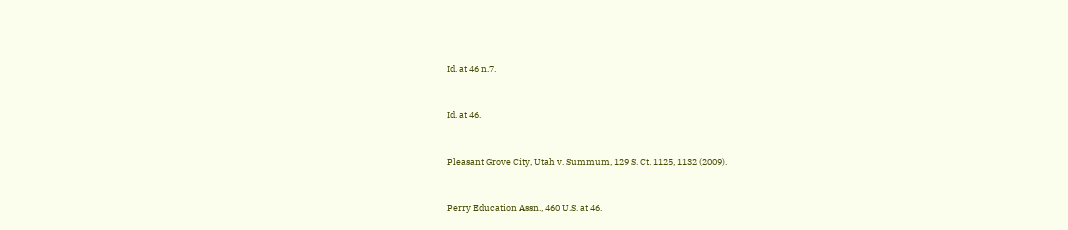Id. at 46 n.7.


Id. at 46.


Pleasant Grove City, Utah v. Summum, 129 S. Ct. 1125, 1132 (2009).


Perry Education Assn., 460 U.S. at 46.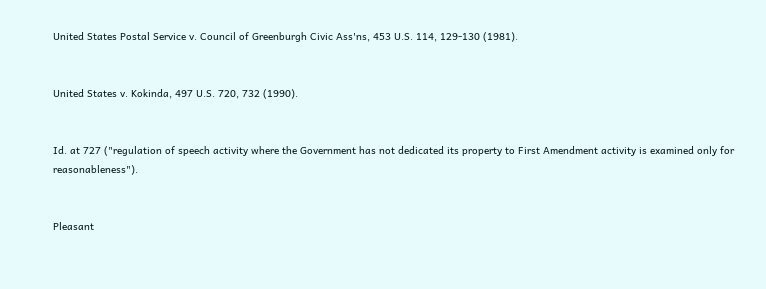United States Postal Service v. Council of Greenburgh Civic Ass'ns, 453 U.S. 114, 129-130 (1981).


United States v. Kokinda, 497 U.S. 720, 732 (1990).


Id. at 727 ("regulation of speech activity where the Government has not dedicated its property to First Amendment activity is examined only for reasonableness").


Pleasant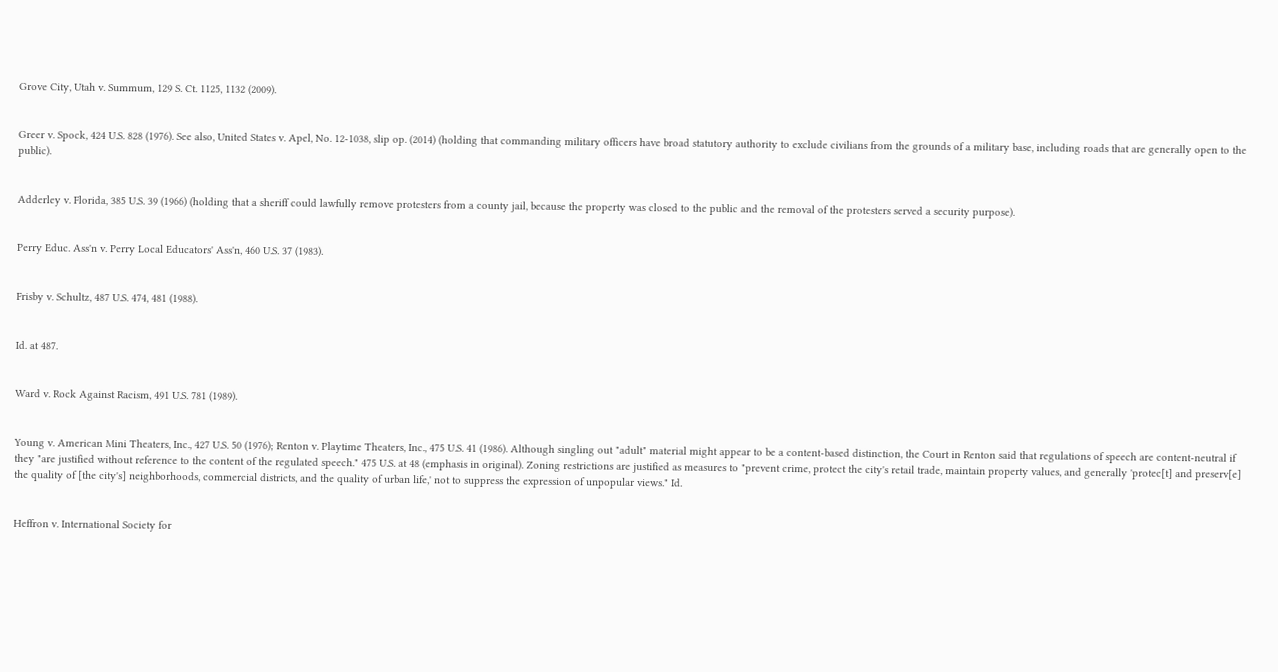Grove City, Utah v. Summum, 129 S. Ct. 1125, 1132 (2009).


Greer v. Spock, 424 U.S. 828 (1976). See also, United States v. Apel, No. 12-1038, slip op. (2014) (holding that commanding military officers have broad statutory authority to exclude civilians from the grounds of a military base, including roads that are generally open to the public).


Adderley v. Florida, 385 U.S. 39 (1966) (holding that a sheriff could lawfully remove protesters from a county jail, because the property was closed to the public and the removal of the protesters served a security purpose).


Perry Educ. Ass'n v. Perry Local Educators' Ass'n, 460 U.S. 37 (1983).


Frisby v. Schultz, 487 U.S. 474, 481 (1988).


Id. at 487.


Ward v. Rock Against Racism, 491 U.S. 781 (1989).


Young v. American Mini Theaters, Inc., 427 U.S. 50 (1976); Renton v. Playtime Theaters, Inc., 475 U.S. 41 (1986). Although singling out "adult" material might appear to be a content-based distinction, the Court in Renton said that regulations of speech are content-neutral if they "are justified without reference to the content of the regulated speech." 475 U.S. at 48 (emphasis in original). Zoning restrictions are justified as measures to "prevent crime, protect the city's retail trade, maintain property values, and generally 'protec[t] and preserv[e] the quality of [the city's] neighborhoods, commercial districts, and the quality of urban life,' not to suppress the expression of unpopular views." Id.


Heffron v. International Society for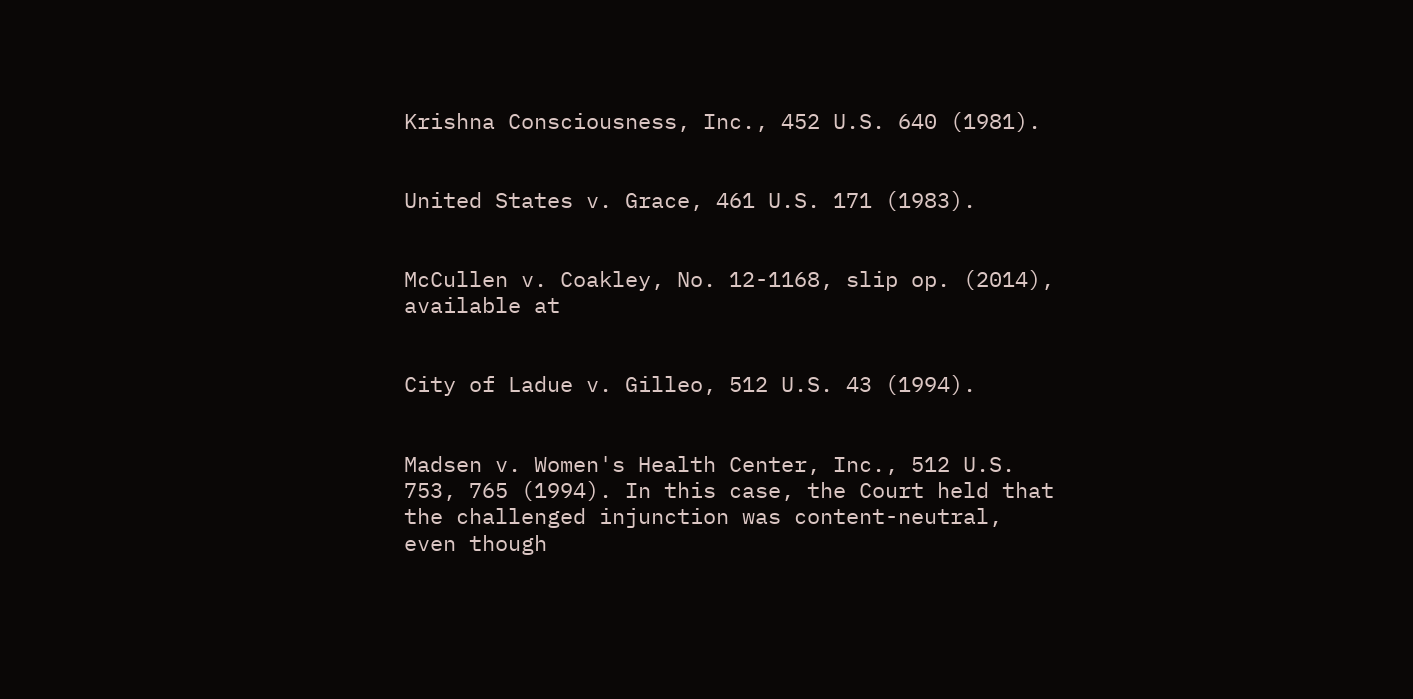Krishna Consciousness, Inc., 452 U.S. 640 (1981).


United States v. Grace, 461 U.S. 171 (1983).


McCullen v. Coakley, No. 12-1168, slip op. (2014), available at


City of Ladue v. Gilleo, 512 U.S. 43 (1994).


Madsen v. Women's Health Center, Inc., 512 U.S. 753, 765 (1994). In this case, the Court held that the challenged injunction was content-neutral, even though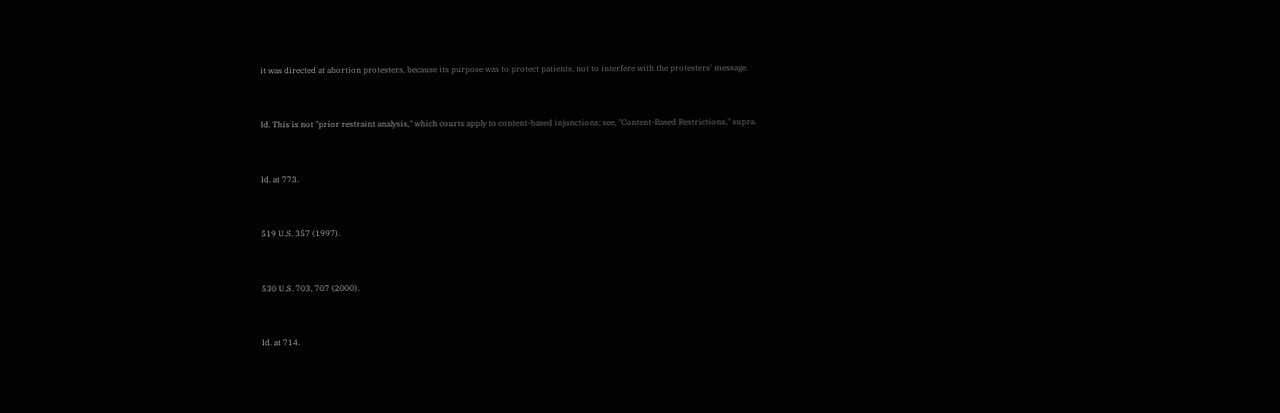it was directed at abortion protesters, because its purpose was to protect patients, not to interfere with the protesters' message.


Id. This is not "prior restraint analysis," which courts apply to content-based injunctions; see, "Content-Based Restrictions," supra.


Id. at 773.


519 U.S. 357 (1997).


530 U.S. 703, 707 (2000).


Id. at 714.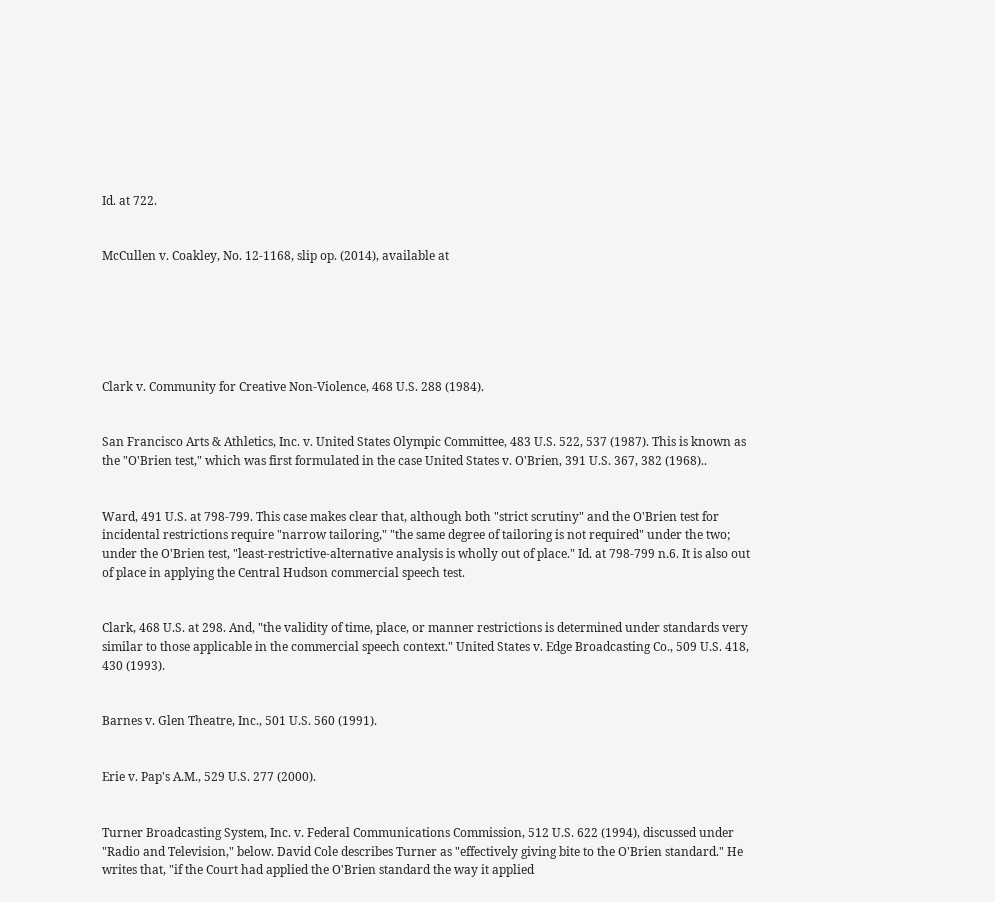Id. at 722.


McCullen v. Coakley, No. 12-1168, slip op. (2014), available at






Clark v. Community for Creative Non-Violence, 468 U.S. 288 (1984).


San Francisco Arts & Athletics, Inc. v. United States Olympic Committee, 483 U.S. 522, 537 (1987). This is known as the "O'Brien test," which was first formulated in the case United States v. O'Brien, 391 U.S. 367, 382 (1968)..


Ward, 491 U.S. at 798-799. This case makes clear that, although both "strict scrutiny" and the O'Brien test for incidental restrictions require "narrow tailoring," "the same degree of tailoring is not required" under the two; under the O'Brien test, "least-restrictive-alternative analysis is wholly out of place." Id. at 798-799 n.6. It is also out of place in applying the Central Hudson commercial speech test.


Clark, 468 U.S. at 298. And, "the validity of time, place, or manner restrictions is determined under standards very similar to those applicable in the commercial speech context." United States v. Edge Broadcasting Co., 509 U.S. 418, 430 (1993).


Barnes v. Glen Theatre, Inc., 501 U.S. 560 (1991).


Erie v. Pap's A.M., 529 U.S. 277 (2000).


Turner Broadcasting System, Inc. v. Federal Communications Commission, 512 U.S. 622 (1994), discussed under "Radio and Television," below. David Cole describes Turner as "effectively giving bite to the O'Brien standard." He writes that, "if the Court had applied the O'Brien standard the way it applied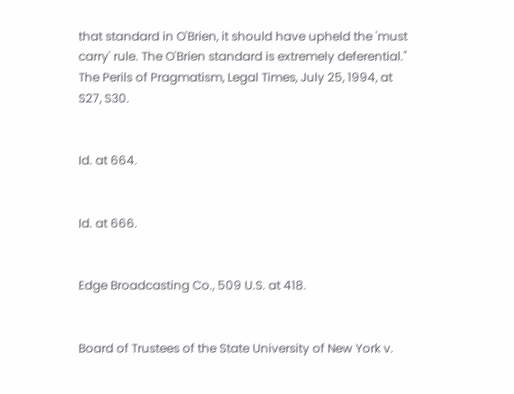that standard in O'Brien, it should have upheld the 'must carry' rule. The O'Brien standard is extremely deferential." The Perils of Pragmatism, Legal Times, July 25, 1994, at S27, S30.


Id. at 664.


Id. at 666.


Edge Broadcasting Co., 509 U.S. at 418.


Board of Trustees of the State University of New York v.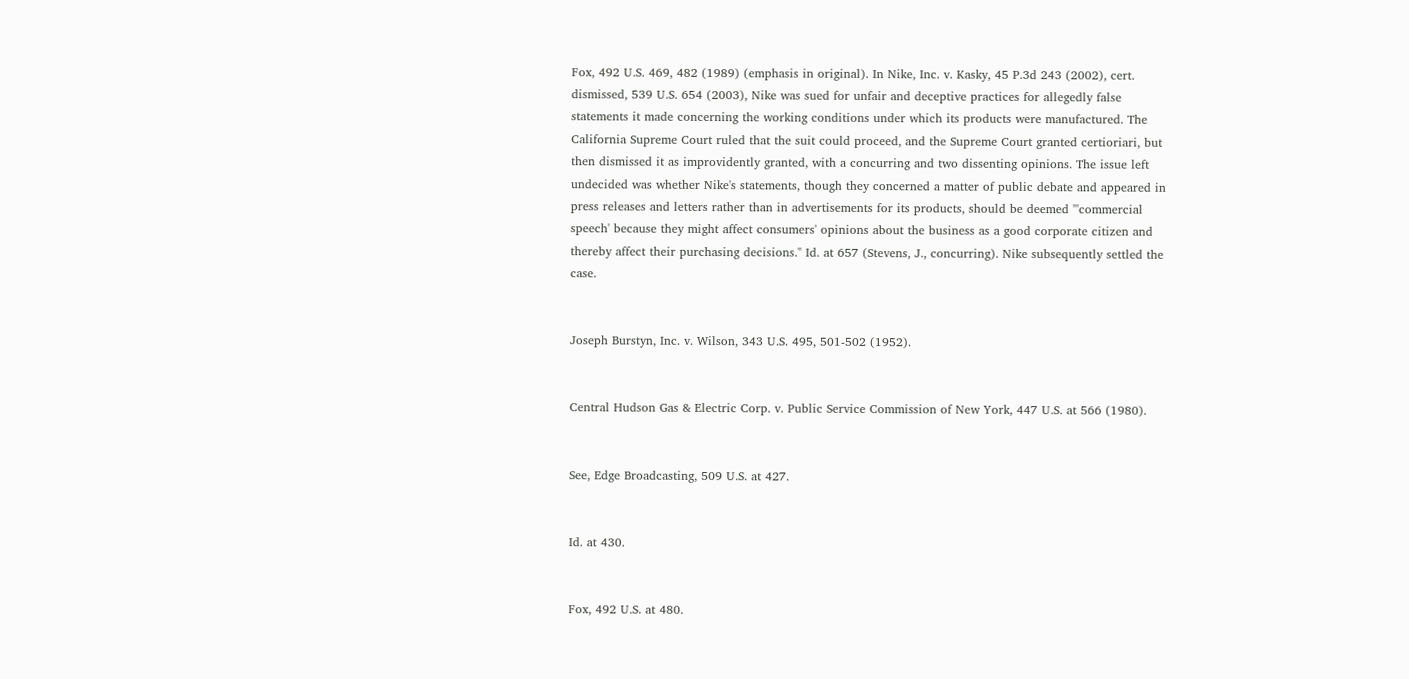Fox, 492 U.S. 469, 482 (1989) (emphasis in original). In Nike, Inc. v. Kasky, 45 P.3d 243 (2002), cert. dismissed, 539 U.S. 654 (2003), Nike was sued for unfair and deceptive practices for allegedly false statements it made concerning the working conditions under which its products were manufactured. The California Supreme Court ruled that the suit could proceed, and the Supreme Court granted certioriari, but then dismissed it as improvidently granted, with a concurring and two dissenting opinions. The issue left undecided was whether Nike's statements, though they concerned a matter of public debate and appeared in press releases and letters rather than in advertisements for its products, should be deemed "'commercial speech' because they might affect consumers' opinions about the business as a good corporate citizen and thereby affect their purchasing decisions." Id. at 657 (Stevens, J., concurring). Nike subsequently settled the case.


Joseph Burstyn, Inc. v. Wilson, 343 U.S. 495, 501-502 (1952).


Central Hudson Gas & Electric Corp. v. Public Service Commission of New York, 447 U.S. at 566 (1980).


See, Edge Broadcasting, 509 U.S. at 427.


Id. at 430.


Fox, 492 U.S. at 480.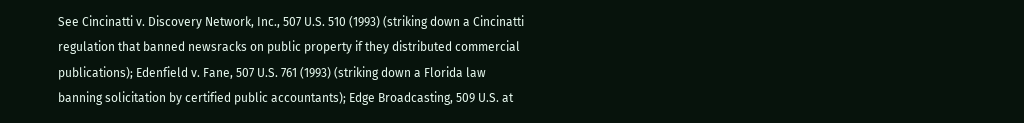See Cincinatti v. Discovery Network, Inc., 507 U.S. 510 (1993) (striking down a Cincinatti regulation that banned newsracks on public property if they distributed commercial publications); Edenfield v. Fane, 507 U.S. 761 (1993) (striking down a Florida law banning solicitation by certified public accountants); Edge Broadcasting, 509 U.S. at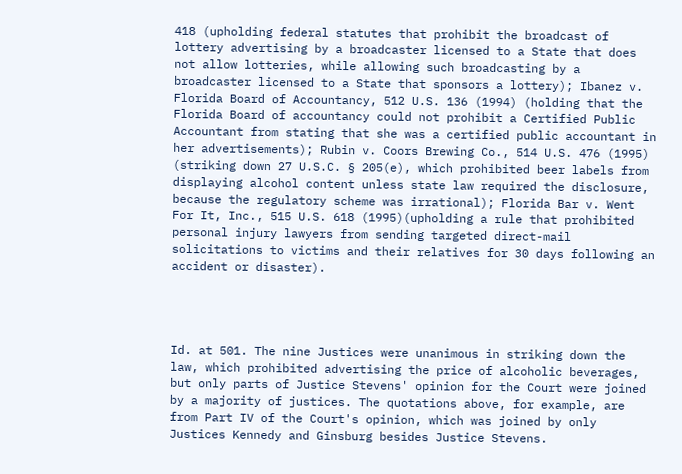418 (upholding federal statutes that prohibit the broadcast of lottery advertising by a broadcaster licensed to a State that does not allow lotteries, while allowing such broadcasting by a broadcaster licensed to a State that sponsors a lottery); Ibanez v. Florida Board of Accountancy, 512 U.S. 136 (1994) (holding that the Florida Board of accountancy could not prohibit a Certified Public Accountant from stating that she was a certified public accountant in her advertisements); Rubin v. Coors Brewing Co., 514 U.S. 476 (1995) (striking down 27 U.S.C. § 205(e), which prohibited beer labels from displaying alcohol content unless state law required the disclosure, because the regulatory scheme was irrational); Florida Bar v. Went For It, Inc., 515 U.S. 618 (1995)(upholding a rule that prohibited personal injury lawyers from sending targeted direct-mail solicitations to victims and their relatives for 30 days following an accident or disaster).




Id. at 501. The nine Justices were unanimous in striking down the law, which prohibited advertising the price of alcoholic beverages, but only parts of Justice Stevens' opinion for the Court were joined by a majority of justices. The quotations above, for example, are from Part IV of the Court's opinion, which was joined by only Justices Kennedy and Ginsburg besides Justice Stevens.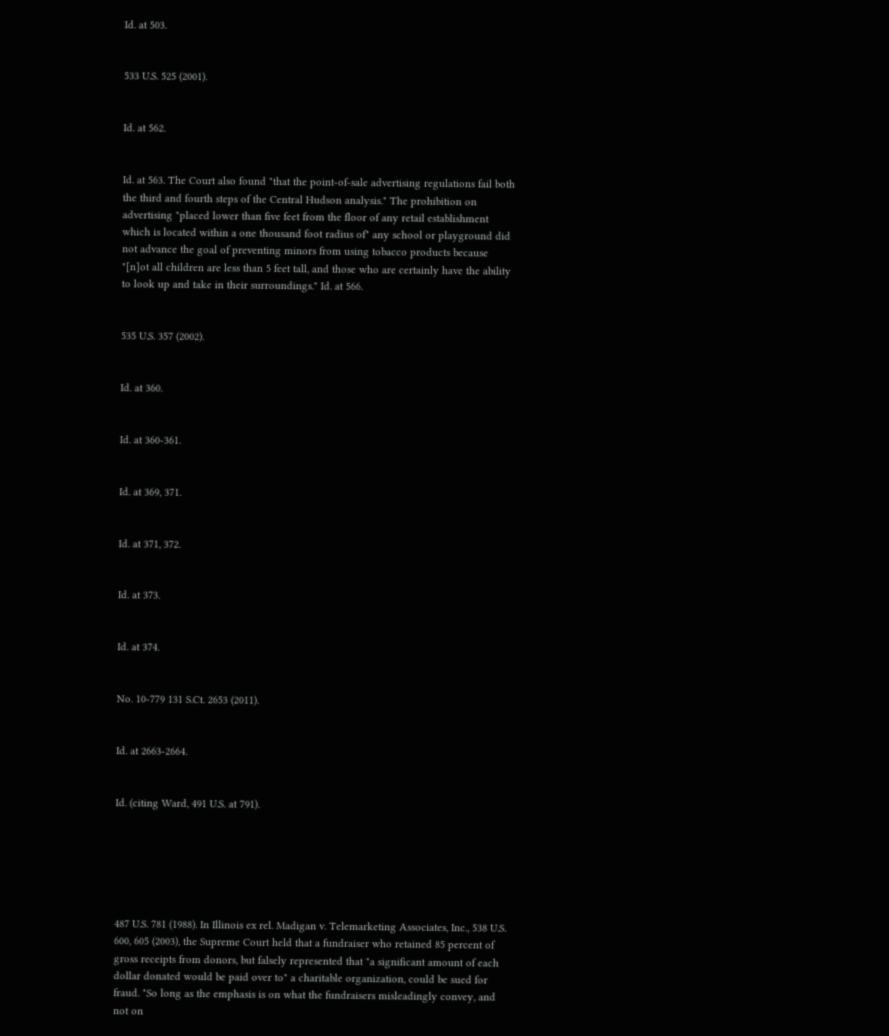Id. at 503.


533 U.S. 525 (2001).


Id. at 562.


Id. at 563. The Court also found "that the point-of-sale advertising regulations fail both the third and fourth steps of the Central Hudson analysis." The prohibition on advertising "placed lower than five feet from the floor of any retail establishment which is located within a one thousand foot radius of" any school or playground did not advance the goal of preventing minors from using tobacco products because "[n]ot all children are less than 5 feet tall, and those who are certainly have the ability to look up and take in their surroundings." Id. at 566.


535 U.S. 357 (2002).


Id. at 360.


Id. at 360-361.


Id. at 369, 371.


Id. at 371, 372.


Id. at 373.


Id. at 374.


No. 10-779 131 S.Ct. 2653 (2011).


Id. at 2663-2664.


Id. (citing Ward, 491 U.S. at 791).






487 U.S. 781 (1988). In Illinois ex rel. Madigan v. Telemarketing Associates, Inc., 538 U.S. 600, 605 (2003), the Supreme Court held that a fundraiser who retained 85 percent of gross receipts from donors, but falsely represented that "a significant amount of each dollar donated would be paid over to" a charitable organization, could be sued for fraud. "So long as the emphasis is on what the fundraisers misleadingly convey, and not on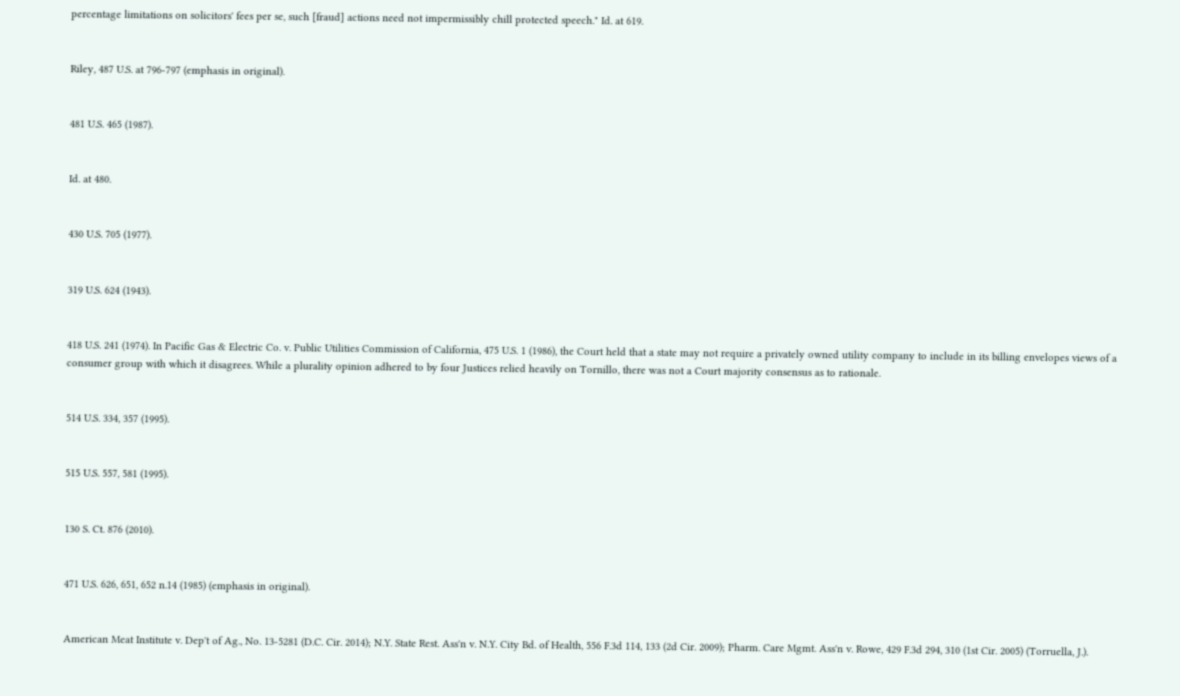percentage limitations on solicitors' fees per se, such [fraud] actions need not impermissibly chill protected speech." Id. at 619.


Riley, 487 U.S. at 796-797 (emphasis in original).


481 U.S. 465 (1987).


Id. at 480.


430 U.S. 705 (1977).


319 U.S. 624 (1943).


418 U.S. 241 (1974). In Pacific Gas & Electric Co. v. Public Utilities Commission of California, 475 U.S. 1 (1986), the Court held that a state may not require a privately owned utility company to include in its billing envelopes views of a consumer group with which it disagrees. While a plurality opinion adhered to by four Justices relied heavily on Tornillo, there was not a Court majority consensus as to rationale.


514 U.S. 334, 357 (1995).


515 U.S. 557, 581 (1995).


130 S. Ct. 876 (2010).


471 U.S. 626, 651, 652 n.14 (1985) (emphasis in original).


American Meat Institute v. Dep't of Ag., No. 13-5281 (D.C. Cir. 2014); N.Y. State Rest. Ass'n v. N.Y. City Bd. of Health, 556 F.3d 114, 133 (2d Cir. 2009); Pharm. Care Mgmt. Ass'n v. Rowe, 429 F.3d 294, 310 (1st Cir. 2005) (Torruella, J.).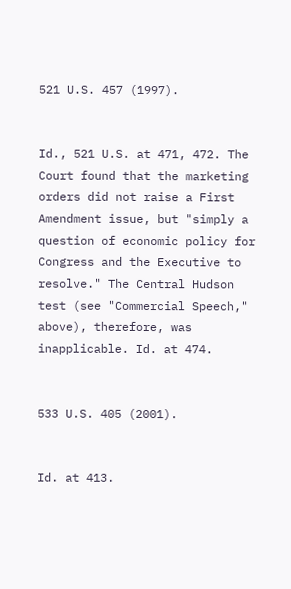521 U.S. 457 (1997).


Id., 521 U.S. at 471, 472. The Court found that the marketing orders did not raise a First Amendment issue, but "simply a question of economic policy for Congress and the Executive to resolve." The Central Hudson test (see "Commercial Speech," above), therefore, was inapplicable. Id. at 474.


533 U.S. 405 (2001).


Id. at 413.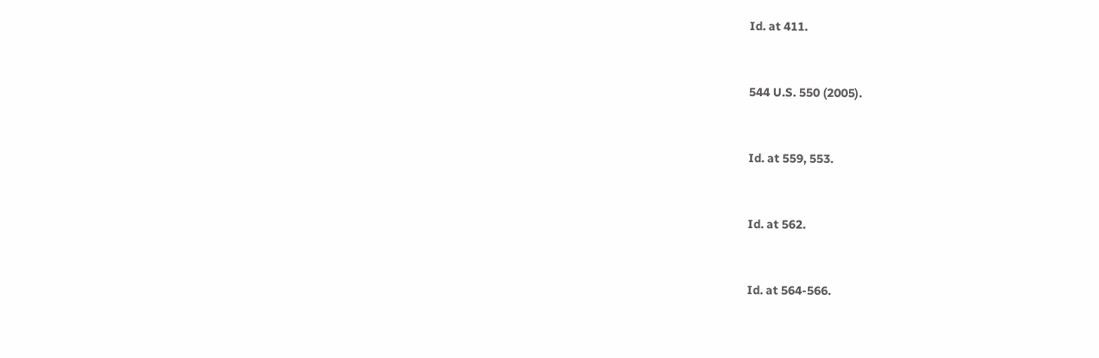Id. at 411.


544 U.S. 550 (2005).


Id. at 559, 553.


Id. at 562.


Id. at 564-566.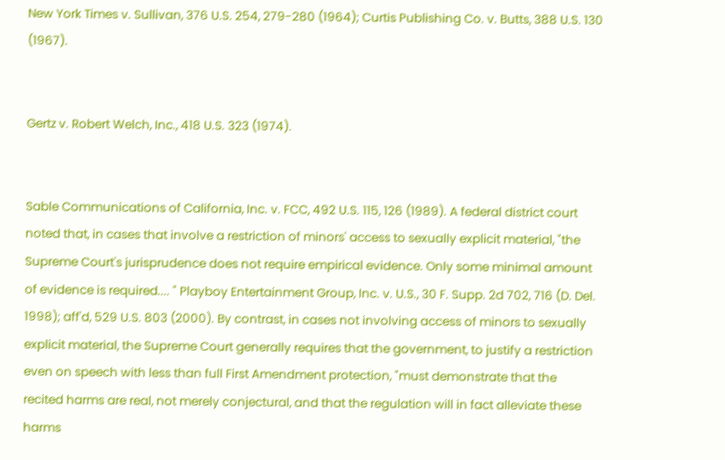New York Times v. Sullivan, 376 U.S. 254, 279-280 (1964); Curtis Publishing Co. v. Butts, 388 U.S. 130 (1967).


Gertz v. Robert Welch, Inc., 418 U.S. 323 (1974).


Sable Communications of California, Inc. v. FCC, 492 U.S. 115, 126 (1989). A federal district court noted that, in cases that involve a restriction of minors' access to sexually explicit material, "the Supreme Court's jurisprudence does not require empirical evidence. Only some minimal amount of evidence is required.... " Playboy Entertainment Group, Inc. v. U.S., 30 F. Supp. 2d 702, 716 (D. Del. 1998); aff'd, 529 U.S. 803 (2000). By contrast, in cases not involving access of minors to sexually explicit material, the Supreme Court generally requires that the government, to justify a restriction even on speech with less than full First Amendment protection, "must demonstrate that the recited harms are real, not merely conjectural, and that the regulation will in fact alleviate these harms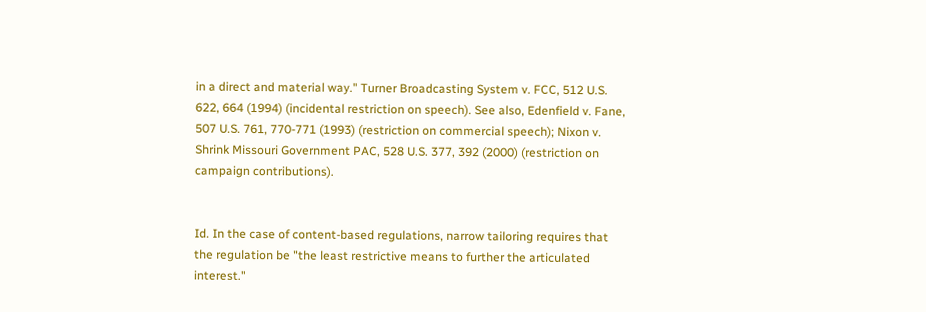in a direct and material way." Turner Broadcasting System v. FCC, 512 U.S. 622, 664 (1994) (incidental restriction on speech). See also, Edenfield v. Fane, 507 U.S. 761, 770-771 (1993) (restriction on commercial speech); Nixon v. Shrink Missouri Government PAC, 528 U.S. 377, 392 (2000) (restriction on campaign contributions).


Id. In the case of content-based regulations, narrow tailoring requires that the regulation be "the least restrictive means to further the articulated interest."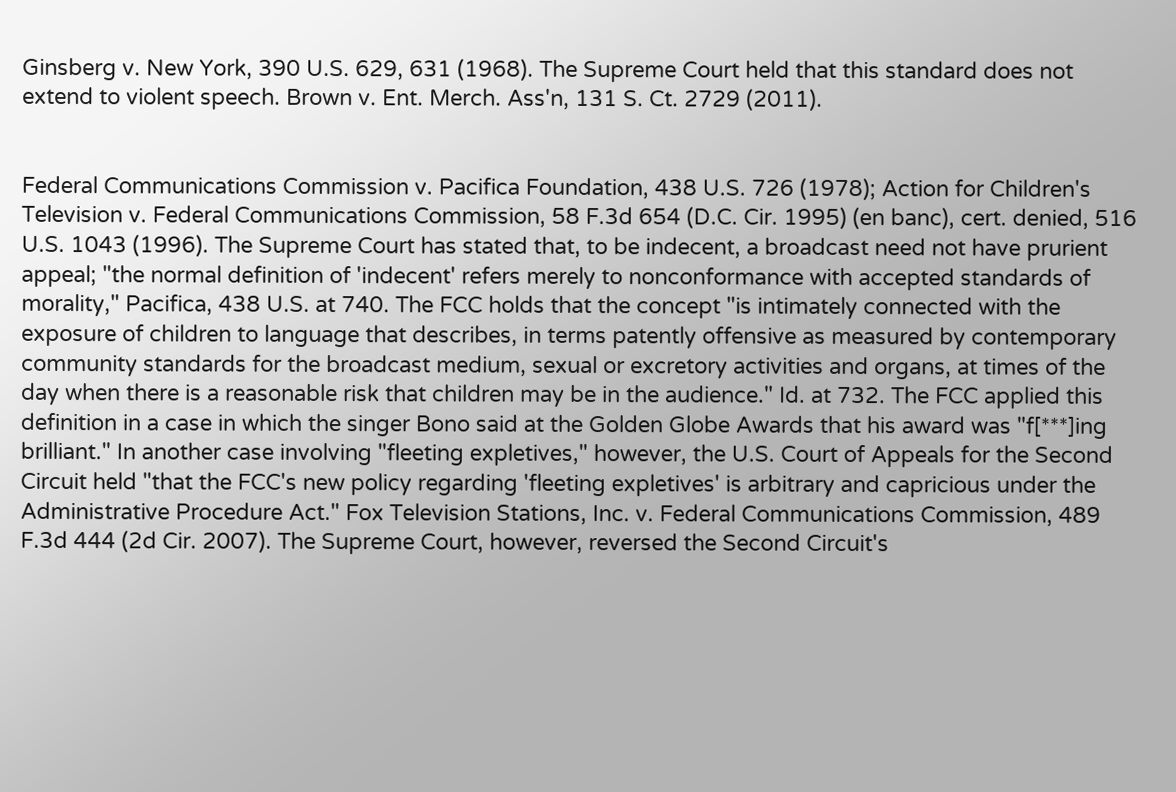Ginsberg v. New York, 390 U.S. 629, 631 (1968). The Supreme Court held that this standard does not extend to violent speech. Brown v. Ent. Merch. Ass'n, 131 S. Ct. 2729 (2011).


Federal Communications Commission v. Pacifica Foundation, 438 U.S. 726 (1978); Action for Children's Television v. Federal Communications Commission, 58 F.3d 654 (D.C. Cir. 1995) (en banc), cert. denied, 516 U.S. 1043 (1996). The Supreme Court has stated that, to be indecent, a broadcast need not have prurient appeal; "the normal definition of 'indecent' refers merely to nonconformance with accepted standards of morality," Pacifica, 438 U.S. at 740. The FCC holds that the concept "is intimately connected with the exposure of children to language that describes, in terms patently offensive as measured by contemporary community standards for the broadcast medium, sexual or excretory activities and organs, at times of the day when there is a reasonable risk that children may be in the audience." Id. at 732. The FCC applied this definition in a case in which the singer Bono said at the Golden Globe Awards that his award was "f[***]ing brilliant." In another case involving "fleeting expletives," however, the U.S. Court of Appeals for the Second Circuit held "that the FCC's new policy regarding 'fleeting expletives' is arbitrary and capricious under the Administrative Procedure Act." Fox Television Stations, Inc. v. Federal Communications Commission, 489 F.3d 444 (2d Cir. 2007). The Supreme Court, however, reversed the Second Circuit's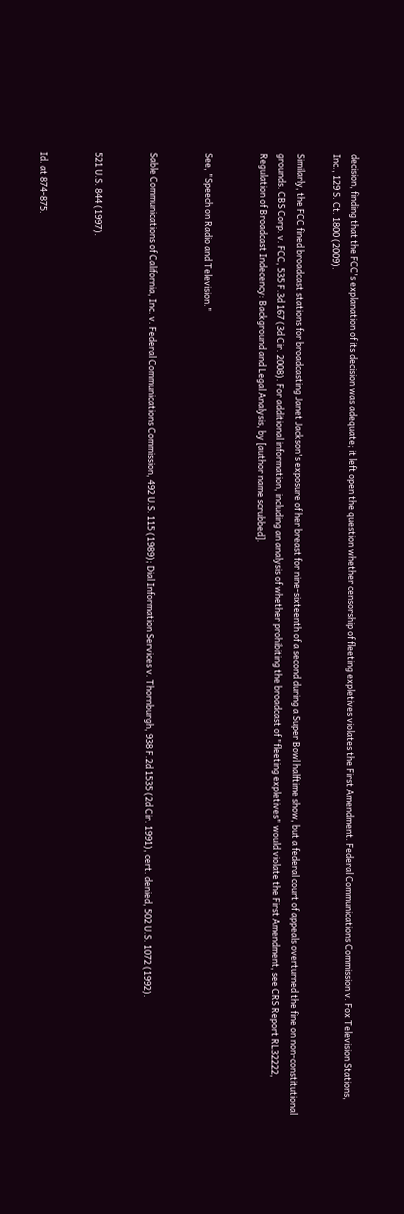decision, finding that the FCC's explanation of its decision was adequate; it left open the question whether censorship of fleeting expletives violates the First Amendment. Federal Communications Commission v. Fox Television Stations, Inc., 129 S. Ct. 1800 (2009).

Similarly, the FCC fined broadcast stations for broadcasting Janet Jackson's exposure of her breast for nine-sixteenth of a second during a Super Bowl halftime show, but a federal court of appeals overturned the fine on non-constitutional grounds. CBS Corp. v. FCC, 535 F.3d 167 (3d Cir. 2008). For additional information, including an analysis of whether prohibiting the broadcast of "fleeting expletives" would violate the First Amendment, see CRS Report RL32222, Regulation of Broadcast Indecency: Background and Legal Analysis, by [author name scrubbed].


See, "Speech on Radio and Television."


Sable Communications of California, Inc. v. Federal Communications Commission, 492 U.S. 115 (1989); Dial Information Services v. Thornburgh, 938 F.2d 1535 (2d Cir. 1991), cert. denied, 502 U.S. 1072 (1992).


521 U.S. 844 (1997).


Id. at 874-875.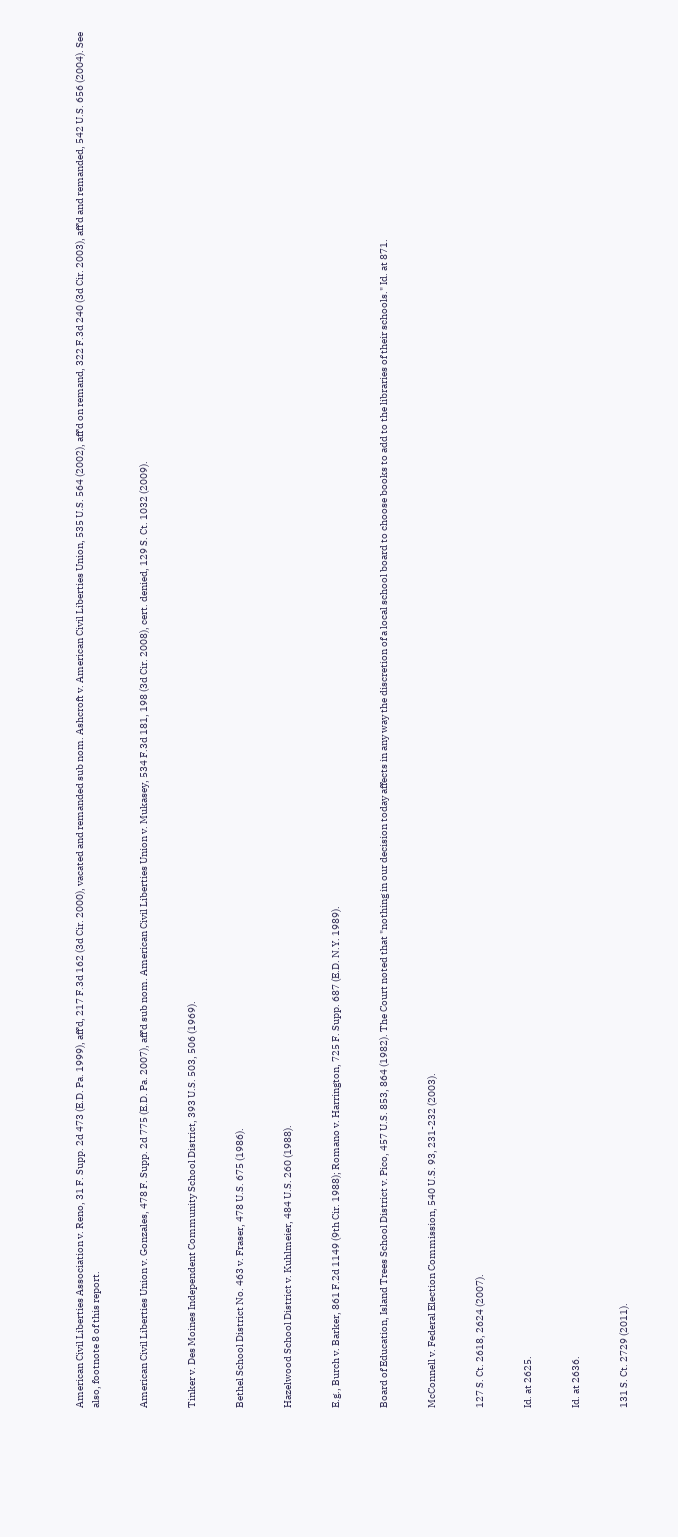American Civil Liberties Association v. Reno, 31 F. Supp. 2d 473 (E.D. Pa. 1999), aff'd, 217 F.3d 162 (3d Cir. 2000), vacated and remanded sub nom. Ashcroft v. American Civil Liberties Union, 535 U.S. 564 (2002), aff'd on remand, 322 F.3d 240 (3d Cir. 2003), aff'd and remanded, 542 U.S. 656 (2004). See also, footnote 8 of this report.


American Civil Liberties Union v. Gonzales, 478 F. Supp. 2d 775 (E.D. Pa. 2007), aff'd sub nom. American Civil Liberties Union v. Mukasey, 534 F.3d 181, 198 (3d Cir. 2008), cert. denied, 129 S. Ct. 1032 (2009).


Tinker v. Des Moines Independent Community School District, 393 U.S. 503, 506 (1969).


Bethel School District No. 463 v. Fraser, 478 U.S. 675 (1986).


Hazelwood School District v. Kuhlmeier, 484 U.S. 260 (1988).


E.g., Burch v. Barker, 861 F.2d 1149 (9th Cir. 1988); Romano v. Harrington, 725 F. Supp. 687 (E.D. N.Y. 1989).


Board of Education, Island Trees School District v. Pico, 457 U.S. 853, 864 (1982). The Court noted that "nothing in our decision today affects in any way the discretion of a local school board to choose books to add to the libraries of their schools." Id. at 871.


McConnell v. Federal Election Commission, 540 U.S. 93, 231-232 (2003).


127 S. Ct. 2618, 2624 (2007).


Id. at 2625.


Id. at 2636.


131 S. Ct. 2729 (2011).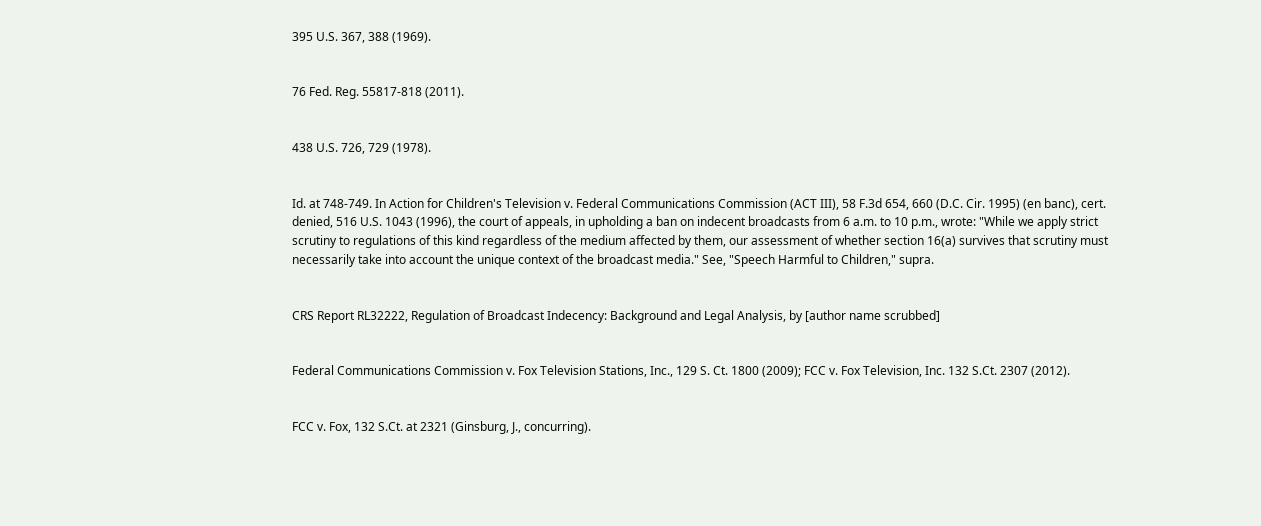395 U.S. 367, 388 (1969).


76 Fed. Reg. 55817-818 (2011).


438 U.S. 726, 729 (1978).


Id. at 748-749. In Action for Children's Television v. Federal Communications Commission (ACT III), 58 F.3d 654, 660 (D.C. Cir. 1995) (en banc), cert. denied, 516 U.S. 1043 (1996), the court of appeals, in upholding a ban on indecent broadcasts from 6 a.m. to 10 p.m., wrote: "While we apply strict scrutiny to regulations of this kind regardless of the medium affected by them, our assessment of whether section 16(a) survives that scrutiny must necessarily take into account the unique context of the broadcast media." See, "Speech Harmful to Children," supra.


CRS Report RL32222, Regulation of Broadcast Indecency: Background and Legal Analysis, by [author name scrubbed]


Federal Communications Commission v. Fox Television Stations, Inc., 129 S. Ct. 1800 (2009); FCC v. Fox Television, Inc. 132 S.Ct. 2307 (2012).


FCC v. Fox, 132 S.Ct. at 2321 (Ginsburg, J., concurring).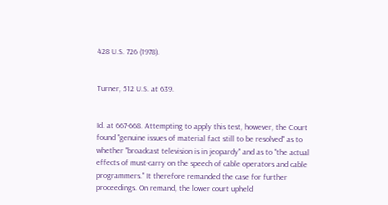428 U.S. 726 (1978).


Turner, 512 U.S. at 639.


Id. at 667-668. Attempting to apply this test, however, the Court found "genuine issues of material fact still to be resolved" as to whether "broadcast television is in jeopardy" and as to "the actual effects of must-carry on the speech of cable operators and cable programmers." It therefore remanded the case for further proceedings. On remand, the lower court upheld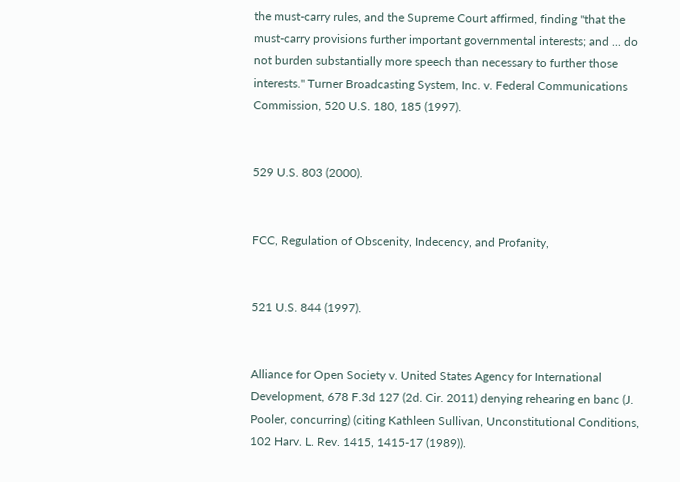the must-carry rules, and the Supreme Court affirmed, finding "that the must-carry provisions further important governmental interests; and ... do not burden substantially more speech than necessary to further those interests." Turner Broadcasting System, Inc. v. Federal Communications Commission, 520 U.S. 180, 185 (1997).


529 U.S. 803 (2000).


FCC, Regulation of Obscenity, Indecency, and Profanity,


521 U.S. 844 (1997).


Alliance for Open Society v. United States Agency for International Development, 678 F.3d 127 (2d. Cir. 2011) denying rehearing en banc (J. Pooler, concurring) (citing Kathleen Sullivan, Unconstitutional Conditions, 102 Harv. L. Rev. 1415, 1415-17 (1989)).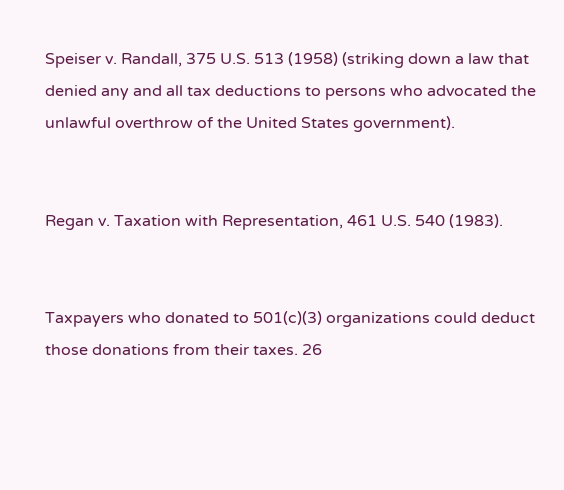Speiser v. Randall, 375 U.S. 513 (1958) (striking down a law that denied any and all tax deductions to persons who advocated the unlawful overthrow of the United States government).


Regan v. Taxation with Representation, 461 U.S. 540 (1983).


Taxpayers who donated to 501(c)(3) organizations could deduct those donations from their taxes. 26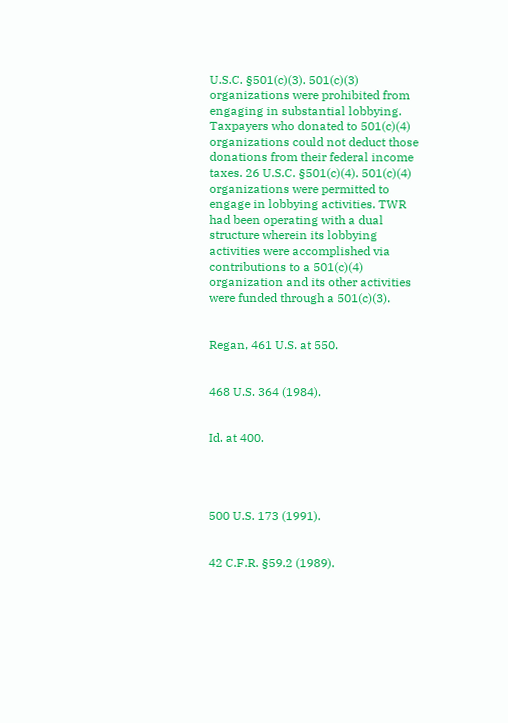U.S.C. §501(c)(3). 501(c)(3) organizations were prohibited from engaging in substantial lobbying. Taxpayers who donated to 501(c)(4) organizations could not deduct those donations from their federal income taxes. 26 U.S.C. §501(c)(4). 501(c)(4) organizations were permitted to engage in lobbying activities. TWR had been operating with a dual structure wherein its lobbying activities were accomplished via contributions to a 501(c)(4) organization and its other activities were funded through a 501(c)(3).


Regan, 461 U.S. at 550.


468 U.S. 364 (1984).


Id. at 400.




500 U.S. 173 (1991).


42 C.F.R. §59.2 (1989).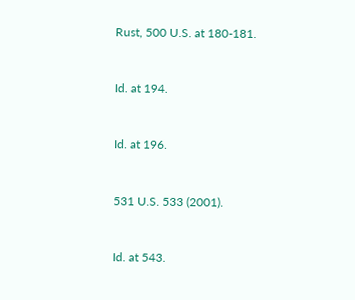Rust, 500 U.S. at 180-181.


Id. at 194.


Id. at 196.


531 U.S. 533 (2001).


Id. at 543.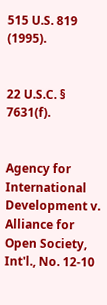515 U.S. 819 (1995).


22 U.S.C. § 7631(f).


Agency for International Development v. Alliance for Open Society, Int'l., No. 12-10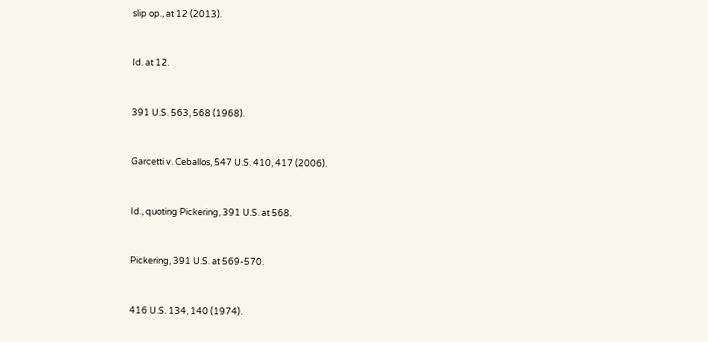slip op., at 12 (2013).


Id. at 12.


391 U.S. 563, 568 (1968).


Garcetti v. Ceballos, 547 U.S. 410, 417 (2006).


Id., quoting Pickering, 391 U.S. at 568.


Pickering, 391 U.S. at 569-570.


416 U.S. 134, 140 (1974).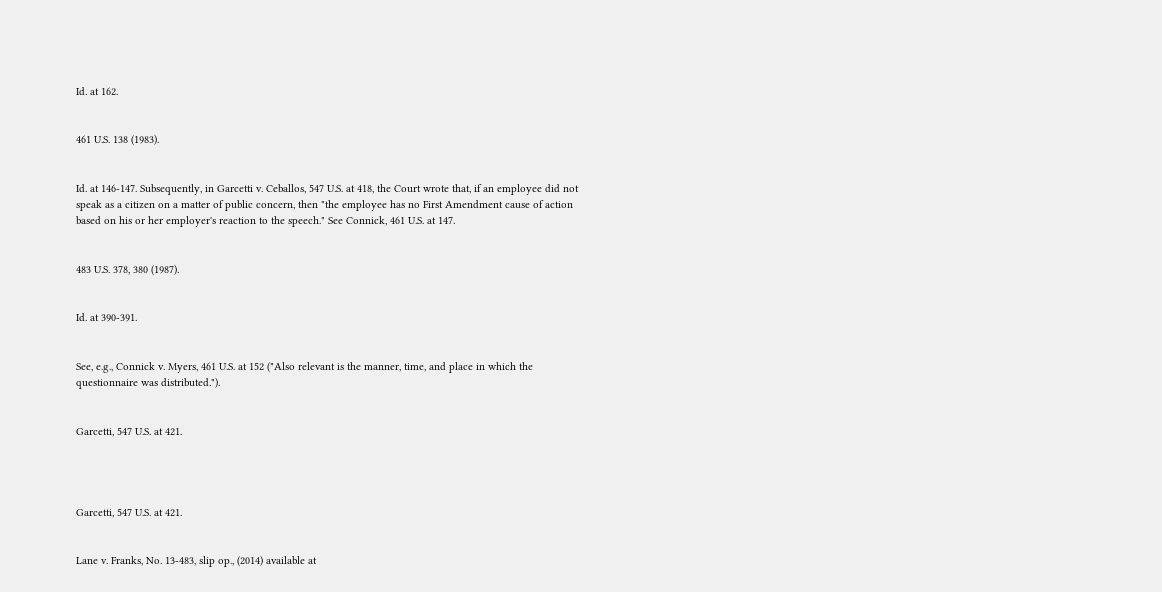Id. at 162.


461 U.S. 138 (1983).


Id. at 146-147. Subsequently, in Garcetti v. Ceballos, 547 U.S. at 418, the Court wrote that, if an employee did not speak as a citizen on a matter of public concern, then "the employee has no First Amendment cause of action based on his or her employer's reaction to the speech." See Connick, 461 U.S. at 147.


483 U.S. 378, 380 (1987).


Id. at 390-391.


See, e.g., Connick v. Myers, 461 U.S. at 152 ("Also relevant is the manner, time, and place in which the questionnaire was distributed.").


Garcetti, 547 U.S. at 421.




Garcetti, 547 U.S. at 421.


Lane v. Franks, No. 13-483, slip op., (2014) available at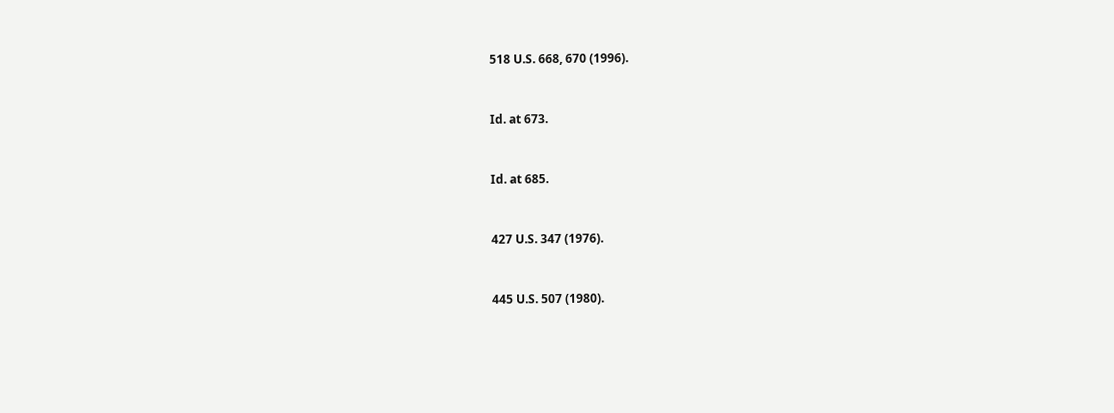518 U.S. 668, 670 (1996).


Id. at 673.


Id. at 685.


427 U.S. 347 (1976).


445 U.S. 507 (1980).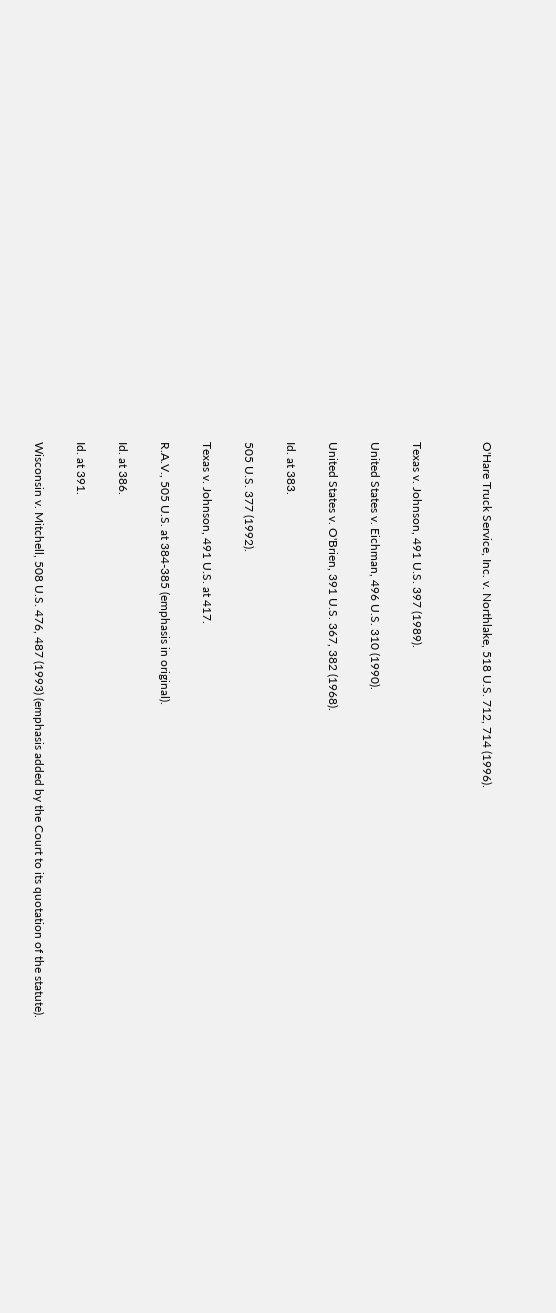O'Hare Truck Service, Inc. v. Northlake, 518 U.S. 712, 714 (1996).




Texas v. Johnson, 491 U.S. 397 (1989).


United States v. Eichman, 496 U.S. 310 (1990).


United States v. O'Brien, 391 U.S. 367, 382 (1968).


Id. at 383.


505 U.S. 377 (1992).


Texas v. Johnson, 491 U.S. at 417.


R.A.V., 505 U.S. at 384-385 (emphasis in original).


Id. at 386.


Id. at 391.


Wisconsin v. Mitchell, 508 U.S. 476, 487 (1993) (emphasis added by the Court to its quotation of the statute).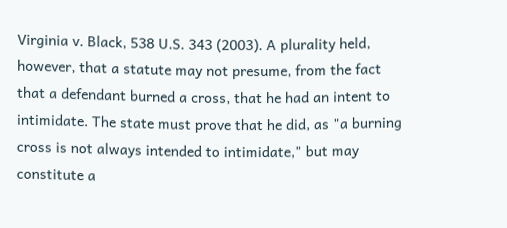Virginia v. Black, 538 U.S. 343 (2003). A plurality held, however, that a statute may not presume, from the fact that a defendant burned a cross, that he had an intent to intimidate. The state must prove that he did, as "a burning cross is not always intended to intimidate," but may constitute a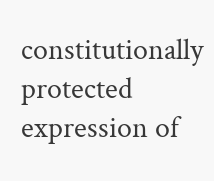constitutionally protected expression of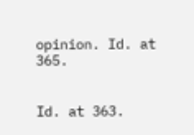opinion. Id. at 365.


Id. at 363.